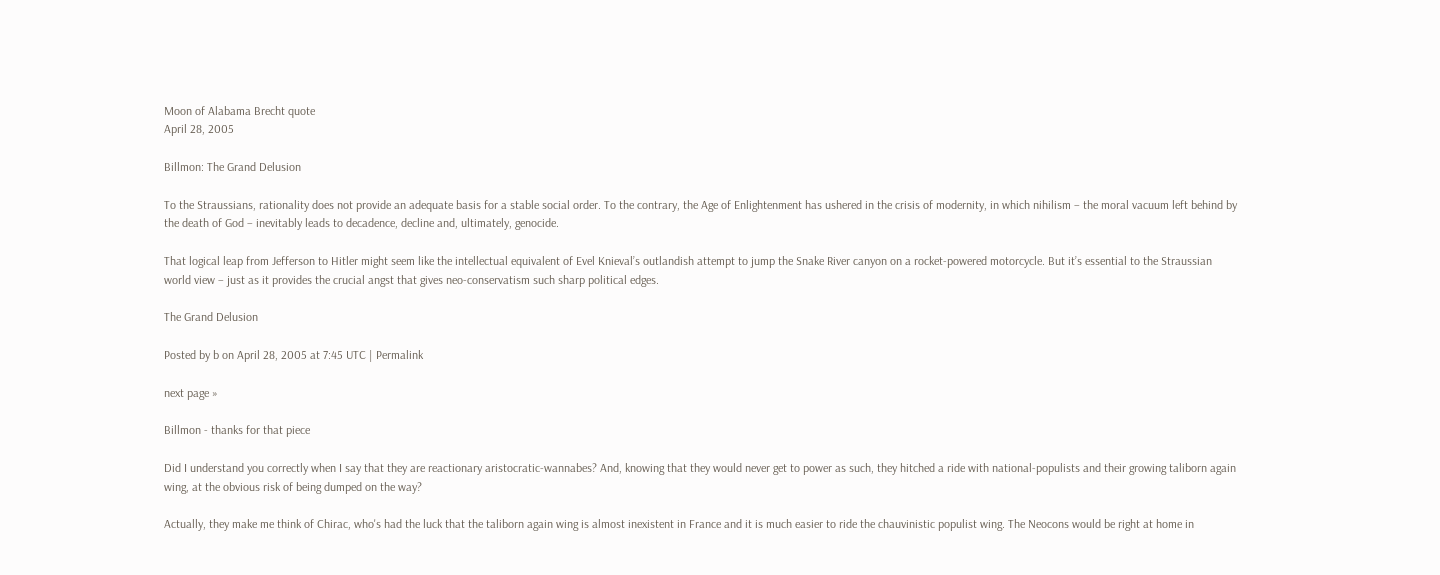Moon of Alabama Brecht quote
April 28, 2005

Billmon: The Grand Delusion

To the Straussians, rationality does not provide an adequate basis for a stable social order. To the contrary, the Age of Enlightenment has ushered in the crisis of modernity, in which nihilism – the moral vacuum left behind by the death of God – inevitably leads to decadence, decline and, ultimately, genocide.

That logical leap from Jefferson to Hitler might seem like the intellectual equivalent of Evel Knieval’s outlandish attempt to jump the Snake River canyon on a rocket-powered motorcycle. But it’s essential to the Straussian world view – just as it provides the crucial angst that gives neo-conservatism such sharp political edges.

The Grand Delusion

Posted by b on April 28, 2005 at 7:45 UTC | Permalink

next page »

Billmon - thanks for that piece

Did I understand you correctly when I say that they are reactionary aristocratic-wannabes? And, knowing that they would never get to power as such, they hitched a ride with national-populists and their growing taliborn again wing, at the obvious risk of being dumped on the way?

Actually, they make me think of Chirac, who's had the luck that the taliborn again wing is almost inexistent in France and it is much easier to ride the chauvinistic populist wing. The Neocons would be right at home in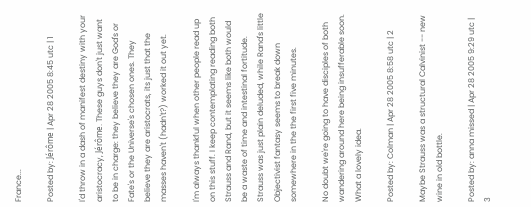France...

Posted by: Jérôme | Apr 28 2005 8:45 utc | 1

I'd throw in a dash of manifest destiny with your aristocracy, Jérôme. These guys don't just want to be in charge: they believe they are God's or Fate's or the Universe's chosen ones. They believe they are aristocrats, its just that the masses haven't (hadn't?) worked it out yet.

I'm always thankful when other people read up on this stuff. I keep contemplating reading both Strauss and Rand, but it seems like both would be a waste of time and intestinal fortitude. Strauss was just plain deluded, while Rand's little Objectivist fantasy seems to break down somewhere in the the first five minutes.

No doubt we're going to have disciples of both wandering around here being insufferable soon. What a lovely idea.

Posted by: Colman | Apr 28 2005 8:58 utc | 2

Maybe Strauss was a structural Calvinist -- new wine in old bottle.

Posted by: anna missed | Apr 28 2005 9:29 utc | 3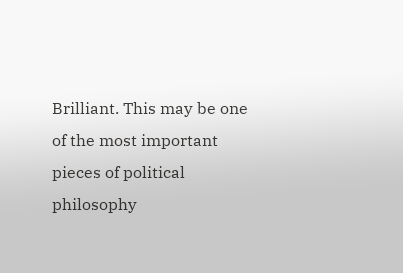Brilliant. This may be one of the most important pieces of political philosophy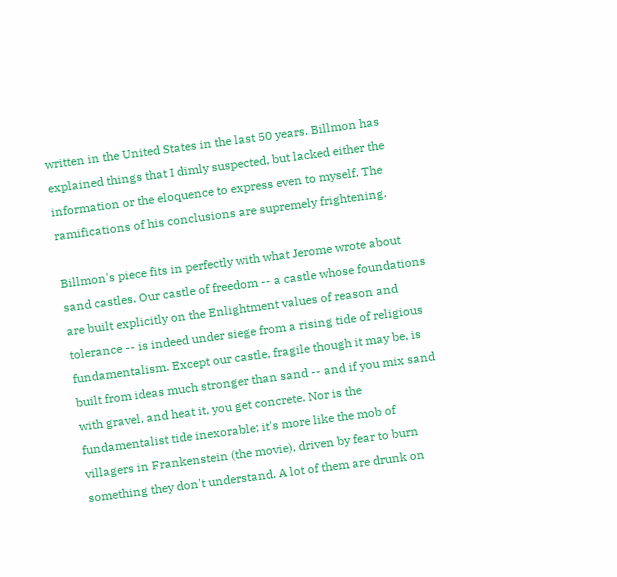written in the United States in the last 50 years. Billmon has explained things that I dimly suspected, but lacked either the information or the eloquence to express even to myself. The ramifications of his conclusions are supremely frightening.

Billmon's piece fits in perfectly with what Jerome wrote about sand castles. Our castle of freedom -- a castle whose foundations are built explicitly on the Enlightment values of reason and tolerance -- is indeed under siege from a rising tide of religious fundamentalism. Except our castle, fragile though it may be, is built from ideas much stronger than sand -- and if you mix sand with gravel, and heat it, you get concrete. Nor is the fundamentalist tide inexorable; it's more like the mob of villagers in Frankenstein (the movie), driven by fear to burn something they don't understand. A lot of them are drunk on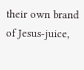their own brand of Jesus-juice,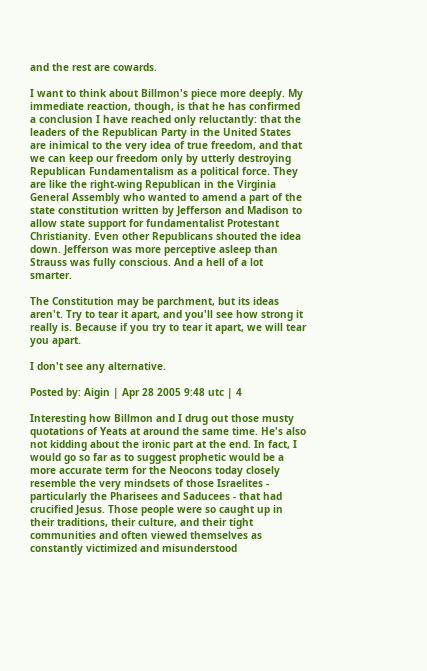and the rest are cowards.

I want to think about Billmon's piece more deeply. My immediate reaction, though, is that he has confirmed a conclusion I have reached only reluctantly: that the leaders of the Republican Party in the United States are inimical to the very idea of true freedom, and that we can keep our freedom only by utterly destroying Republican Fundamentalism as a political force. They are like the right-wing Republican in the Virginia General Assembly who wanted to amend a part of the state constitution written by Jefferson and Madison to allow state support for fundamentalist Protestant Christianity. Even other Republicans shouted the idea down. Jefferson was more perceptive asleep than Strauss was fully conscious. And a hell of a lot smarter.

The Constitution may be parchment, but its ideas aren't. Try to tear it apart, and you'll see how strong it really is. Because if you try to tear it apart, we will tear you apart.

I don't see any alternative.

Posted by: Aigin | Apr 28 2005 9:48 utc | 4

Interesting how Billmon and I drug out those musty quotations of Yeats at around the same time. He's also not kidding about the ironic part at the end. In fact, I would go so far as to suggest prophetic would be a more accurate term for the Neocons today closely resemble the very mindsets of those Israelites - particularly the Pharisees and Saducees - that had crucified Jesus. Those people were so caught up in their traditions, their culture, and their tight communities and often viewed themselves as constantly victimized and misunderstood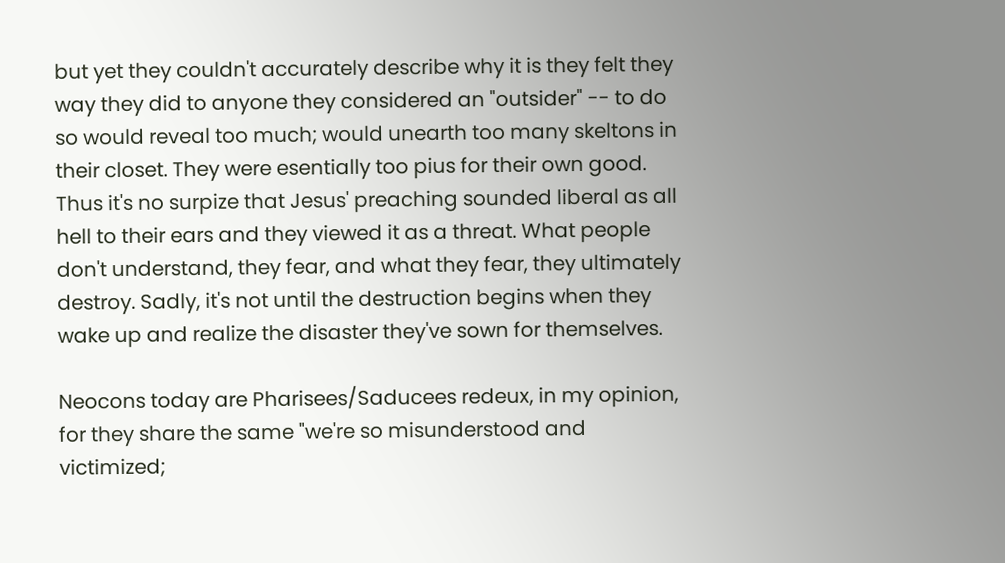but yet they couldn't accurately describe why it is they felt they way they did to anyone they considered an "outsider" -- to do so would reveal too much; would unearth too many skeltons in their closet. They were esentially too pius for their own good. Thus it's no surpize that Jesus' preaching sounded liberal as all hell to their ears and they viewed it as a threat. What people don't understand, they fear, and what they fear, they ultimately destroy. Sadly, it's not until the destruction begins when they wake up and realize the disaster they've sown for themselves.

Neocons today are Pharisees/Saducees redeux, in my opinion, for they share the same "we're so misunderstood and victimized;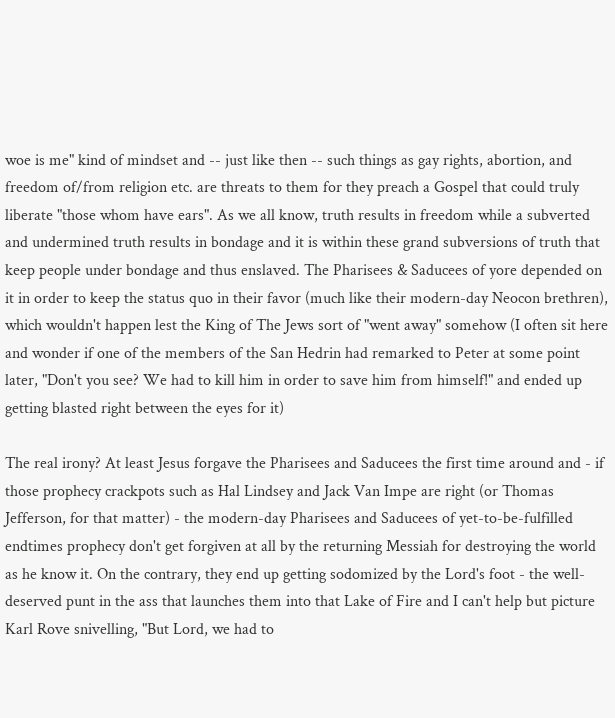woe is me" kind of mindset and -- just like then -- such things as gay rights, abortion, and freedom of/from religion etc. are threats to them for they preach a Gospel that could truly liberate "those whom have ears". As we all know, truth results in freedom while a subverted and undermined truth results in bondage and it is within these grand subversions of truth that keep people under bondage and thus enslaved. The Pharisees & Saducees of yore depended on it in order to keep the status quo in their favor (much like their modern-day Neocon brethren), which wouldn't happen lest the King of The Jews sort of "went away" somehow (I often sit here and wonder if one of the members of the San Hedrin had remarked to Peter at some point later, "Don't you see? We had to kill him in order to save him from himself!" and ended up getting blasted right between the eyes for it)

The real irony? At least Jesus forgave the Pharisees and Saducees the first time around and - if those prophecy crackpots such as Hal Lindsey and Jack Van Impe are right (or Thomas Jefferson, for that matter) - the modern-day Pharisees and Saducees of yet-to-be-fulfilled endtimes prophecy don't get forgiven at all by the returning Messiah for destroying the world as he know it. On the contrary, they end up getting sodomized by the Lord's foot - the well-deserved punt in the ass that launches them into that Lake of Fire and I can't help but picture Karl Rove snivelling, "But Lord, we had to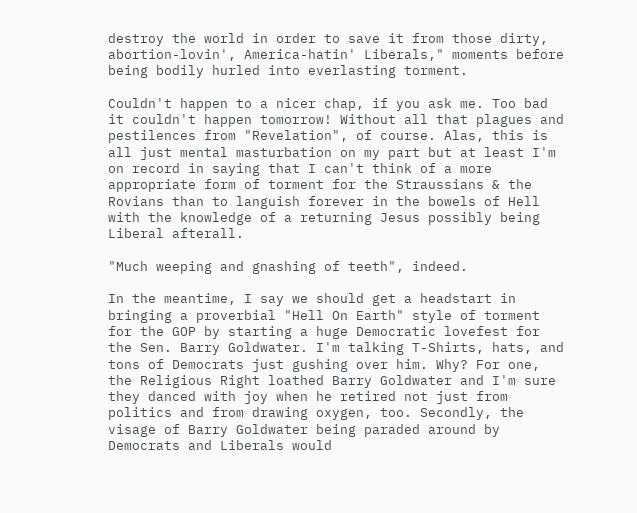destroy the world in order to save it from those dirty, abortion-lovin', America-hatin' Liberals," moments before being bodily hurled into everlasting torment.

Couldn't happen to a nicer chap, if you ask me. Too bad it couldn't happen tomorrow! Without all that plagues and pestilences from "Revelation", of course. Alas, this is all just mental masturbation on my part but at least I'm on record in saying that I can't think of a more appropriate form of torment for the Straussians & the Rovians than to languish forever in the bowels of Hell with the knowledge of a returning Jesus possibly being Liberal afterall.

"Much weeping and gnashing of teeth", indeed.

In the meantime, I say we should get a headstart in bringing a proverbial "Hell On Earth" style of torment for the GOP by starting a huge Democratic lovefest for the Sen. Barry Goldwater. I'm talking T-Shirts, hats, and tons of Democrats just gushing over him. Why? For one, the Religious Right loathed Barry Goldwater and I'm sure they danced with joy when he retired not just from politics and from drawing oxygen, too. Secondly, the visage of Barry Goldwater being paraded around by Democrats and Liberals would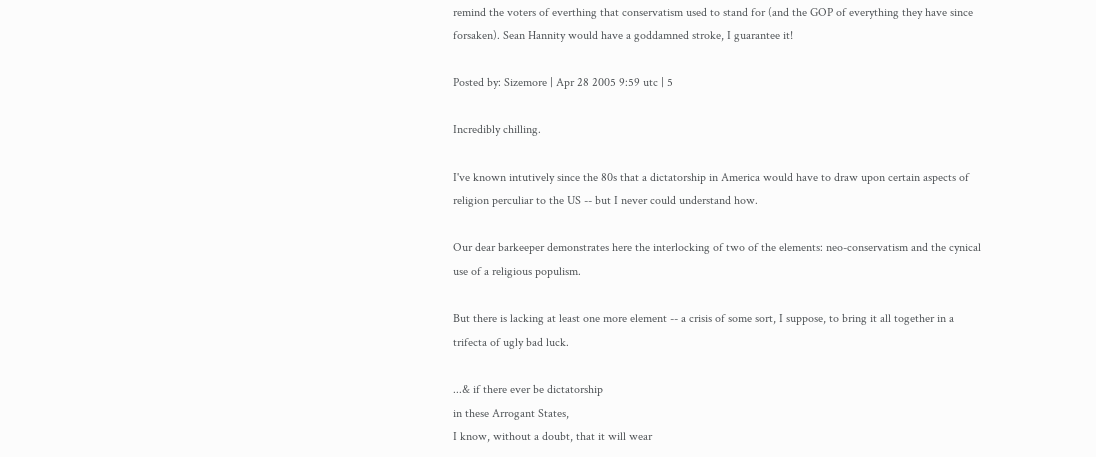remind the voters of everthing that conservatism used to stand for (and the GOP of everything they have since forsaken). Sean Hannity would have a goddamned stroke, I guarantee it!

Posted by: Sizemore | Apr 28 2005 9:59 utc | 5

Incredibly chilling.

I've known intutively since the 80s that a dictatorship in America would have to draw upon certain aspects of religion perculiar to the US -- but I never could understand how.

Our dear barkeeper demonstrates here the interlocking of two of the elements: neo-conservatism and the cynical use of a religious populism.

But there is lacking at least one more element -- a crisis of some sort, I suppose, to bring it all together in a trifecta of ugly bad luck.

...& if there ever be dictatorship
in these Arrogant States,
I know, without a doubt, that it will wear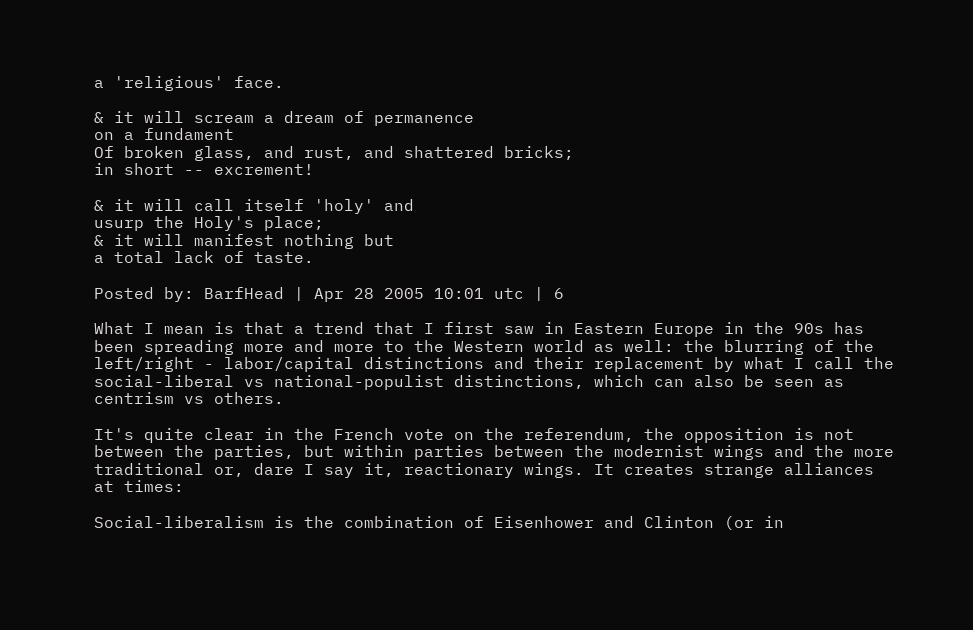a 'religious' face.

& it will scream a dream of permanence
on a fundament
Of broken glass, and rust, and shattered bricks;
in short -- excrement!

& it will call itself 'holy' and
usurp the Holy's place;
& it will manifest nothing but
a total lack of taste.

Posted by: BarfHead | Apr 28 2005 10:01 utc | 6

What I mean is that a trend that I first saw in Eastern Europe in the 90s has been spreading more and more to the Western world as well: the blurring of the left/right - labor/capital distinctions and their replacement by what I call the social-liberal vs national-populist distinctions, which can also be seen as centrism vs others.

It's quite clear in the French vote on the referendum, the opposition is not between the parties, but within parties between the modernist wings and the more traditional or, dare I say it, reactionary wings. It creates strange alliances at times:

Social-liberalism is the combination of Eisenhower and Clinton (or in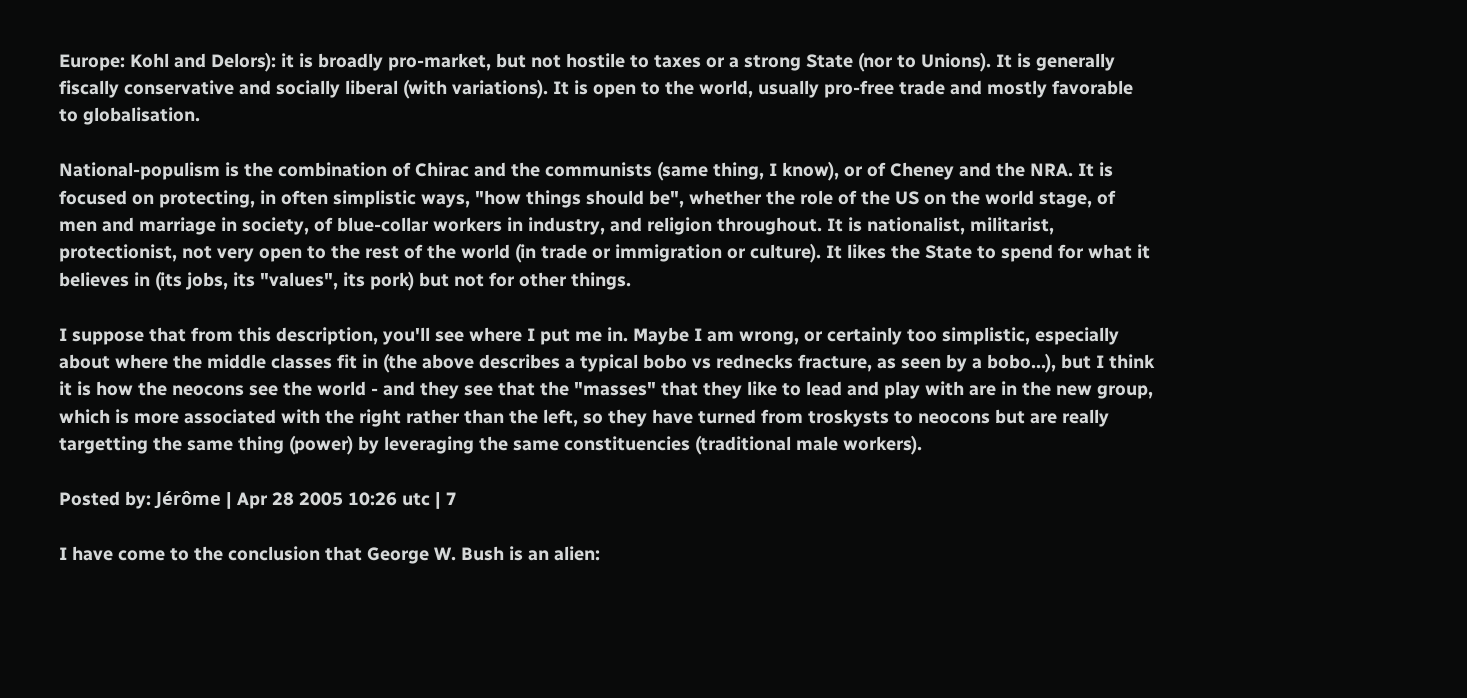Europe: Kohl and Delors): it is broadly pro-market, but not hostile to taxes or a strong State (nor to Unions). It is generally fiscally conservative and socially liberal (with variations). It is open to the world, usually pro-free trade and mostly favorable to globalisation.

National-populism is the combination of Chirac and the communists (same thing, I know), or of Cheney and the NRA. It is focused on protecting, in often simplistic ways, "how things should be", whether the role of the US on the world stage, of men and marriage in society, of blue-collar workers in industry, and religion throughout. It is nationalist, militarist, protectionist, not very open to the rest of the world (in trade or immigration or culture). It likes the State to spend for what it believes in (its jobs, its "values", its pork) but not for other things.

I suppose that from this description, you'll see where I put me in. Maybe I am wrong, or certainly too simplistic, especially about where the middle classes fit in (the above describes a typical bobo vs rednecks fracture, as seen by a bobo...), but I think it is how the neocons see the world - and they see that the "masses" that they like to lead and play with are in the new group, which is more associated with the right rather than the left, so they have turned from troskysts to neocons but are really targetting the same thing (power) by leveraging the same constituencies (traditional male workers).

Posted by: Jérôme | Apr 28 2005 10:26 utc | 7

I have come to the conclusion that George W. Bush is an alien: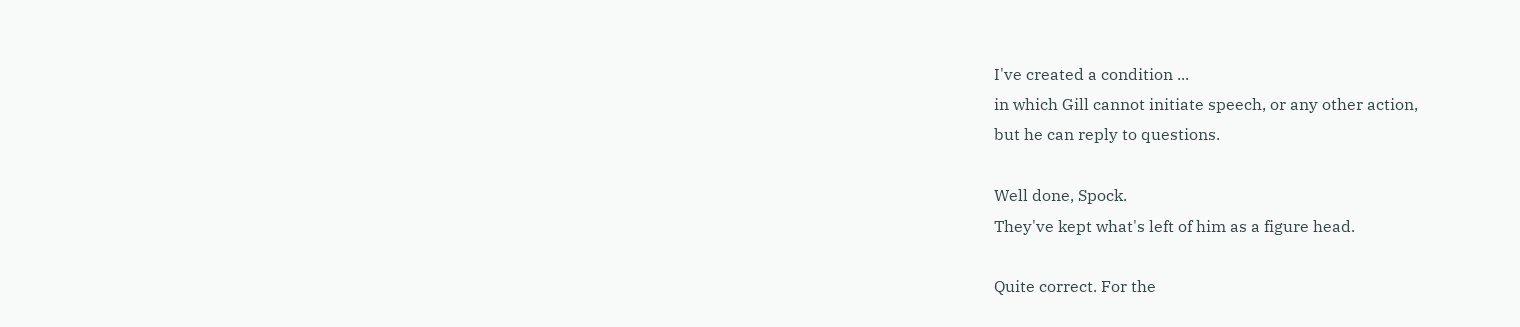I've created a condition ...
in which Gill cannot initiate speech, or any other action,
but he can reply to questions.

Well done, Spock.
They've kept what's left of him as a figure head.

Quite correct. For the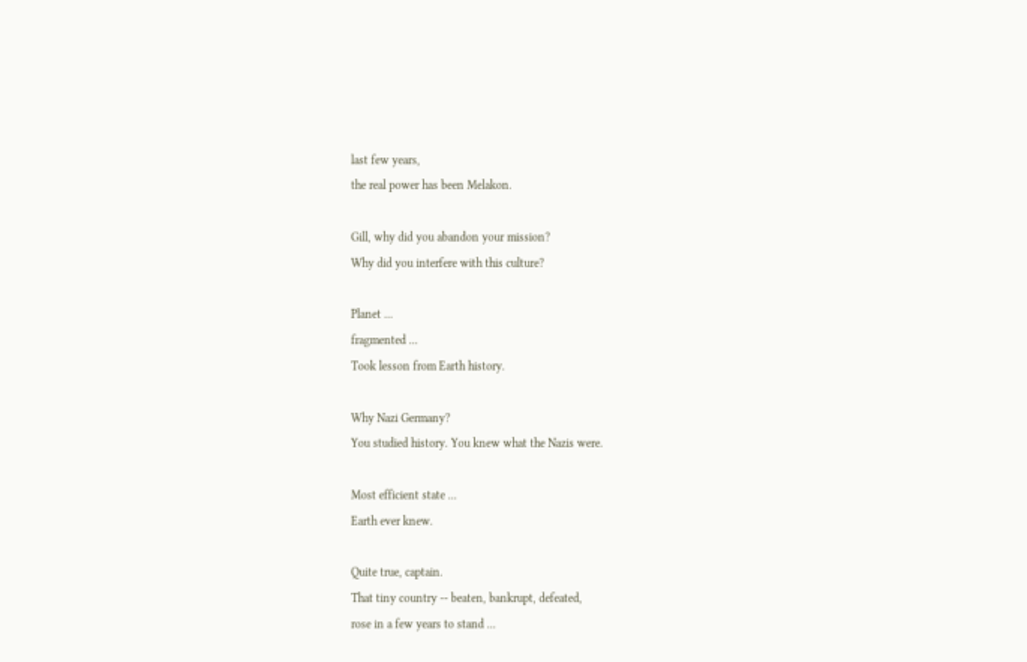last few years,
the real power has been Melakon.

Gill, why did you abandon your mission?
Why did you interfere with this culture?

Planet ...
fragmented ...
Took lesson from Earth history.

Why Nazi Germany?
You studied history. You knew what the Nazis were.

Most efficient state ...
Earth ever knew.

Quite true, captain.
That tiny country -- beaten, bankrupt, defeated,
rose in a few years to stand ...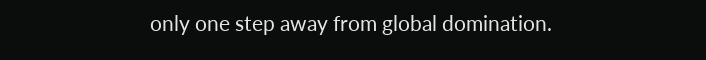only one step away from global domination.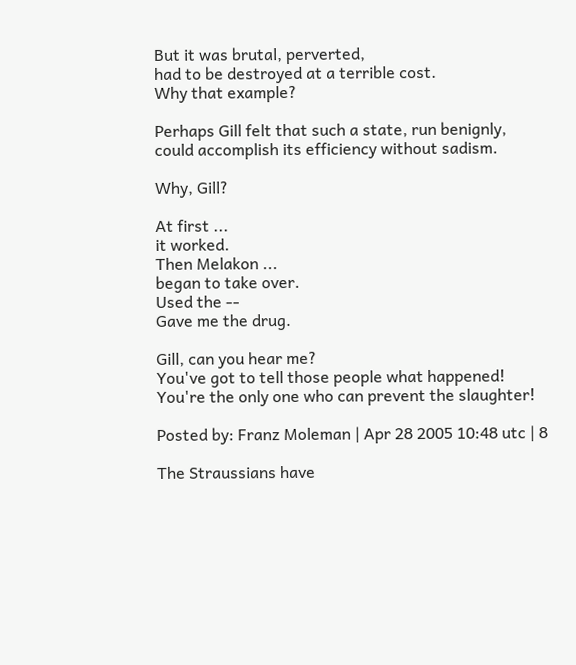But it was brutal, perverted,
had to be destroyed at a terrible cost.
Why that example?

Perhaps Gill felt that such a state, run benignly,
could accomplish its efficiency without sadism.

Why, Gill?

At first ...
it worked.
Then Melakon ...
began to take over.
Used the --
Gave me the drug.

Gill, can you hear me?
You've got to tell those people what happened!
You're the only one who can prevent the slaughter!

Posted by: Franz Moleman | Apr 28 2005 10:48 utc | 8

The Straussians have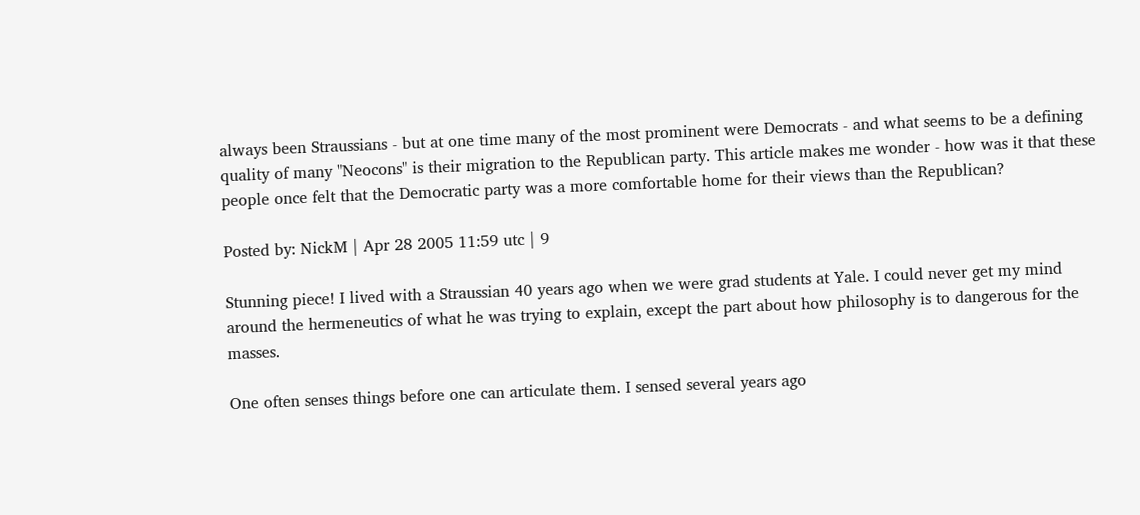always been Straussians - but at one time many of the most prominent were Democrats - and what seems to be a defining quality of many "Neocons" is their migration to the Republican party. This article makes me wonder - how was it that these people once felt that the Democratic party was a more comfortable home for their views than the Republican?

Posted by: NickM | Apr 28 2005 11:59 utc | 9

Stunning piece! I lived with a Straussian 40 years ago when we were grad students at Yale. I could never get my mind around the hermeneutics of what he was trying to explain, except the part about how philosophy is to dangerous for the masses.

One often senses things before one can articulate them. I sensed several years ago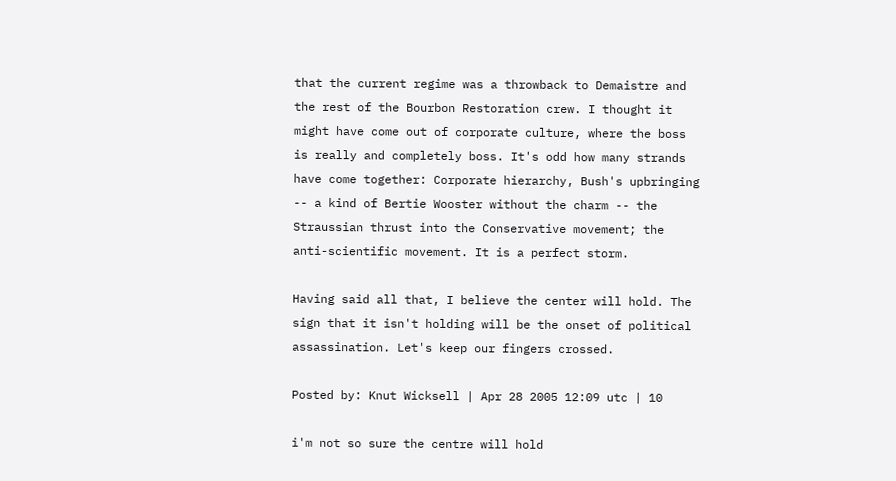that the current regime was a throwback to Demaistre and the rest of the Bourbon Restoration crew. I thought it might have come out of corporate culture, where the boss is really and completely boss. It's odd how many strands have come together: Corporate hierarchy, Bush's upbringing -- a kind of Bertie Wooster without the charm -- the Straussian thrust into the Conservative movement; the anti-scientific movement. It is a perfect storm.

Having said all that, I believe the center will hold. The sign that it isn't holding will be the onset of political assassination. Let's keep our fingers crossed.

Posted by: Knut Wicksell | Apr 28 2005 12:09 utc | 10

i'm not so sure the centre will hold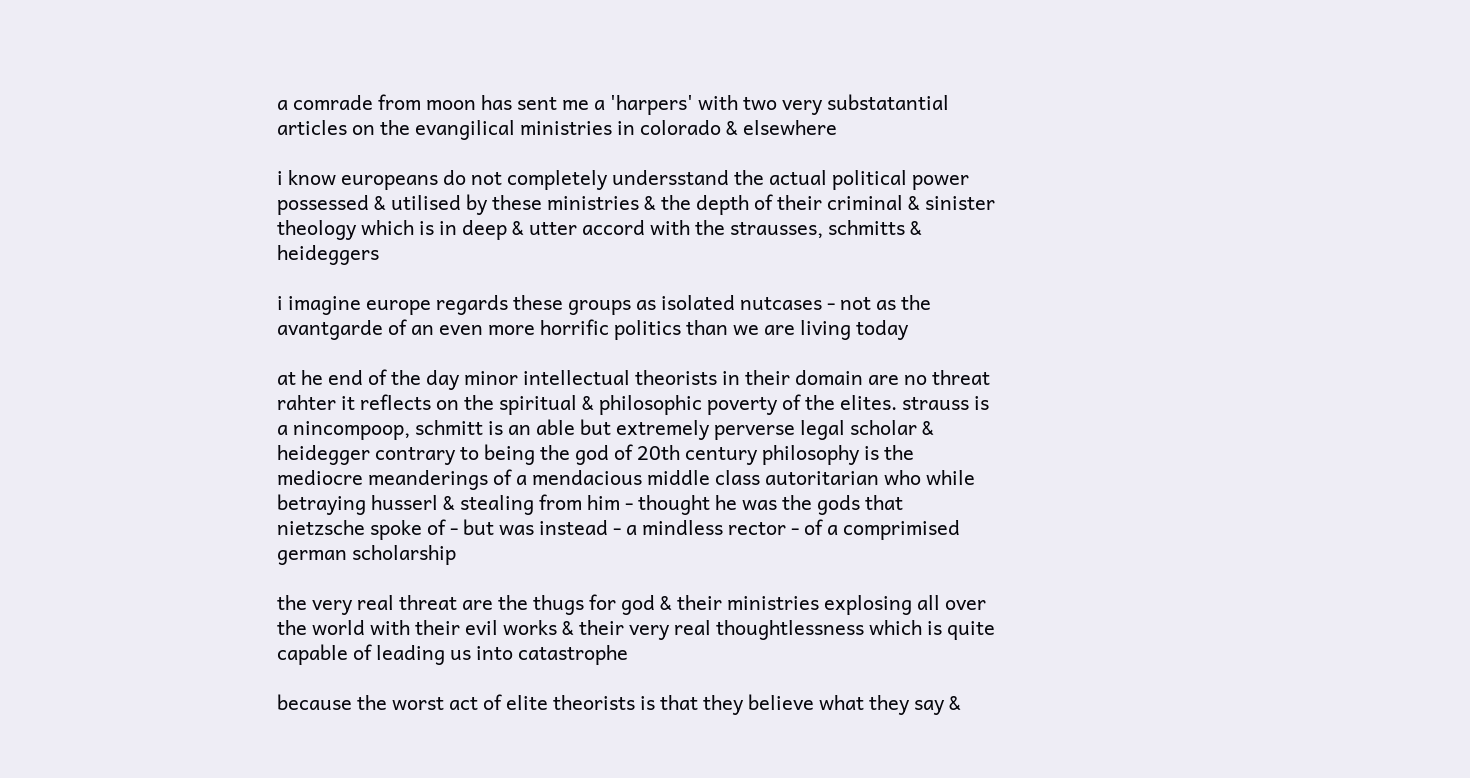a comrade from moon has sent me a 'harpers' with two very substatantial articles on the evangilical ministries in colorado & elsewhere

i know europeans do not completely undersstand the actual political power possessed & utilised by these ministries & the depth of their criminal & sinister theology which is in deep & utter accord with the strausses, schmitts & heideggers

i imagine europe regards these groups as isolated nutcases - not as the avantgarde of an even more horrific politics than we are living today

at he end of the day minor intellectual theorists in their domain are no threat rahter it reflects on the spiritual & philosophic poverty of the elites. strauss is a nincompoop, schmitt is an able but extremely perverse legal scholar & heidegger contrary to being the god of 20th century philosophy is the mediocre meanderings of a mendacious middle class autoritarian who while betraying husserl & stealing from him - thought he was the gods that nietzsche spoke of - but was instead - a mindless rector - of a comprimised german scholarship

the very real threat are the thugs for god & their ministries explosing all over the world with their evil works & their very real thoughtlessness which is quite capable of leading us into catastrophe

because the worst act of elite theorists is that they believe what they say &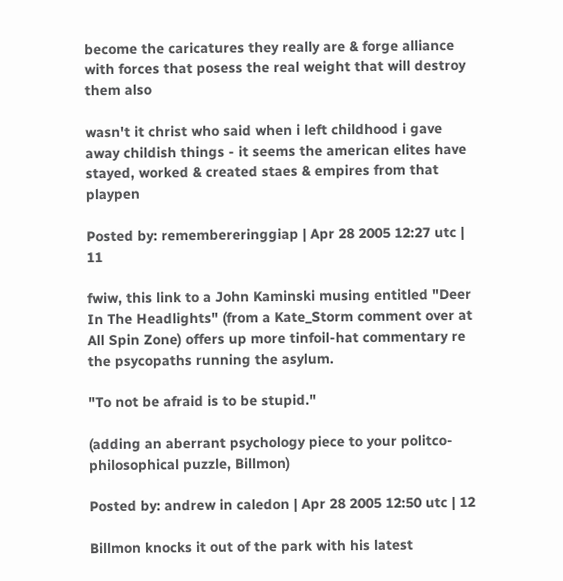become the caricatures they really are & forge alliance with forces that posess the real weight that will destroy them also

wasn't it christ who said when i left childhood i gave away childish things - it seems the american elites have stayed, worked & created staes & empires from that playpen

Posted by: remembereringgiap | Apr 28 2005 12:27 utc | 11

fwiw, this link to a John Kaminski musing entitled "Deer In The Headlights" (from a Kate_Storm comment over at All Spin Zone) offers up more tinfoil-hat commentary re the psycopaths running the asylum.

"To not be afraid is to be stupid."

(adding an aberrant psychology piece to your politco-philosophical puzzle, Billmon)

Posted by: andrew in caledon | Apr 28 2005 12:50 utc | 12

Billmon knocks it out of the park with his latest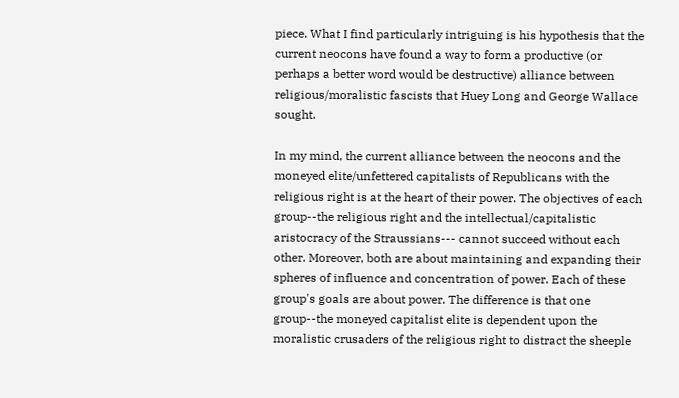piece. What I find particularly intriguing is his hypothesis that the current neocons have found a way to form a productive (or perhaps a better word would be destructive) alliance between religious/moralistic fascists that Huey Long and George Wallace sought.

In my mind, the current alliance between the neocons and the moneyed elite/unfettered capitalists of Republicans with the religious right is at the heart of their power. The objectives of each group--the religious right and the intellectual/capitalistic aristocracy of the Straussians--- cannot succeed without each other. Moreover, both are about maintaining and expanding their spheres of influence and concentration of power. Each of these group's goals are about power. The difference is that one group--the moneyed capitalist elite is dependent upon the moralistic crusaders of the religious right to distract the sheeple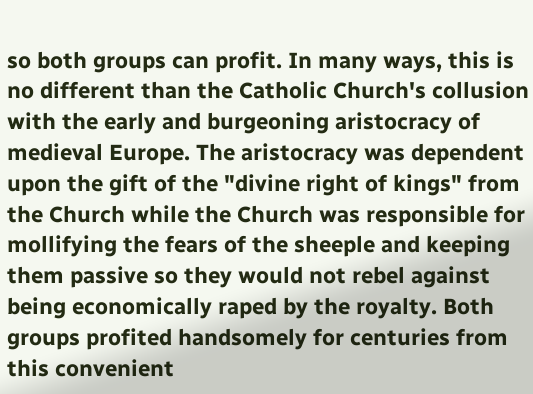so both groups can profit. In many ways, this is no different than the Catholic Church's collusion with the early and burgeoning aristocracy of medieval Europe. The aristocracy was dependent upon the gift of the "divine right of kings" from the Church while the Church was responsible for mollifying the fears of the sheeple and keeping them passive so they would not rebel against being economically raped by the royalty. Both groups profited handsomely for centuries from this convenient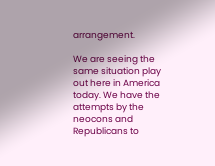arrangement.

We are seeing the same situation play out here in America today. We have the attempts by the neocons and Republicans to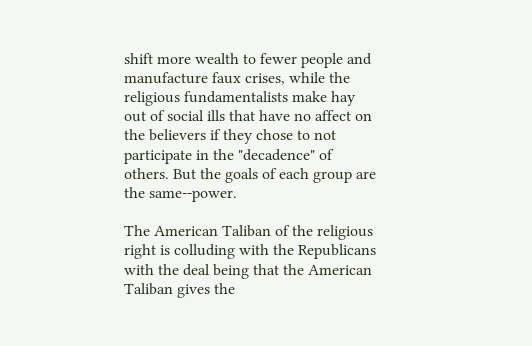shift more wealth to fewer people and manufacture faux crises, while the religious fundamentalists make hay out of social ills that have no affect on the believers if they chose to not participate in the "decadence" of others. But the goals of each group are the same--power.

The American Taliban of the religious right is colluding with the Republicans with the deal being that the American Taliban gives the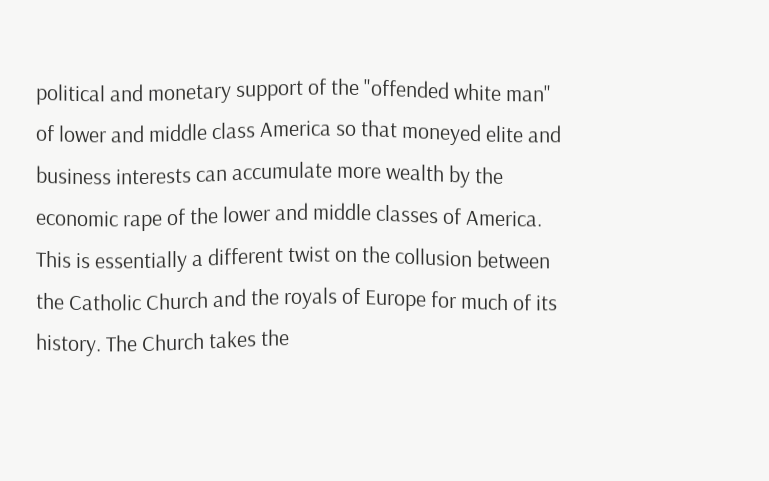political and monetary support of the "offended white man" of lower and middle class America so that moneyed elite and business interests can accumulate more wealth by the economic rape of the lower and middle classes of America. This is essentially a different twist on the collusion between the Catholic Church and the royals of Europe for much of its history. The Church takes the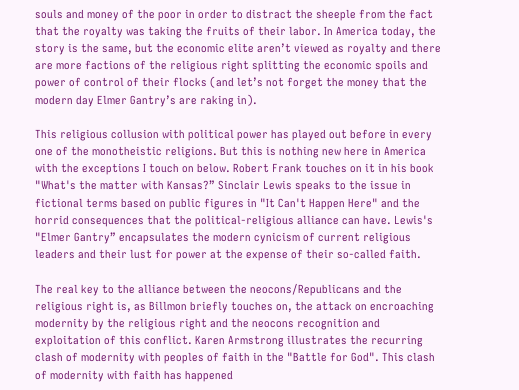souls and money of the poor in order to distract the sheeple from the fact that the royalty was taking the fruits of their labor. In America today, the story is the same, but the economic elite aren’t viewed as royalty and there are more factions of the religious right splitting the economic spoils and power of control of their flocks (and let’s not forget the money that the modern day Elmer Gantry’s are raking in).

This religious collusion with political power has played out before in every one of the monotheistic religions. But this is nothing new here in America with the exceptions I touch on below. Robert Frank touches on it in his book "What's the matter with Kansas?” Sinclair Lewis speaks to the issue in fictional terms based on public figures in "It Can't Happen Here" and the horrid consequences that the political-religious alliance can have. Lewis's "Elmer Gantry” encapsulates the modern cynicism of current religious leaders and their lust for power at the expense of their so-called faith.

The real key to the alliance between the neocons/Republicans and the religious right is, as Billmon briefly touches on, the attack on encroaching modernity by the religious right and the neocons recognition and exploitation of this conflict. Karen Armstrong illustrates the recurring clash of modernity with peoples of faith in the "Battle for God". This clash of modernity with faith has happened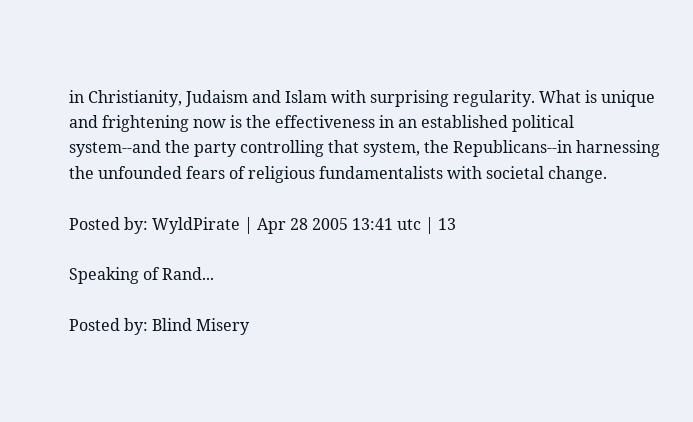in Christianity, Judaism and Islam with surprising regularity. What is unique and frightening now is the effectiveness in an established political system--and the party controlling that system, the Republicans--in harnessing the unfounded fears of religious fundamentalists with societal change.

Posted by: WyldPirate | Apr 28 2005 13:41 utc | 13

Speaking of Rand...

Posted by: Blind Misery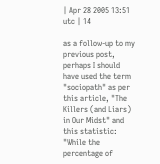| Apr 28 2005 13:51 utc | 14

as a follow-up to my previous post, perhaps I should have used the term "sociopath" as per this article, "The Killers (and Liars) in Our Midst" and this statistic:
"While the percentage of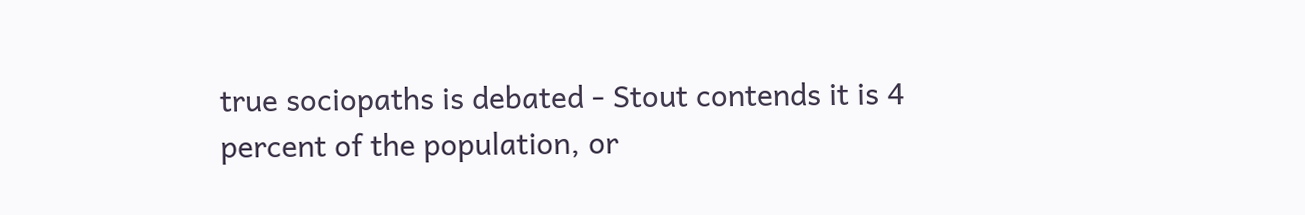true sociopaths is debated - Stout contends it is 4 percent of the population, or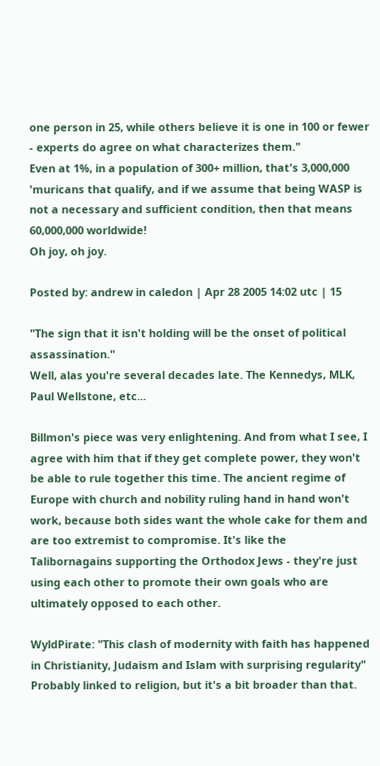one person in 25, while others believe it is one in 100 or fewer - experts do agree on what characterizes them."
Even at 1%, in a population of 300+ million, that's 3,000,000 'muricans that qualify, and if we assume that being WASP is not a necessary and sufficient condition, then that means 60,000,000 worldwide!
Oh joy, oh joy.

Posted by: andrew in caledon | Apr 28 2005 14:02 utc | 15

"The sign that it isn't holding will be the onset of political assassination."
Well, alas you're several decades late. The Kennedys, MLK, Paul Wellstone, etc...

Billmon's piece was very enlightening. And from what I see, I agree with him that if they get complete power, they won't be able to rule together this time. The ancient regime of Europe with church and nobility ruling hand in hand won't work, because both sides want the whole cake for them and are too extremist to compromise. It's like the Talibornagains supporting the Orthodox Jews - they're just using each other to promote their own goals who are ultimately opposed to each other.

WyldPirate: "This clash of modernity with faith has happened in Christianity, Judaism and Islam with surprising regularity"
Probably linked to religion, but it's a bit broader than that.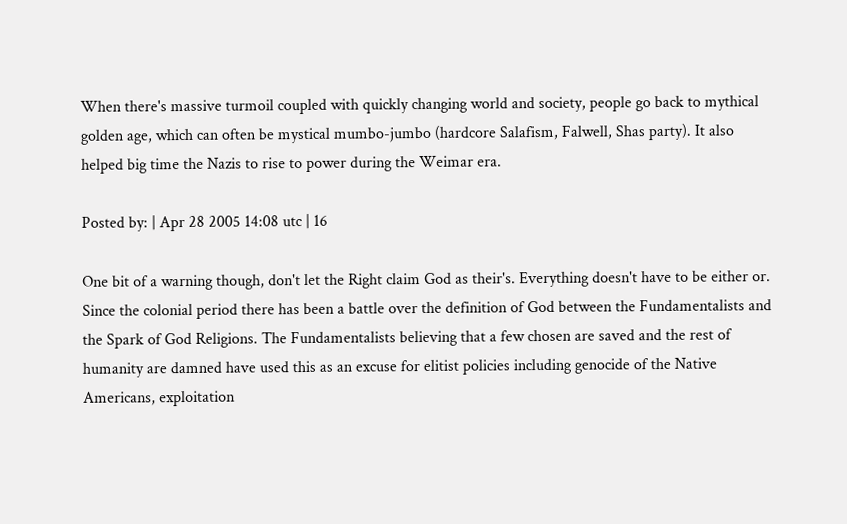When there's massive turmoil coupled with quickly changing world and society, people go back to mythical golden age, which can often be mystical mumbo-jumbo (hardcore Salafism, Falwell, Shas party). It also helped big time the Nazis to rise to power during the Weimar era.

Posted by: | Apr 28 2005 14:08 utc | 16

One bit of a warning though, don't let the Right claim God as their's. Everything doesn't have to be either or. Since the colonial period there has been a battle over the definition of God between the Fundamentalists and the Spark of God Religions. The Fundamentalists believing that a few chosen are saved and the rest of humanity are damned have used this as an excuse for elitist policies including genocide of the Native Americans, exploitation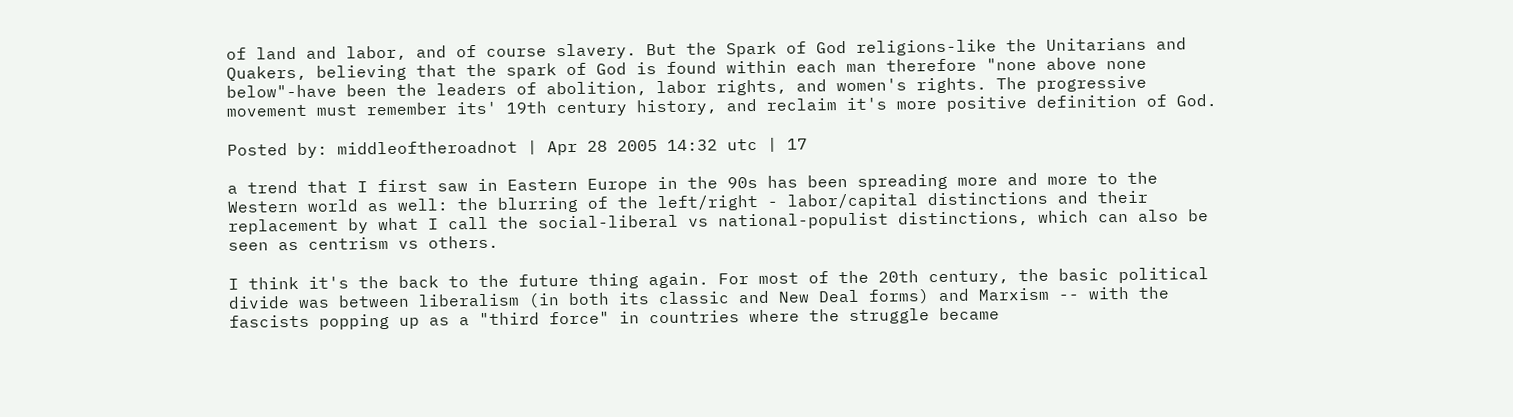of land and labor, and of course slavery. But the Spark of God religions-like the Unitarians and Quakers, believing that the spark of God is found within each man therefore "none above none below"-have been the leaders of abolition, labor rights, and women's rights. The progressive movement must remember its' 19th century history, and reclaim it's more positive definition of God.

Posted by: middleoftheroadnot | Apr 28 2005 14:32 utc | 17

a trend that I first saw in Eastern Europe in the 90s has been spreading more and more to the Western world as well: the blurring of the left/right - labor/capital distinctions and their replacement by what I call the social-liberal vs national-populist distinctions, which can also be seen as centrism vs others.

I think it's the back to the future thing again. For most of the 20th century, the basic political divide was between liberalism (in both its classic and New Deal forms) and Marxism -- with the fascists popping up as a "third force" in countries where the struggle became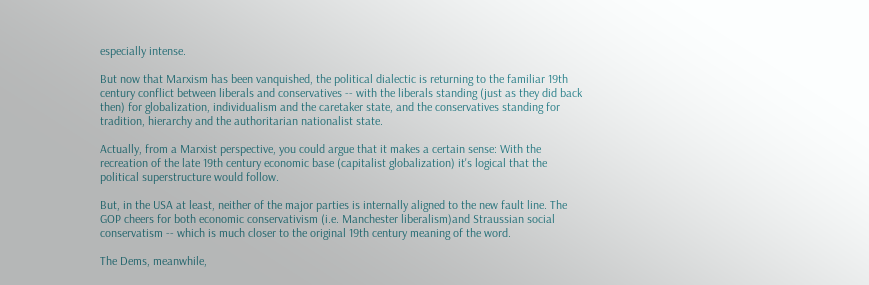especially intense.

But now that Marxism has been vanquished, the political dialectic is returning to the familiar 19th century conflict between liberals and conservatives -- with the liberals standing (just as they did back then) for globalization, individualism and the caretaker state, and the conservatives standing for tradition, hierarchy and the authoritarian nationalist state.

Actually, from a Marxist perspective, you could argue that it makes a certain sense: With the recreation of the late 19th century economic base (capitalist globalization) it's logical that the political superstructure would follow.

But, in the USA at least, neither of the major parties is internally aligned to the new fault line. The GOP cheers for both economic conservativism (i.e. Manchester liberalism)and Straussian social conservatism -- which is much closer to the original 19th century meaning of the word.

The Dems, meanwhile,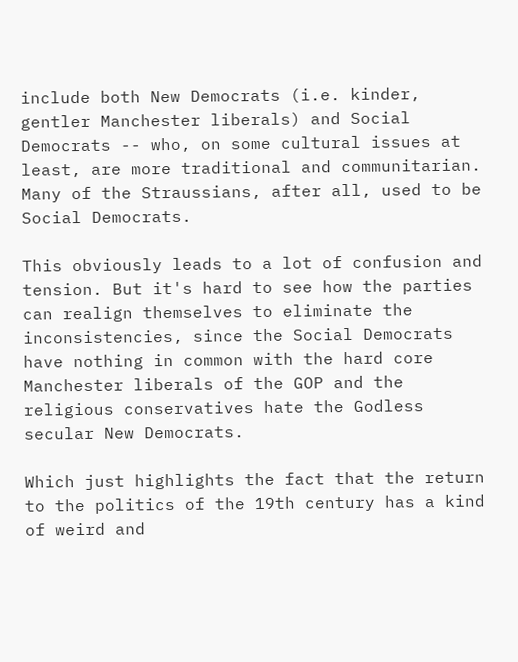include both New Democrats (i.e. kinder, gentler Manchester liberals) and Social Democrats -- who, on some cultural issues at least, are more traditional and communitarian. Many of the Straussians, after all, used to be Social Democrats.

This obviously leads to a lot of confusion and tension. But it's hard to see how the parties can realign themselves to eliminate the inconsistencies, since the Social Democrats have nothing in common with the hard core Manchester liberals of the GOP and the religious conservatives hate the Godless secular New Democrats.

Which just highlights the fact that the return to the politics of the 19th century has a kind of weird and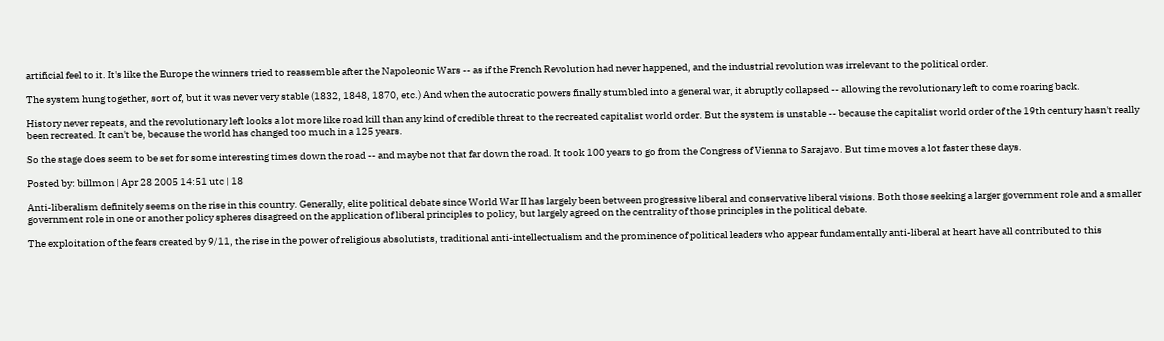artificial feel to it. It's like the Europe the winners tried to reassemble after the Napoleonic Wars -- as if the French Revolution had never happened, and the industrial revolution was irrelevant to the political order.

The system hung together, sort of, but it was never very stable (1832, 1848, 1870, etc.) And when the autocratic powers finally stumbled into a general war, it abruptly collapsed -- allowing the revolutionary left to come roaring back.

History never repeats, and the revolutionary left looks a lot more like road kill than any kind of credible threat to the recreated capitalist world order. But the system is unstable -- because the capitalist world order of the 19th century hasn't really been recreated. It can't be, because the world has changed too much in a 125 years.

So the stage does seem to be set for some interesting times down the road -- and maybe not that far down the road. It took 100 years to go from the Congress of Vienna to Sarajavo. But time moves a lot faster these days.

Posted by: billmon | Apr 28 2005 14:51 utc | 18

Anti-liberalism definitely seems on the rise in this country. Generally, elite political debate since World War II has largely been between progressive liberal and conservative liberal visions. Both those seeking a larger government role and a smaller government role in one or another policy spheres disagreed on the application of liberal principles to policy, but largely agreed on the centrality of those principles in the political debate.

The exploitation of the fears created by 9/11, the rise in the power of religious absolutists, traditional anti-intellectualism and the prominence of political leaders who appear fundamentally anti-liberal at heart have all contributed to this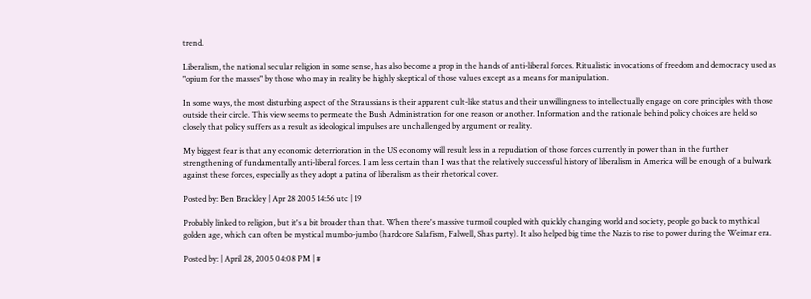trend.

Liberalism, the national secular religion in some sense, has also become a prop in the hands of anti-liberal forces. Ritualistic invocations of freedom and democracy used as "opium for the masses" by those who may in reality be highly skeptical of those values except as a means for manipulation.

In some ways, the most disturbing aspect of the Straussians is their apparent cult-like status and their unwillingness to intellectually engage on core principles with those outside their circle. This view seems to permeate the Bush Administration for one reason or another. Information and the rationale behind policy choices are held so closely that policy suffers as a result as ideological impulses are unchallenged by argument or reality.

My biggest fear is that any economic deterrioration in the US economy will result less in a repudiation of those forces currently in power than in the further strengthening of fundamentally anti-liberal forces. I am less certain than I was that the relatively successful history of liberalism in America will be enough of a bulwark against these forces, especially as they adopt a patina of liberalism as their rhetorical cover.

Posted by: Ben Brackley | Apr 28 2005 14:56 utc | 19

Probably linked to religion, but it's a bit broader than that. When there's massive turmoil coupled with quickly changing world and society, people go back to mythical golden age, which can often be mystical mumbo-jumbo (hardcore Salafism, Falwell, Shas party). It also helped big time the Nazis to rise to power during the Weimar era.

Posted by: | April 28, 2005 04:08 PM | #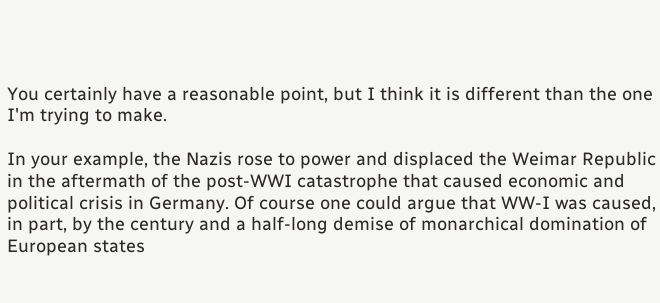You certainly have a reasonable point, but I think it is different than the one I'm trying to make.

In your example, the Nazis rose to power and displaced the Weimar Republic in the aftermath of the post-WWI catastrophe that caused economic and political crisis in Germany. Of course one could argue that WW-I was caused, in part, by the century and a half-long demise of monarchical domination of European states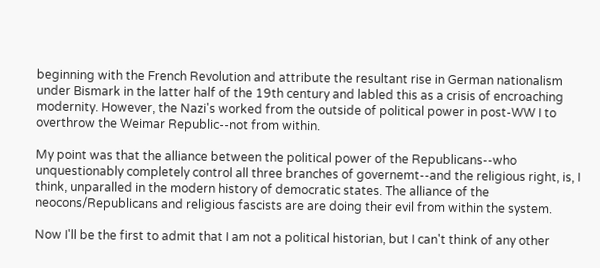beginning with the French Revolution and attribute the resultant rise in German nationalism under Bismark in the latter half of the 19th century and labled this as a crisis of encroaching modernity. However, the Nazi's worked from the outside of political power in post-WW I to overthrow the Weimar Republic--not from within.

My point was that the alliance between the political power of the Republicans--who unquestionably completely control all three branches of governemt--and the religious right, is, I think, unparalled in the modern history of democratic states. The alliance of the neocons/Republicans and religious fascists are are doing their evil from within the system.

Now I'll be the first to admit that I am not a political historian, but I can't think of any other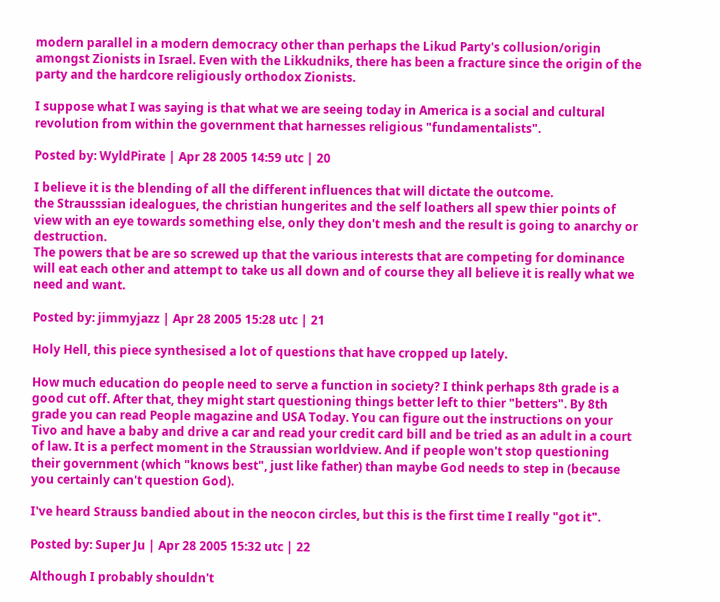modern parallel in a modern democracy other than perhaps the Likud Party's collusion/origin amongst Zionists in Israel. Even with the Likkudniks, there has been a fracture since the origin of the party and the hardcore religiously orthodox Zionists.

I suppose what I was saying is that what we are seeing today in America is a social and cultural revolution from within the government that harnesses religious "fundamentalists".

Posted by: WyldPirate | Apr 28 2005 14:59 utc | 20

I believe it is the blending of all the different influences that will dictate the outcome.
the Strausssian idealogues, the christian hungerites and the self loathers all spew thier points of view with an eye towards something else, only they don't mesh and the result is going to anarchy or destruction.
The powers that be are so screwed up that the various interests that are competing for dominance will eat each other and attempt to take us all down and of course they all believe it is really what we need and want.

Posted by: jimmyjazz | Apr 28 2005 15:28 utc | 21

Holy Hell, this piece synthesised a lot of questions that have cropped up lately.

How much education do people need to serve a function in society? I think perhaps 8th grade is a good cut off. After that, they might start questioning things better left to thier "betters". By 8th grade you can read People magazine and USA Today. You can figure out the instructions on your Tivo and have a baby and drive a car and read your credit card bill and be tried as an adult in a court of law. It is a perfect moment in the Straussian worldview. And if people won't stop questioning their government (which "knows best", just like father) than maybe God needs to step in (because you certainly can't question God).

I've heard Strauss bandied about in the neocon circles, but this is the first time I really "got it".

Posted by: Super Ju | Apr 28 2005 15:32 utc | 22

Although I probably shouldn't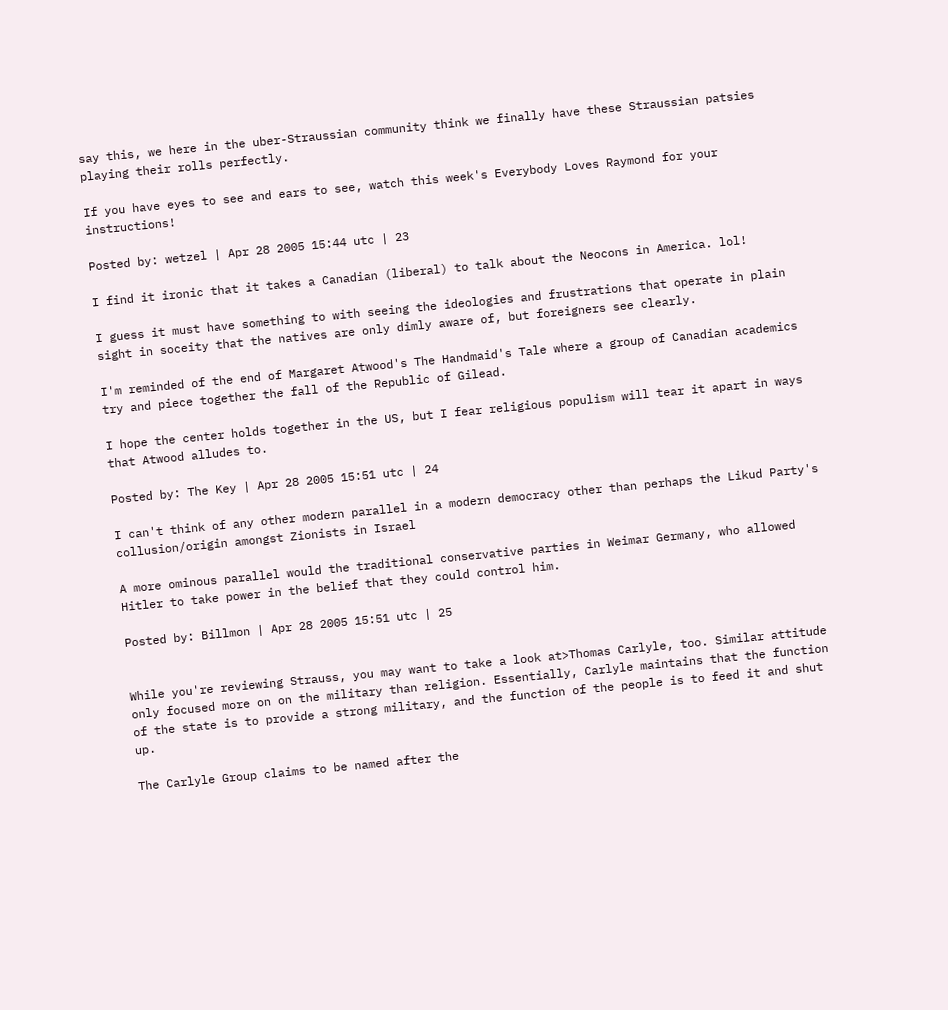say this, we here in the uber-Straussian community think we finally have these Straussian patsies playing their rolls perfectly.

If you have eyes to see and ears to see, watch this week's Everybody Loves Raymond for your instructions!

Posted by: wetzel | Apr 28 2005 15:44 utc | 23

I find it ironic that it takes a Canadian (liberal) to talk about the Neocons in America. lol!

I guess it must have something to with seeing the ideologies and frustrations that operate in plain sight in soceity that the natives are only dimly aware of, but foreigners see clearly.

I'm reminded of the end of Margaret Atwood's The Handmaid's Tale where a group of Canadian academics try and piece together the fall of the Republic of Gilead.

I hope the center holds together in the US, but I fear religious populism will tear it apart in ways that Atwood alludes to.

Posted by: The Key | Apr 28 2005 15:51 utc | 24

I can't think of any other modern parallel in a modern democracy other than perhaps the Likud Party's collusion/origin amongst Zionists in Israel

A more ominous parallel would the traditional conservative parties in Weimar Germany, who allowed Hitler to take power in the belief that they could control him.

Posted by: Billmon | Apr 28 2005 15:51 utc | 25


While you're reviewing Strauss, you may want to take a look at>Thomas Carlyle, too. Similar attitude only focused more on on the military than religion. Essentially, Carlyle maintains that the function of the state is to provide a strong military, and the function of the people is to feed it and shut up.

The Carlyle Group claims to be named after the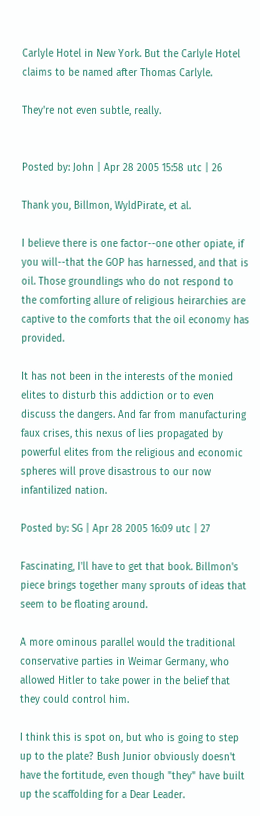Carlyle Hotel in New York. But the Carlyle Hotel claims to be named after Thomas Carlyle.

They're not even subtle, really.


Posted by: John | Apr 28 2005 15:58 utc | 26

Thank you, Billmon, WyldPirate, et al.

I believe there is one factor--one other opiate, if you will--that the GOP has harnessed, and that is oil. Those groundlings who do not respond to the comforting allure of religious heirarchies are captive to the comforts that the oil economy has provided.

It has not been in the interests of the monied elites to disturb this addiction or to even discuss the dangers. And far from manufacturing faux crises, this nexus of lies propagated by powerful elites from the religious and economic spheres will prove disastrous to our now infantilized nation.

Posted by: SG | Apr 28 2005 16:09 utc | 27

Fascinating, I'll have to get that book. Billmon's piece brings together many sprouts of ideas that seem to be floating around.

A more ominous parallel would the traditional conservative parties in Weimar Germany, who allowed Hitler to take power in the belief that they could control him.

I think this is spot on, but who is going to step up to the plate? Bush Junior obviously doesn't have the fortitude, even though "they" have built up the scaffolding for a Dear Leader.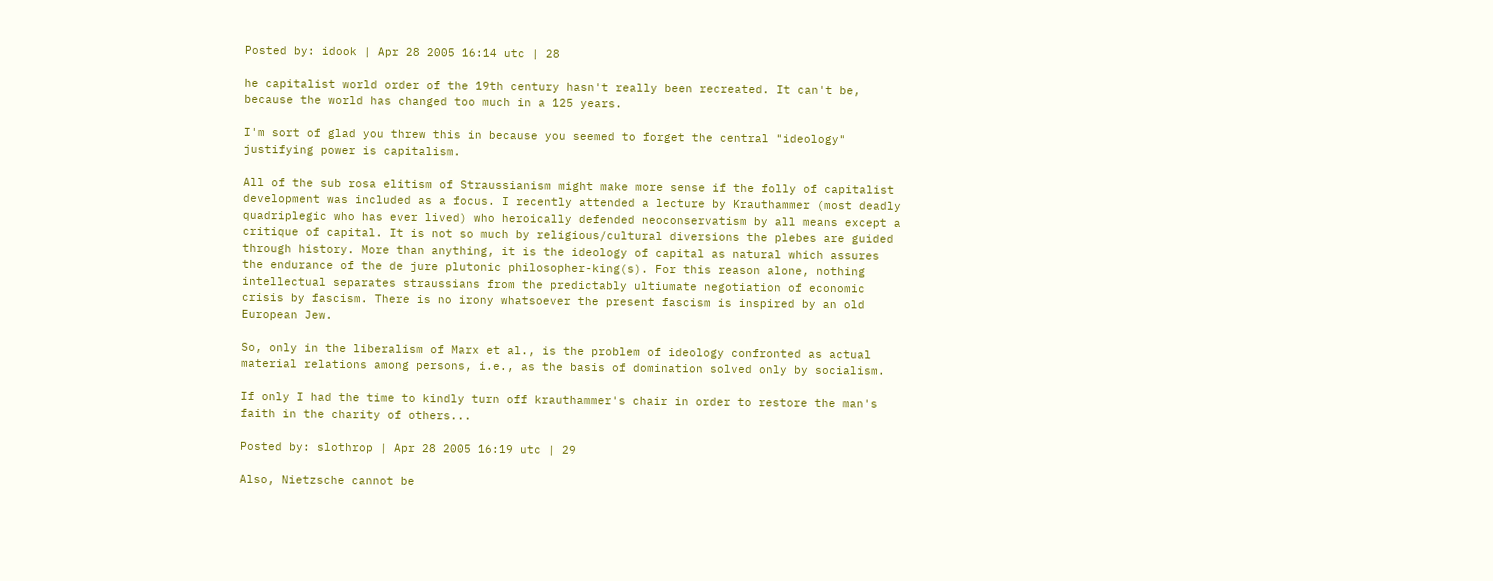Posted by: idook | Apr 28 2005 16:14 utc | 28

he capitalist world order of the 19th century hasn't really been recreated. It can't be, because the world has changed too much in a 125 years.

I'm sort of glad you threw this in because you seemed to forget the central "ideology" justifying power is capitalism.

All of the sub rosa elitism of Straussianism might make more sense if the folly of capitalist development was included as a focus. I recently attended a lecture by Krauthammer (most deadly quadriplegic who has ever lived) who heroically defended neoconservatism by all means except a critique of capital. It is not so much by religious/cultural diversions the plebes are guided through history. More than anything, it is the ideology of capital as natural which assures the endurance of the de jure plutonic philosopher-king(s). For this reason alone, nothing intellectual separates straussians from the predictably ultiumate negotiation of economic crisis by fascism. There is no irony whatsoever the present fascism is inspired by an old European Jew.

So, only in the liberalism of Marx et al., is the problem of ideology confronted as actual material relations among persons, i.e., as the basis of domination solved only by socialism.

If only I had the time to kindly turn off krauthammer's chair in order to restore the man's faith in the charity of others...

Posted by: slothrop | Apr 28 2005 16:19 utc | 29

Also, Nietzsche cannot be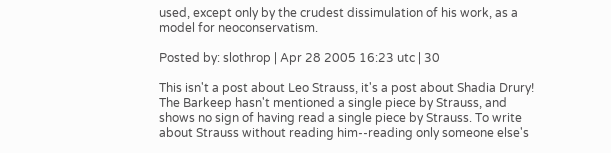used, except only by the crudest dissimulation of his work, as a model for neoconservatism.

Posted by: slothrop | Apr 28 2005 16:23 utc | 30

This isn't a post about Leo Strauss, it's a post about Shadia Drury! The Barkeep hasn't mentioned a single piece by Strauss, and shows no sign of having read a single piece by Strauss. To write about Strauss without reading him--reading only someone else's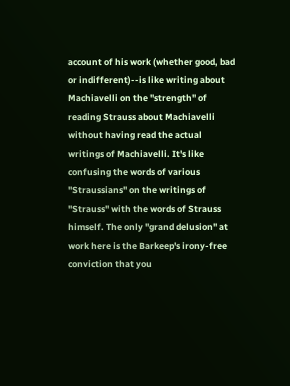account of his work (whether good, bad or indifferent)--is like writing about Machiavelli on the "strength" of reading Strauss about Machiavelli without having read the actual writings of Machiavelli. It's like confusing the words of various "Straussians" on the writings of "Strauss" with the words of Strauss himself. The only "grand delusion" at work here is the Barkeep's irony-free conviction that you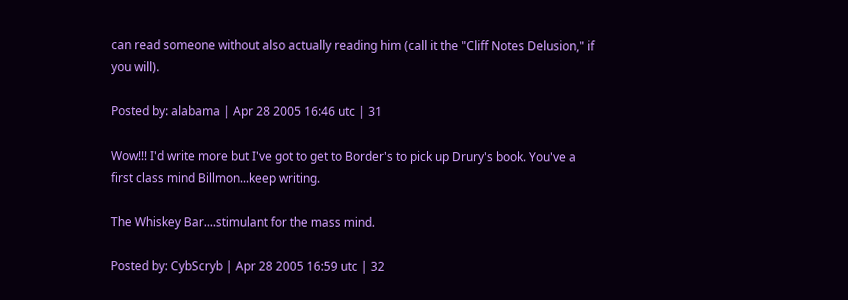can read someone without also actually reading him (call it the "Cliff Notes Delusion," if you will).

Posted by: alabama | Apr 28 2005 16:46 utc | 31

Wow!!! I'd write more but I've got to get to Border's to pick up Drury's book. You've a first class mind Billmon...keep writing.

The Whiskey Bar....stimulant for the mass mind.

Posted by: CybScryb | Apr 28 2005 16:59 utc | 32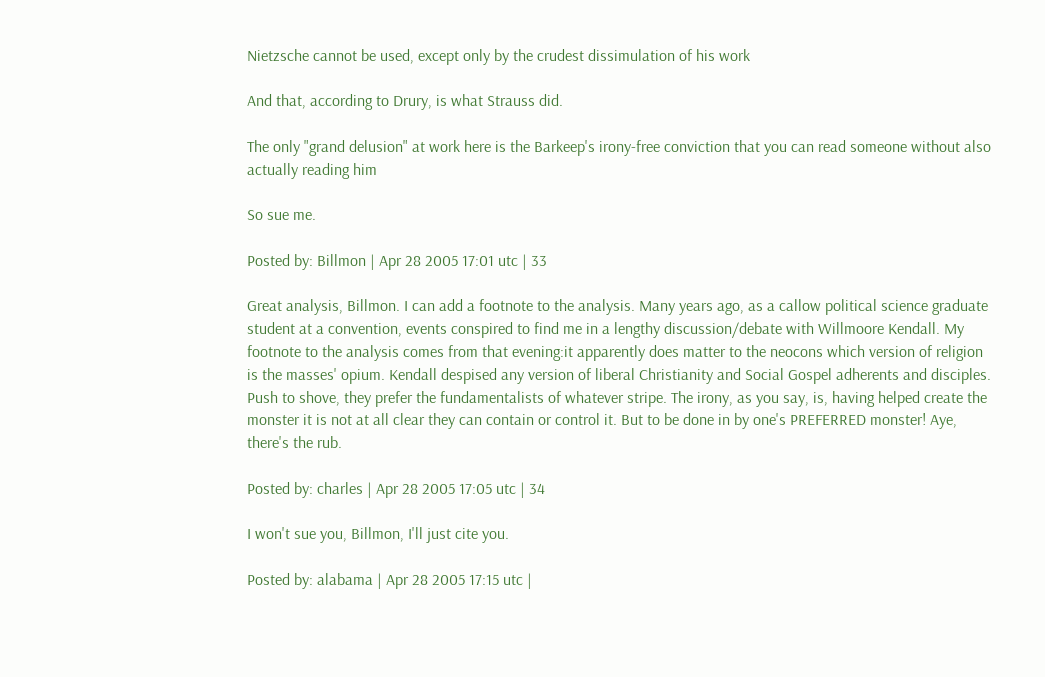Nietzsche cannot be used, except only by the crudest dissimulation of his work

And that, according to Drury, is what Strauss did.

The only "grand delusion" at work here is the Barkeep's irony-free conviction that you can read someone without also actually reading him

So sue me.

Posted by: Billmon | Apr 28 2005 17:01 utc | 33

Great analysis, Billmon. I can add a footnote to the analysis. Many years ago, as a callow political science graduate student at a convention, events conspired to find me in a lengthy discussion/debate with Willmoore Kendall. My footnote to the analysis comes from that evening:it apparently does matter to the neocons which version of religion is the masses' opium. Kendall despised any version of liberal Christianity and Social Gospel adherents and disciples. Push to shove, they prefer the fundamentalists of whatever stripe. The irony, as you say, is, having helped create the monster it is not at all clear they can contain or control it. But to be done in by one's PREFERRED monster! Aye, there's the rub.

Posted by: charles | Apr 28 2005 17:05 utc | 34

I won't sue you, Billmon, I'll just cite you.

Posted by: alabama | Apr 28 2005 17:15 utc |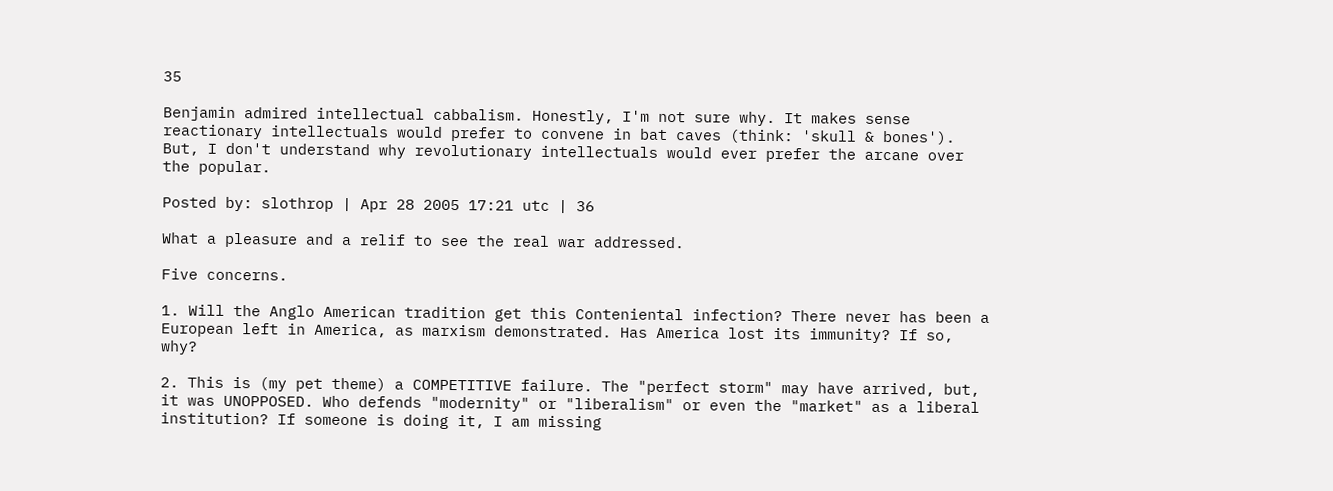35

Benjamin admired intellectual cabbalism. Honestly, I'm not sure why. It makes sense reactionary intellectuals would prefer to convene in bat caves (think: 'skull & bones'). But, I don't understand why revolutionary intellectuals would ever prefer the arcane over the popular.

Posted by: slothrop | Apr 28 2005 17:21 utc | 36

What a pleasure and a relif to see the real war addressed.

Five concerns.

1. Will the Anglo American tradition get this Conteniental infection? There never has been a European left in America, as marxism demonstrated. Has America lost its immunity? If so, why?

2. This is (my pet theme) a COMPETITIVE failure. The "perfect storm" may have arrived, but, it was UNOPPOSED. Who defends "modernity" or "liberalism" or even the "market" as a liberal institution? If someone is doing it, I am missing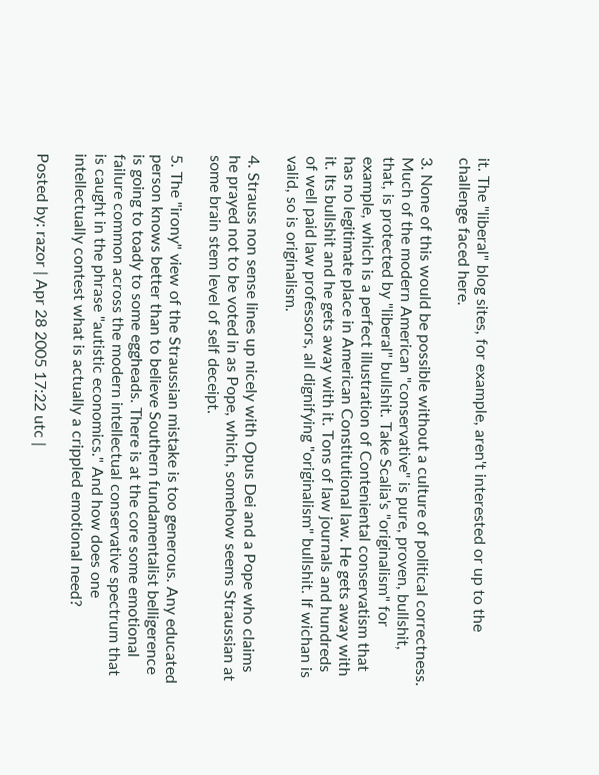it. The "liberal" blog sites, for example, aren't interested or up to the challenge faced here.

3. None of this would be possible without a culture of political correctness. Much of the modern American "conservative" is pure, proven, bullshit, that, is protected by "liberal" bullshit. Take Scalia's "originalism" for example, which is a perfect illustration of Conteniental conservatism that has no legitimate place in American Constitutional law. He gets away with it. Its bullshit and he gets away with it. Tons of law journals and hundreds of well paid law professors, all dignifying "originalism" bullshit. If wichan is valid, so is originalism.

4. Strauss non sense lines up nicely with Opus Dei and a Pope who claims he prayed not to be voted in as Pope, which, somehow seems Straussian at some brain stem level of self deceipt.

5. The "irony" view of the Straussian mistake is too generous. Any educated person knows better than to believe Southern fundamentalist belligerence is going to toady to some eggheads. There is at the core some emotional failure common across the modern intellectual conservative spectrum that is caught in the phrase "autistic economics." And how does one intellectually contest what is actually a crippled emotional need?

Posted by: razor | Apr 28 2005 17:22 utc |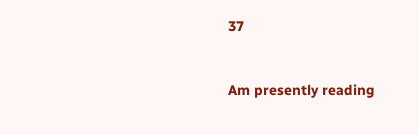37


Am presently reading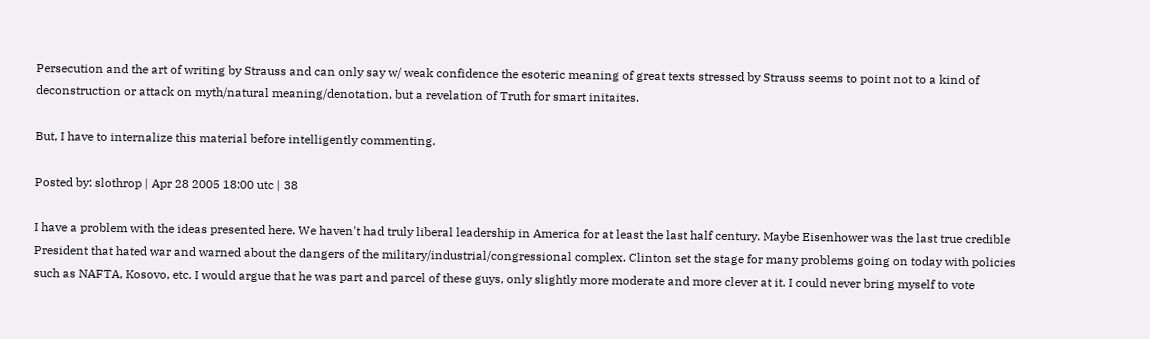Persecution and the art of writing by Strauss and can only say w/ weak confidence the esoteric meaning of great texts stressed by Strauss seems to point not to a kind of deconstruction or attack on myth/natural meaning/denotation, but a revelation of Truth for smart initaites.

But, I have to internalize this material before intelligently commenting.

Posted by: slothrop | Apr 28 2005 18:00 utc | 38

I have a problem with the ideas presented here. We haven't had truly liberal leadership in America for at least the last half century. Maybe Eisenhower was the last true credible President that hated war and warned about the dangers of the military/industrial/congressional complex. Clinton set the stage for many problems going on today with policies such as NAFTA, Kosovo, etc. I would argue that he was part and parcel of these guys, only slightly more moderate and more clever at it. I could never bring myself to vote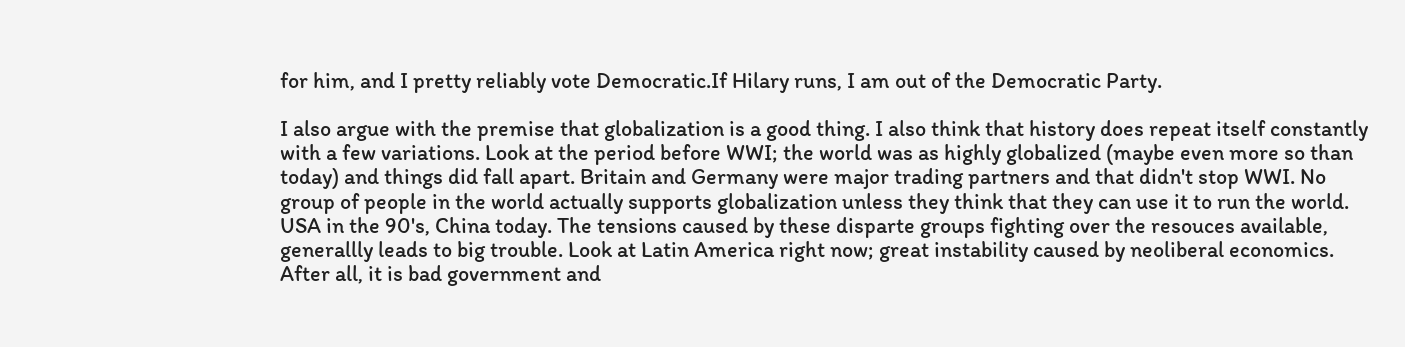for him, and I pretty reliably vote Democratic.If Hilary runs, I am out of the Democratic Party.

I also argue with the premise that globalization is a good thing. I also think that history does repeat itself constantly with a few variations. Look at the period before WWI; the world was as highly globalized (maybe even more so than today) and things did fall apart. Britain and Germany were major trading partners and that didn't stop WWI. No group of people in the world actually supports globalization unless they think that they can use it to run the world. USA in the 90's, China today. The tensions caused by these disparte groups fighting over the resouces available, generallly leads to big trouble. Look at Latin America right now; great instability caused by neoliberal economics. After all, it is bad government and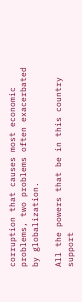corruption that causes most economic problems, two problems often exacerbated by globalization.

All the powers that be in this country support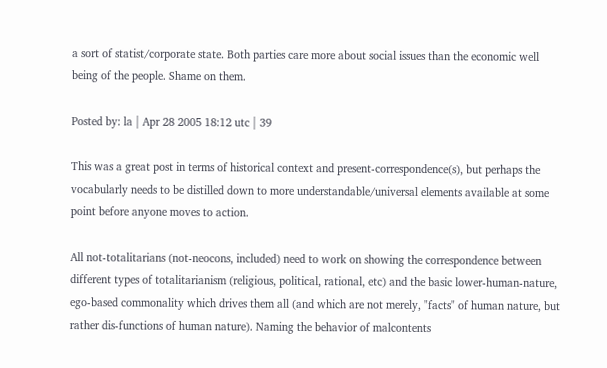a sort of statist/corporate state. Both parties care more about social issues than the economic well being of the people. Shame on them.

Posted by: la | Apr 28 2005 18:12 utc | 39

This was a great post in terms of historical context and present-correspondence(s), but perhaps the vocabularly needs to be distilled down to more understandable/universal elements available at some point before anyone moves to action.

All not-totalitarians (not-neocons, included) need to work on showing the correspondence between different types of totalitarianism (religious, political, rational, etc) and the basic lower-human-nature, ego-based commonality which drives them all (and which are not merely, "facts" of human nature, but rather dis-functions of human nature). Naming the behavior of malcontents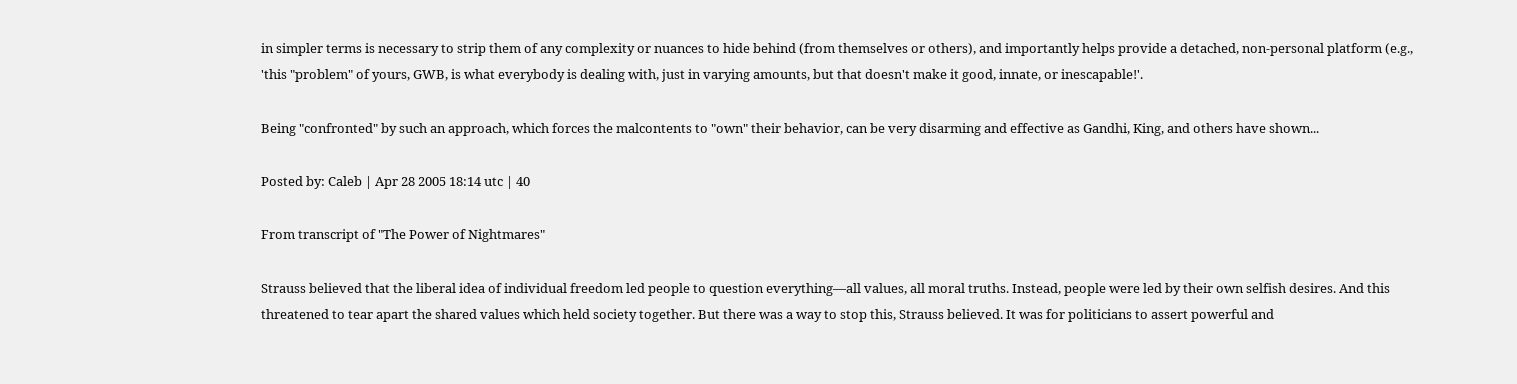in simpler terms is necessary to strip them of any complexity or nuances to hide behind (from themselves or others), and importantly helps provide a detached, non-personal platform (e.g., 'this "problem" of yours, GWB, is what everybody is dealing with, just in varying amounts, but that doesn't make it good, innate, or inescapable!'.

Being "confronted" by such an approach, which forces the malcontents to "own" their behavior, can be very disarming and effective as Gandhi, King, and others have shown...

Posted by: Caleb | Apr 28 2005 18:14 utc | 40

From transcript of "The Power of Nightmares"

Strauss believed that the liberal idea of individual freedom led people to question everything—all values, all moral truths. Instead, people were led by their own selfish desires. And this threatened to tear apart the shared values which held society together. But there was a way to stop this, Strauss believed. It was for politicians to assert powerful and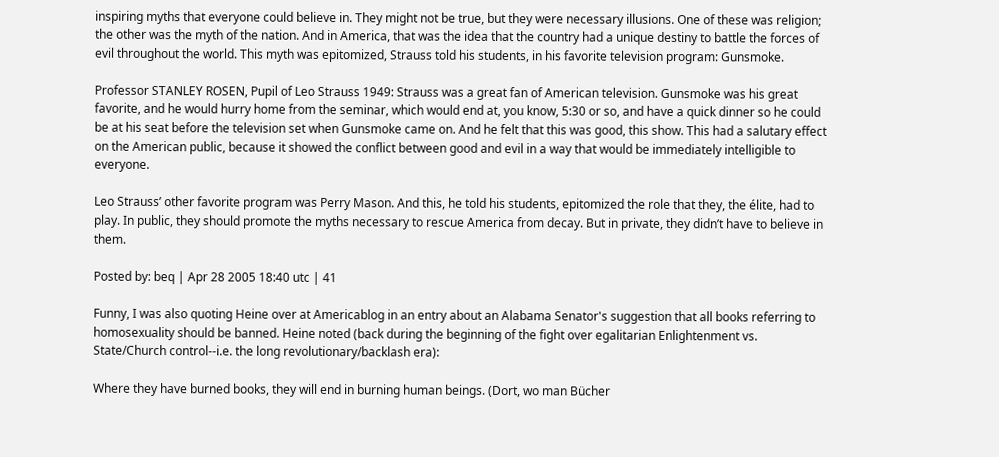inspiring myths that everyone could believe in. They might not be true, but they were necessary illusions. One of these was religion; the other was the myth of the nation. And in America, that was the idea that the country had a unique destiny to battle the forces of evil throughout the world. This myth was epitomized, Strauss told his students, in his favorite television program: Gunsmoke.

Professor STANLEY ROSEN, Pupil of Leo Strauss 1949: Strauss was a great fan of American television. Gunsmoke was his great favorite, and he would hurry home from the seminar, which would end at, you know, 5:30 or so, and have a quick dinner so he could be at his seat before the television set when Gunsmoke came on. And he felt that this was good, this show. This had a salutary effect on the American public, because it showed the conflict between good and evil in a way that would be immediately intelligible to everyone.

Leo Strauss’ other favorite program was Perry Mason. And this, he told his students, epitomized the role that they, the élite, had to play. In public, they should promote the myths necessary to rescue America from decay. But in private, they didn’t have to believe in them.

Posted by: beq | Apr 28 2005 18:40 utc | 41

Funny, I was also quoting Heine over at Americablog in an entry about an Alabama Senator's suggestion that all books referring to homosexuality should be banned. Heine noted (back during the beginning of the fight over egalitarian Enlightenment vs. State/Church control--i.e. the long revolutionary/backlash era):

Where they have burned books, they will end in burning human beings. (Dort, wo man Bücher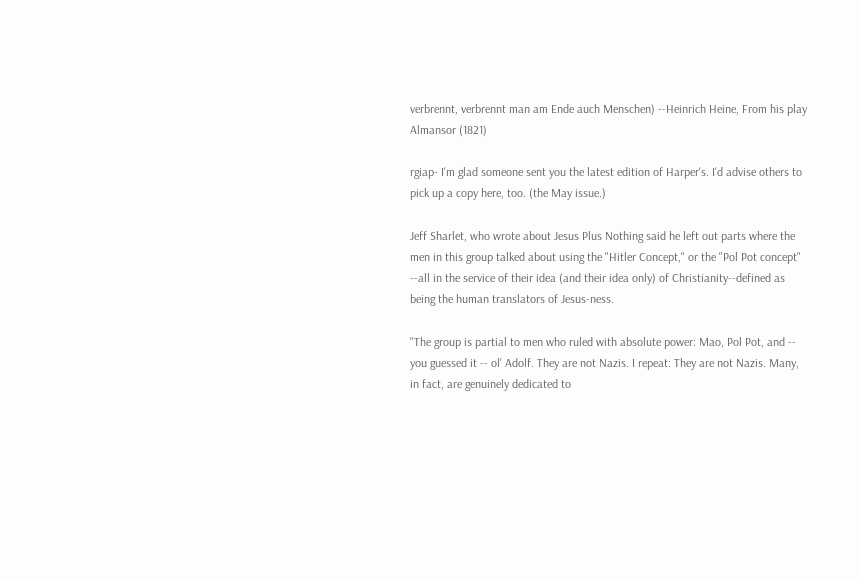verbrennt, verbrennt man am Ende auch Menschen) --Heinrich Heine, From his play Almansor (1821)

rgiap- I'm glad someone sent you the latest edition of Harper's. I'd advise others to pick up a copy here, too. (the May issue.)

Jeff Sharlet, who wrote about Jesus Plus Nothing said he left out parts where the men in this group talked about using the "Hitler Concept," or the "Pol Pot concept" --all in the service of their idea (and their idea only) of Christianity--defined as being the human translators of Jesus-ness.

"The group is partial to men who ruled with absolute power: Mao, Pol Pot, and -- you guessed it -- ol' Adolf. They are not Nazis. I repeat: They are not Nazis. Many, in fact, are genuinely dedicated to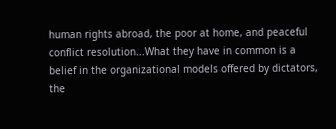human rights abroad, the poor at home, and peaceful conflict resolution...What they have in common is a belief in the organizational models offered by dictators, the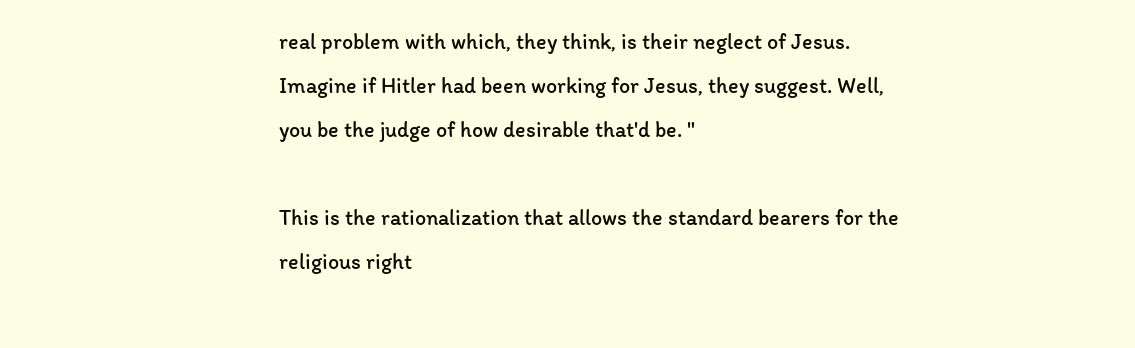real problem with which, they think, is their neglect of Jesus. Imagine if Hitler had been working for Jesus, they suggest. Well, you be the judge of how desirable that'd be. "

This is the rationalization that allows the standard bearers for the religious right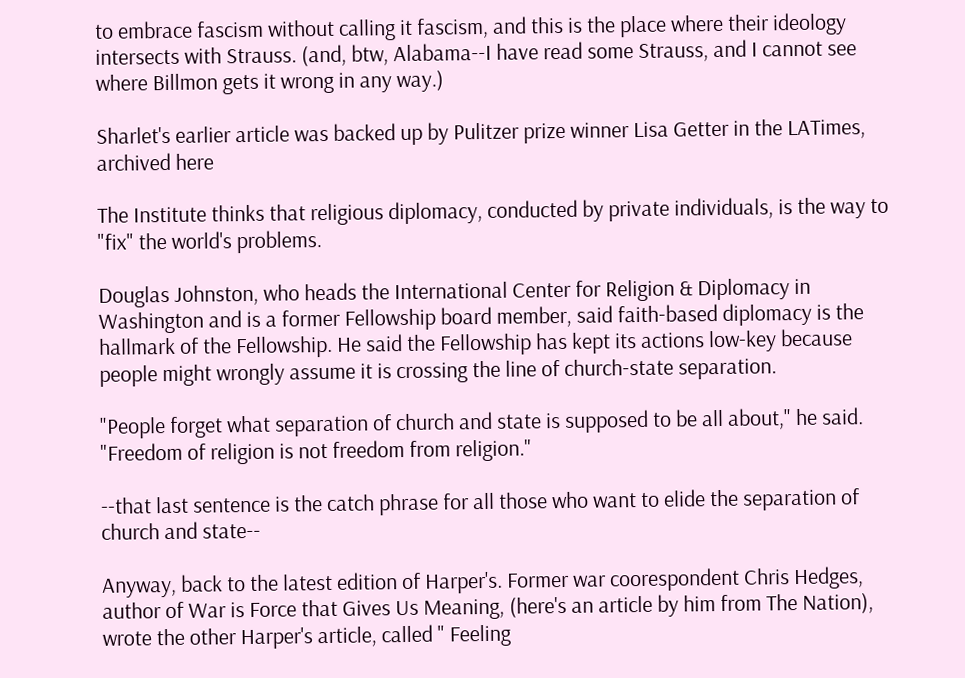to embrace fascism without calling it fascism, and this is the place where their ideology intersects with Strauss. (and, btw, Alabama--I have read some Strauss, and I cannot see where Billmon gets it wrong in any way.)

Sharlet's earlier article was backed up by Pulitzer prize winner Lisa Getter in the LATimes, archived here

The Institute thinks that religious diplomacy, conducted by private individuals, is the way to "fix" the world's problems.

Douglas Johnston, who heads the International Center for Religion & Diplomacy in Washington and is a former Fellowship board member, said faith-based diplomacy is the hallmark of the Fellowship. He said the Fellowship has kept its actions low-key because people might wrongly assume it is crossing the line of church-state separation.

"People forget what separation of church and state is supposed to be all about," he said. "Freedom of religion is not freedom from religion."

--that last sentence is the catch phrase for all those who want to elide the separation of church and state--

Anyway, back to the latest edition of Harper's. Former war coorespondent Chris Hedges, author of War is Force that Gives Us Meaning, (here's an article by him from The Nation), wrote the other Harper's article, called " Feeling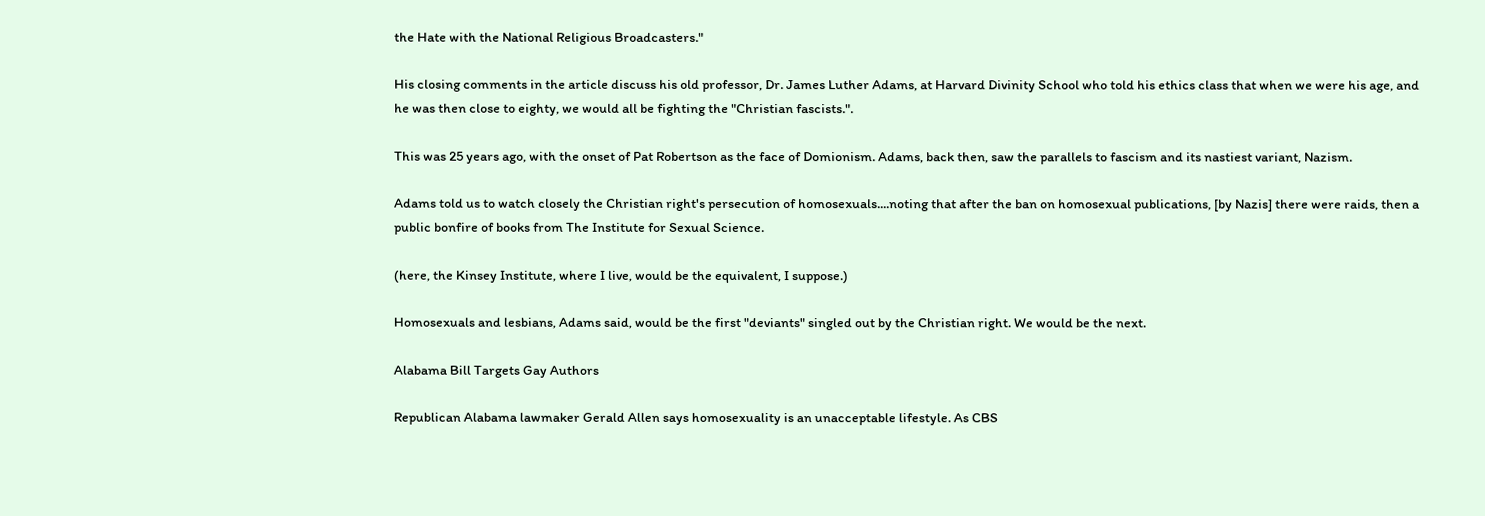the Hate with the National Religious Broadcasters."

His closing comments in the article discuss his old professor, Dr. James Luther Adams, at Harvard Divinity School who told his ethics class that when we were his age, and he was then close to eighty, we would all be fighting the "Christian fascists.".

This was 25 years ago, with the onset of Pat Robertson as the face of Domionism. Adams, back then, saw the parallels to fascism and its nastiest variant, Nazism.

Adams told us to watch closely the Christian right's persecution of homosexuals....noting that after the ban on homosexual publications, [by Nazis] there were raids, then a public bonfire of books from The Institute for Sexual Science.

(here, the Kinsey Institute, where I live, would be the equivalent, I suppose.)

Homosexuals and lesbians, Adams said, would be the first "deviants" singled out by the Christian right. We would be the next.

Alabama Bill Targets Gay Authors

Republican Alabama lawmaker Gerald Allen says homosexuality is an unacceptable lifestyle. As CBS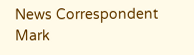News Correspondent Mark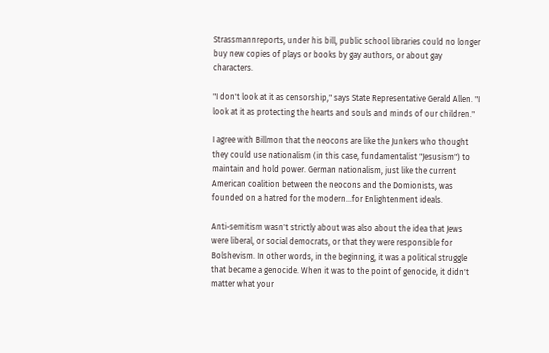Strassmannreports, under his bill, public school libraries could no longer buy new copies of plays or books by gay authors, or about gay characters.

"I don't look at it as censorship," says State Representative Gerald Allen. "I look at it as protecting the hearts and souls and minds of our children."

I agree with Billmon that the neocons are like the Junkers who thought they could use nationalism (in this case, fundamentalist "Jesusism") to maintain and hold power. German nationalism, just like the current American coalition between the neocons and the Domionists, was founded on a hatred for the modern...for Enlightenment ideals.

Anti-semitism wasn't strictly about was also about the idea that Jews were liberal, or social democrats, or that they were responsible for Bolshevism. In other words, in the beginning, it was a political struggle that became a genocide. When it was to the point of genocide, it didn't matter what your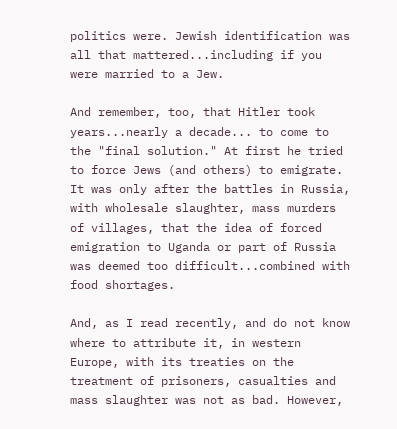politics were. Jewish identification was all that mattered...including if you were married to a Jew.

And remember, too, that Hitler took years...nearly a decade... to come to the "final solution." At first he tried to force Jews (and others) to emigrate. It was only after the battles in Russia, with wholesale slaughter, mass murders of villages, that the idea of forced emigration to Uganda or part of Russia was deemed too difficult...combined with food shortages.

And, as I read recently, and do not know where to attribute it, in western Europe, with its treaties on the treatment of prisoners, casualties and mass slaughter was not as bad. However,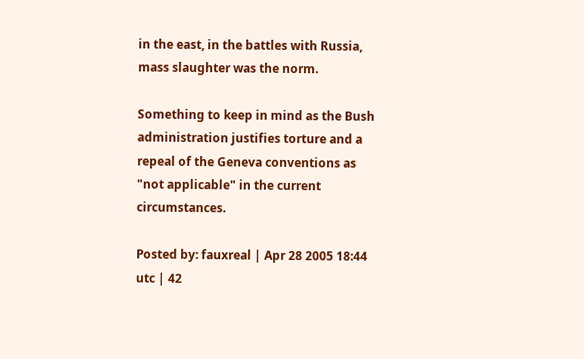in the east, in the battles with Russia, mass slaughter was the norm.

Something to keep in mind as the Bush administration justifies torture and a repeal of the Geneva conventions as "not applicable" in the current circumstances.

Posted by: fauxreal | Apr 28 2005 18:44 utc | 42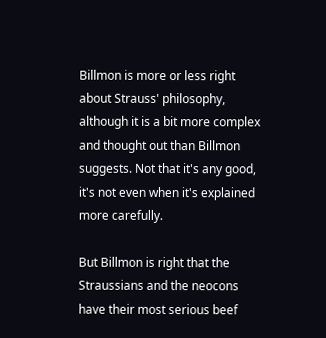Billmon is more or less right about Strauss' philosophy, although it is a bit more complex and thought out than Billmon suggests. Not that it's any good, it's not even when it's explained more carefully.

But Billmon is right that the Straussians and the neocons have their most serious beef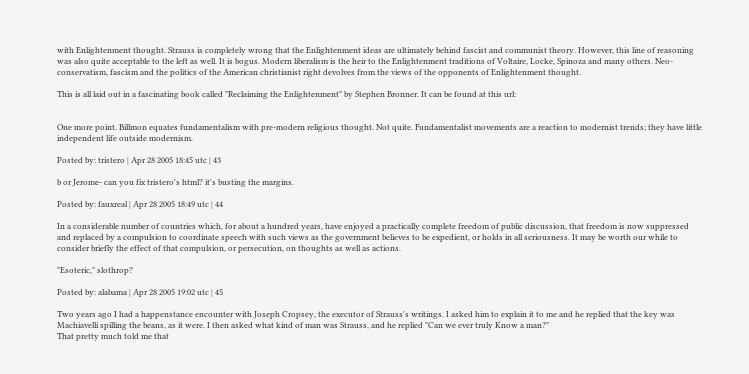with Enlightenment thought. Strauss is completely wrong that the Enlightenment ideas are ultimately behind fascist and communist theory. However, this line of reasoning was also quite acceptable to the left as well. It is bogus. Modern liberalism is the heir to the Enlightenment traditions of Voltaire, Locke, Spinoza and many others. Neo-conservatism, fascism and the politics of the American christianist right devolves from the views of the opponents of Enlightenment thought.

This is all laid out in a fascinating book called "Reclaiming the Enlightenment" by Stephen Bronner. It can be found at this url:


One more point. Billmon equates fundamentalism with pre-modern religious thought. Not quite. Fundamentalist movements are a reaction to modernist trends; they have little independent life outside modernism.

Posted by: tristero | Apr 28 2005 18:45 utc | 43

b or Jerome- can you fix tristero's html? it's busting the margins.

Posted by: fauxreal | Apr 28 2005 18:49 utc | 44

In a considerable number of countries which, for about a hundred years, have enjoyed a practically complete freedom of public discussion, that freedom is now suppressed and replaced by a compulsion to coordinate speech with such views as the government believes to be expedient, or holds in all seriousness. It may be worth our while to consider briefly the effect of that compulsion, or persecution, on thoughts as well as actions.

"Esoteric," slothrop?

Posted by: alabama | Apr 28 2005 19:02 utc | 45

Two years ago I had a happenstance encounter with Joseph Cropsey, the executor of Strauss's writings. I asked him to explain it to me and he replied that the key was Machiavelli spilling the beans, as it were. I then asked what kind of man was Strauss, and he replied "Can we ever truly Know a man?"
That pretty much told me that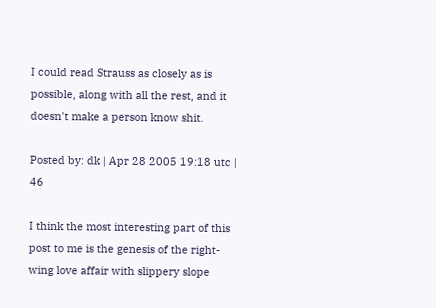I could read Strauss as closely as is possible, along with all the rest, and it doesn't make a person know shit.

Posted by: dk | Apr 28 2005 19:18 utc | 46

I think the most interesting part of this post to me is the genesis of the right-wing love affair with slippery slope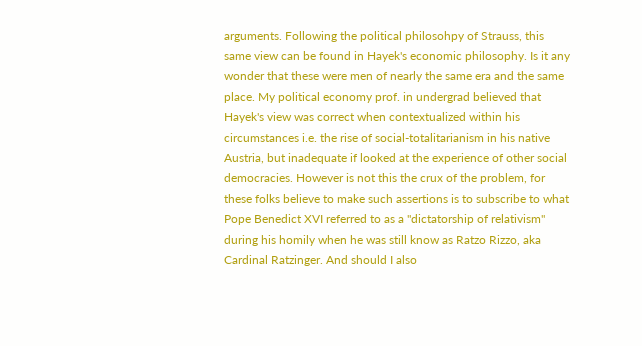arguments. Following the political philosohpy of Strauss, this same view can be found in Hayek's economic philosophy. Is it any wonder that these were men of nearly the same era and the same place. My political economy prof. in undergrad believed that Hayek's view was correct when contextualized within his circumstances i.e. the rise of social-totalitarianism in his native Austria, but inadequate if looked at the experience of other social democracies. However is not this the crux of the problem, for these folks believe to make such assertions is to subscribe to what Pope Benedict XVI referred to as a "dictatorship of relativism" during his homily when he was still know as Ratzo Rizzo, aka Cardinal Ratzinger. And should I also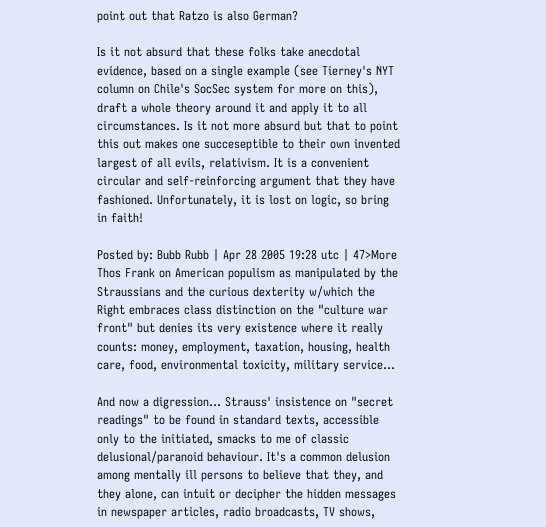point out that Ratzo is also German?

Is it not absurd that these folks take anecdotal evidence, based on a single example (see Tierney's NYT column on Chile's SocSec system for more on this), draft a whole theory around it and apply it to all circumstances. Is it not more absurd but that to point this out makes one succeseptible to their own invented largest of all evils, relativism. It is a convenient circular and self-reinforcing argument that they have fashioned. Unfortunately, it is lost on logic, so bring in faith!

Posted by: Bubb Rubb | Apr 28 2005 19:28 utc | 47>More Thos Frank on American populism as manipulated by the Straussians and the curious dexterity w/which the Right embraces class distinction on the "culture war front" but denies its very existence where it really counts: money, employment, taxation, housing, health care, food, environmental toxicity, military service...

And now a digression... Strauss' insistence on "secret readings" to be found in standard texts, accessible only to the initiated, smacks to me of classic delusional/paranoid behaviour. It's a common delusion among mentally ill persons to believe that they, and they alone, can intuit or decipher the hidden messages in newspaper articles, radio broadcasts, TV shows,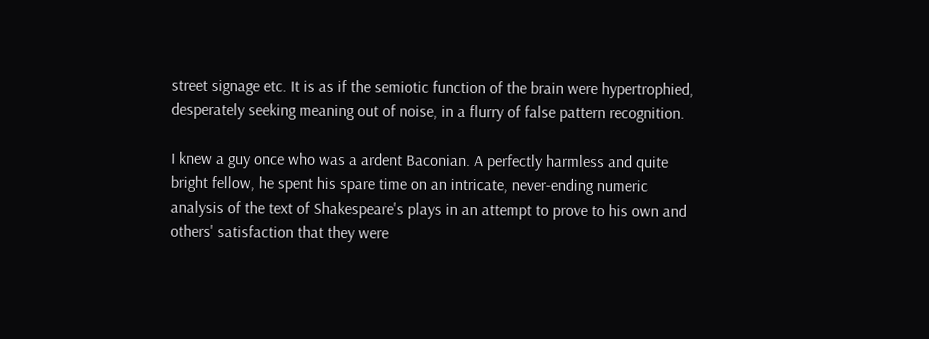street signage etc. It is as if the semiotic function of the brain were hypertrophied, desperately seeking meaning out of noise, in a flurry of false pattern recognition.

I knew a guy once who was a ardent Baconian. A perfectly harmless and quite bright fellow, he spent his spare time on an intricate, never-ending numeric analysis of the text of Shakespeare's plays in an attempt to prove to his own and others' satisfaction that they were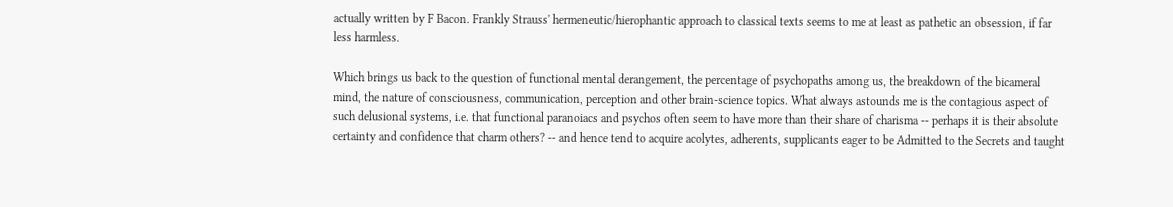actually written by F Bacon. Frankly Strauss' hermeneutic/hierophantic approach to classical texts seems to me at least as pathetic an obsession, if far less harmless.

Which brings us back to the question of functional mental derangement, the percentage of psychopaths among us, the breakdown of the bicameral mind, the nature of consciousness, communication, perception and other brain-science topics. What always astounds me is the contagious aspect of such delusional systems, i.e. that functional paranoiacs and psychos often seem to have more than their share of charisma -- perhaps it is their absolute certainty and confidence that charm others? -- and hence tend to acquire acolytes, adherents, supplicants eager to be Admitted to the Secrets and taught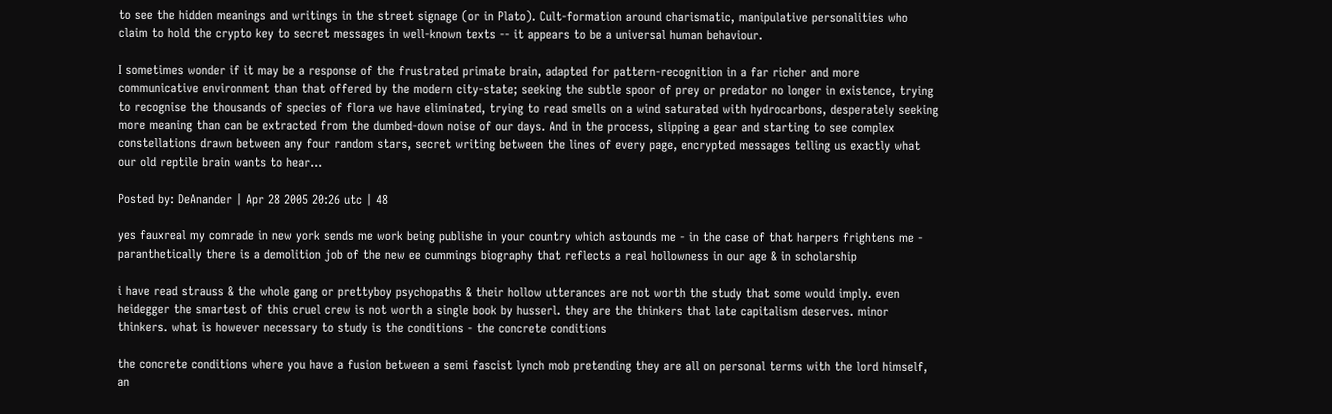to see the hidden meanings and writings in the street signage (or in Plato). Cult-formation around charismatic, manipulative personalities who claim to hold the crypto key to secret messages in well-known texts -- it appears to be a universal human behaviour.

I sometimes wonder if it may be a response of the frustrated primate brain, adapted for pattern-recognition in a far richer and more communicative environment than that offered by the modern city-state; seeking the subtle spoor of prey or predator no longer in existence, trying to recognise the thousands of species of flora we have eliminated, trying to read smells on a wind saturated with hydrocarbons, desperately seeking more meaning than can be extracted from the dumbed-down noise of our days. And in the process, slipping a gear and starting to see complex constellations drawn between any four random stars, secret writing between the lines of every page, encrypted messages telling us exactly what our old reptile brain wants to hear...

Posted by: DeAnander | Apr 28 2005 20:26 utc | 48

yes fauxreal my comrade in new york sends me work being publishe in your country which astounds me - in the case of that harpers frightens me - paranthetically there is a demolition job of the new ee cummings biography that reflects a real hollowness in our age & in scholarship

i have read strauss & the whole gang or prettyboy psychopaths & their hollow utterances are not worth the study that some would imply. even heidegger the smartest of this cruel crew is not worth a single book by husserl. they are the thinkers that late capitalism deserves. minor thinkers. what is however necessary to study is the conditions - the concrete conditions

the concrete conditions where you have a fusion between a semi fascist lynch mob pretending they are all on personal terms with the lord himself, an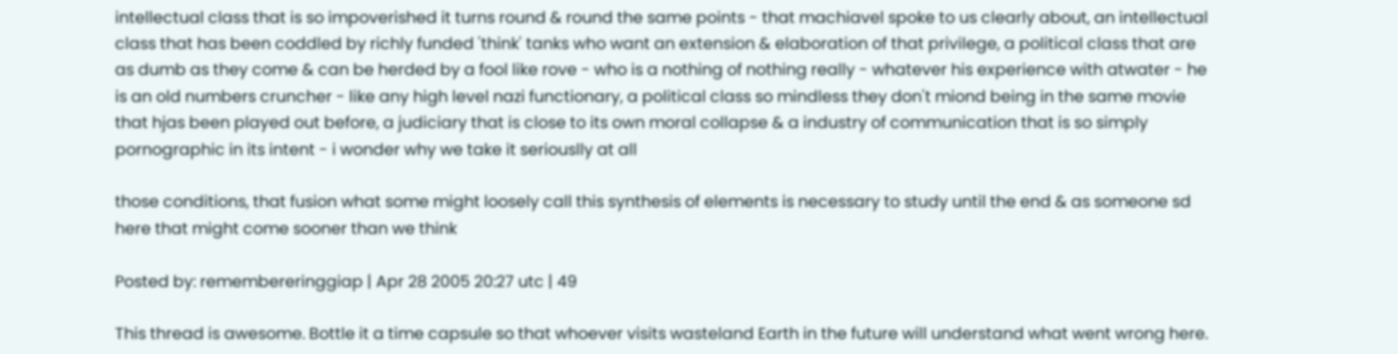intellectual class that is so impoverished it turns round & round the same points - that machiavel spoke to us clearly about, an intellectual class that has been coddled by richly funded 'think' tanks who want an extension & elaboration of that privilege, a political class that are as dumb as they come & can be herded by a fool like rove - who is a nothing of nothing really - whatever his experience with atwater - he is an old numbers cruncher - like any high level nazi functionary, a political class so mindless they don't miond being in the same movie that hjas been played out before, a judiciary that is close to its own moral collapse & a industry of communication that is so simply pornographic in its intent - i wonder why we take it seriouslly at all

those conditions, that fusion what some might loosely call this synthesis of elements is necessary to study until the end & as someone sd here that might come sooner than we think

Posted by: remembereringgiap | Apr 28 2005 20:27 utc | 49

This thread is awesome. Bottle it a time capsule so that whoever visits wasteland Earth in the future will understand what went wrong here.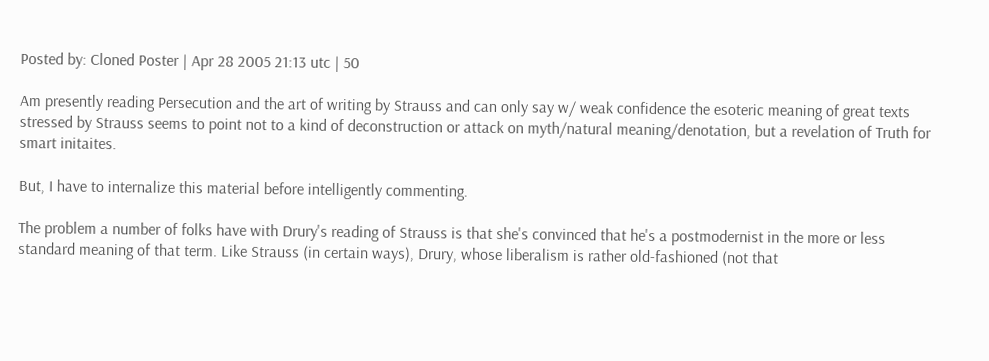Posted by: Cloned Poster | Apr 28 2005 21:13 utc | 50

Am presently reading Persecution and the art of writing by Strauss and can only say w/ weak confidence the esoteric meaning of great texts stressed by Strauss seems to point not to a kind of deconstruction or attack on myth/natural meaning/denotation, but a revelation of Truth for smart initaites.

But, I have to internalize this material before intelligently commenting.

The problem a number of folks have with Drury's reading of Strauss is that she's convinced that he's a postmodernist in the more or less standard meaning of that term. Like Strauss (in certain ways), Drury, whose liberalism is rather old-fashioned (not that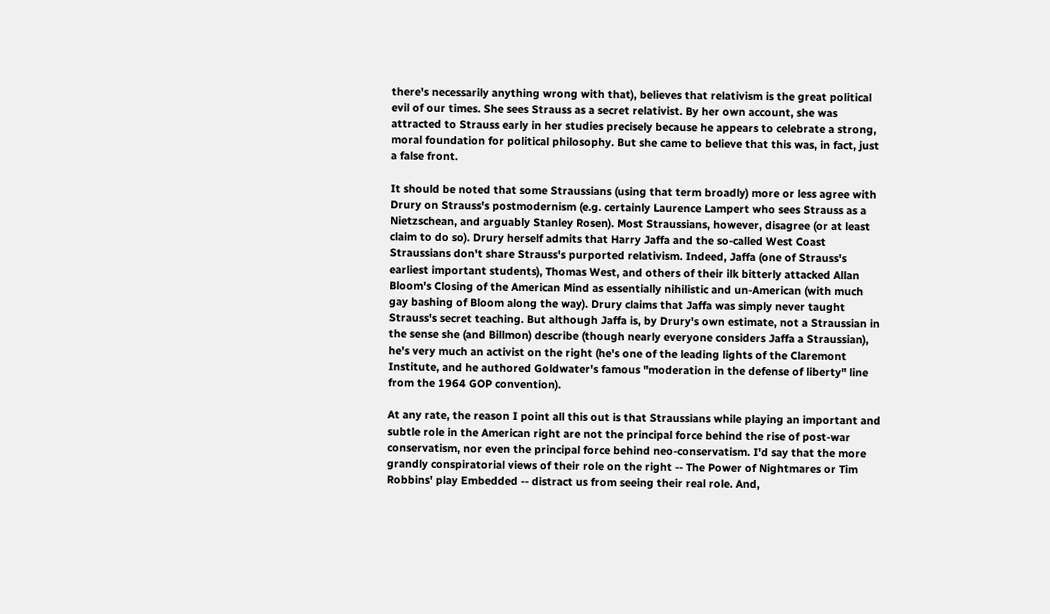there's necessarily anything wrong with that), believes that relativism is the great political evil of our times. She sees Strauss as a secret relativist. By her own account, she was attracted to Strauss early in her studies precisely because he appears to celebrate a strong, moral foundation for political philosophy. But she came to believe that this was, in fact, just a false front.

It should be noted that some Straussians (using that term broadly) more or less agree with Drury on Strauss's postmodernism (e.g. certainly Laurence Lampert who sees Strauss as a Nietzschean, and arguably Stanley Rosen). Most Straussians, however, disagree (or at least claim to do so). Drury herself admits that Harry Jaffa and the so-called West Coast Straussians don't share Strauss's purported relativism. Indeed, Jaffa (one of Strauss's earliest important students), Thomas West, and others of their ilk bitterly attacked Allan Bloom's Closing of the American Mind as essentially nihilistic and un-American (with much gay bashing of Bloom along the way). Drury claims that Jaffa was simply never taught Strauss's secret teaching. But although Jaffa is, by Drury's own estimate, not a Straussian in the sense she (and Billmon) describe (though nearly everyone considers Jaffa a Straussian), he's very much an activist on the right (he's one of the leading lights of the Claremont Institute, and he authored Goldwater's famous "moderation in the defense of liberty" line from the 1964 GOP convention).

At any rate, the reason I point all this out is that Straussians while playing an important and subtle role in the American right are not the principal force behind the rise of post-war conservatism, nor even the principal force behind neo-conservatism. I'd say that the more grandly conspiratorial views of their role on the right -- The Power of Nightmares or Tim Robbins' play Embedded -- distract us from seeing their real role. And,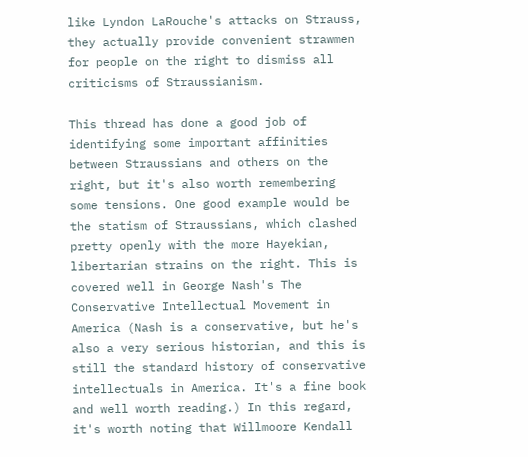like Lyndon LaRouche's attacks on Strauss, they actually provide convenient strawmen for people on the right to dismiss all criticisms of Straussianism.

This thread has done a good job of identifying some important affinities between Straussians and others on the right, but it's also worth remembering some tensions. One good example would be the statism of Straussians, which clashed pretty openly with the more Hayekian, libertarian strains on the right. This is covered well in George Nash's The Conservative Intellectual Movement in America (Nash is a conservative, but he's also a very serious historian, and this is still the standard history of conservative intellectuals in America. It's a fine book and well worth reading.) In this regard, it's worth noting that Willmoore Kendall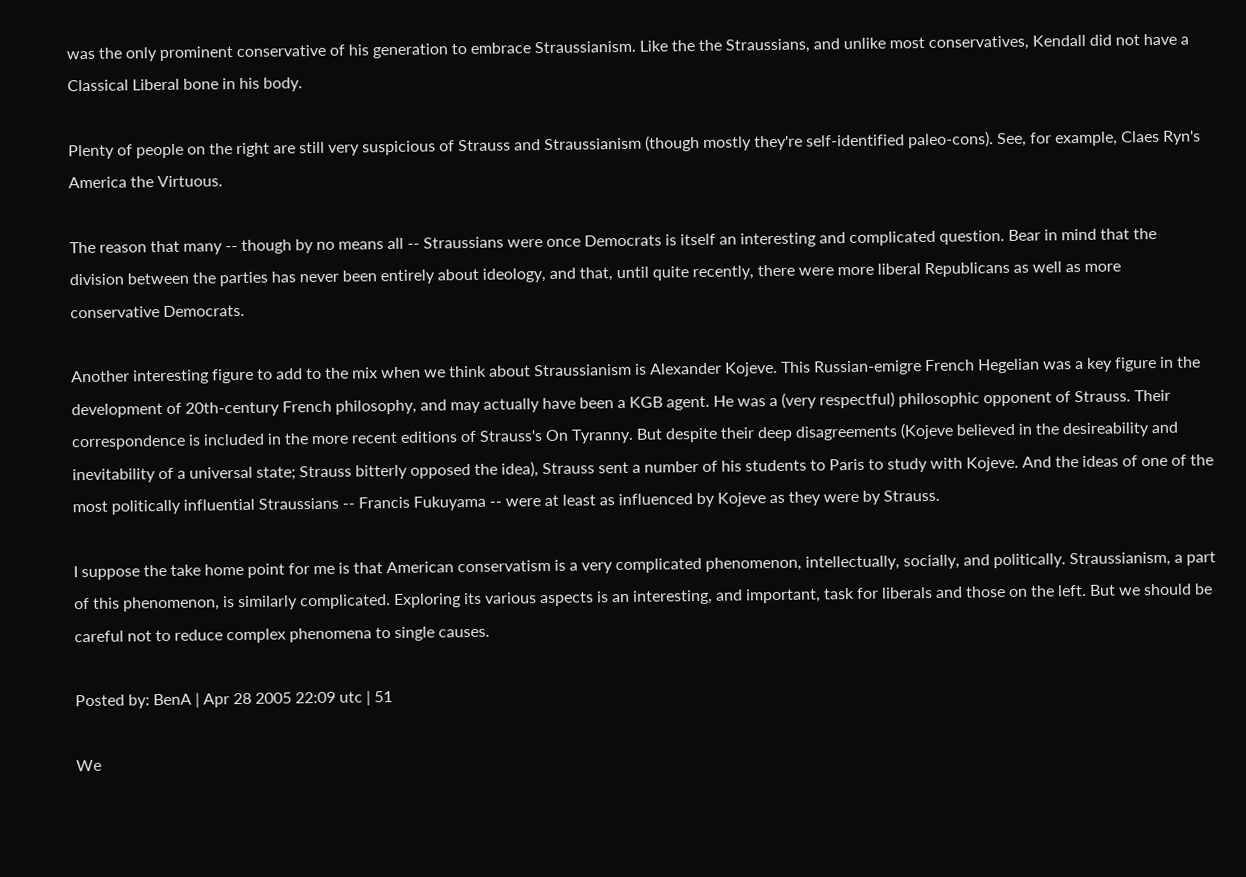was the only prominent conservative of his generation to embrace Straussianism. Like the the Straussians, and unlike most conservatives, Kendall did not have a Classical Liberal bone in his body.

Plenty of people on the right are still very suspicious of Strauss and Straussianism (though mostly they're self-identified paleo-cons). See, for example, Claes Ryn's America the Virtuous.

The reason that many -- though by no means all -- Straussians were once Democrats is itself an interesting and complicated question. Bear in mind that the division between the parties has never been entirely about ideology, and that, until quite recently, there were more liberal Republicans as well as more conservative Democrats.

Another interesting figure to add to the mix when we think about Straussianism is Alexander Kojeve. This Russian-emigre French Hegelian was a key figure in the development of 20th-century French philosophy, and may actually have been a KGB agent. He was a (very respectful) philosophic opponent of Strauss. Their correspondence is included in the more recent editions of Strauss's On Tyranny. But despite their deep disagreements (Kojeve believed in the desireability and inevitability of a universal state; Strauss bitterly opposed the idea), Strauss sent a number of his students to Paris to study with Kojeve. And the ideas of one of the most politically influential Straussians -- Francis Fukuyama -- were at least as influenced by Kojeve as they were by Strauss.

I suppose the take home point for me is that American conservatism is a very complicated phenomenon, intellectually, socially, and politically. Straussianism, a part of this phenomenon, is similarly complicated. Exploring its various aspects is an interesting, and important, task for liberals and those on the left. But we should be careful not to reduce complex phenomena to single causes.

Posted by: BenA | Apr 28 2005 22:09 utc | 51

We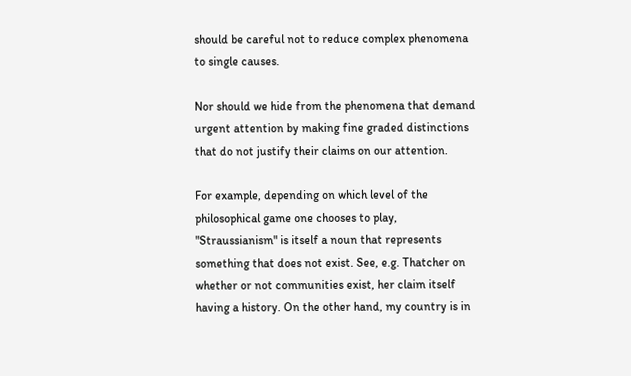should be careful not to reduce complex phenomena to single causes.

Nor should we hide from the phenomena that demand urgent attention by making fine graded distinctions that do not justify their claims on our attention.

For example, depending on which level of the philosophical game one chooses to play, "Straussianism" is itself a noun that represents something that does not exist. See, e.g. Thatcher on whether or not communities exist, her claim itself having a history. On the other hand, my country is in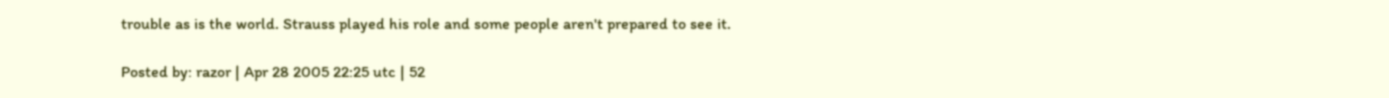trouble as is the world. Strauss played his role and some people aren't prepared to see it.

Posted by: razor | Apr 28 2005 22:25 utc | 52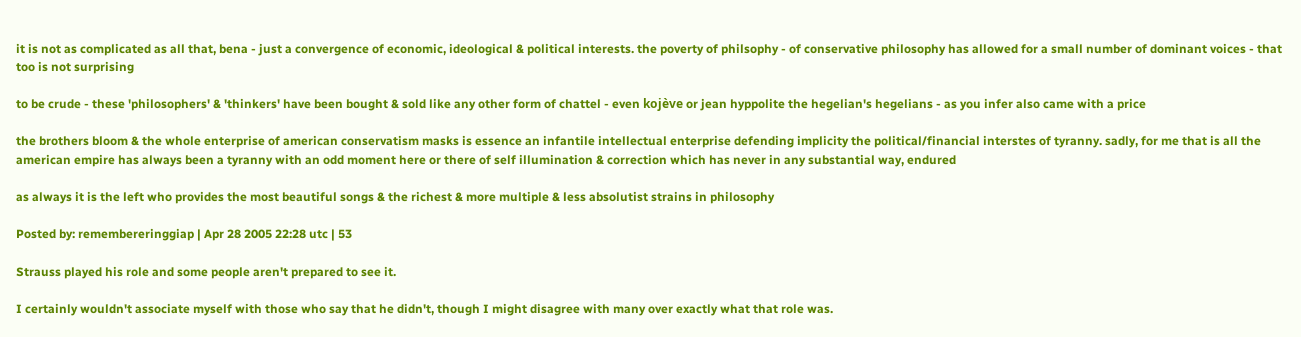it is not as complicated as all that, bena - just a convergence of economic, ideological & political interests. the poverty of philsophy - of conservative philosophy has allowed for a small number of dominant voices - that too is not surprising

to be crude - these 'philosophers' & 'thinkers' have been bought & sold like any other form of chattel - even kojève or jean hyppolite the hegelian's hegelians - as you infer also came with a price

the brothers bloom & the whole enterprise of american conservatism masks is essence an infantile intellectual enterprise defending implicity the political/financial interstes of tyranny. sadly, for me that is all the american empire has always been a tyranny with an odd moment here or there of self illumination & correction which has never in any substantial way, endured

as always it is the left who provides the most beautiful songs & the richest & more multiple & less absolutist strains in philosophy

Posted by: remembereringgiap | Apr 28 2005 22:28 utc | 53

Strauss played his role and some people aren't prepared to see it.

I certainly wouldn't associate myself with those who say that he didn't, though I might disagree with many over exactly what that role was.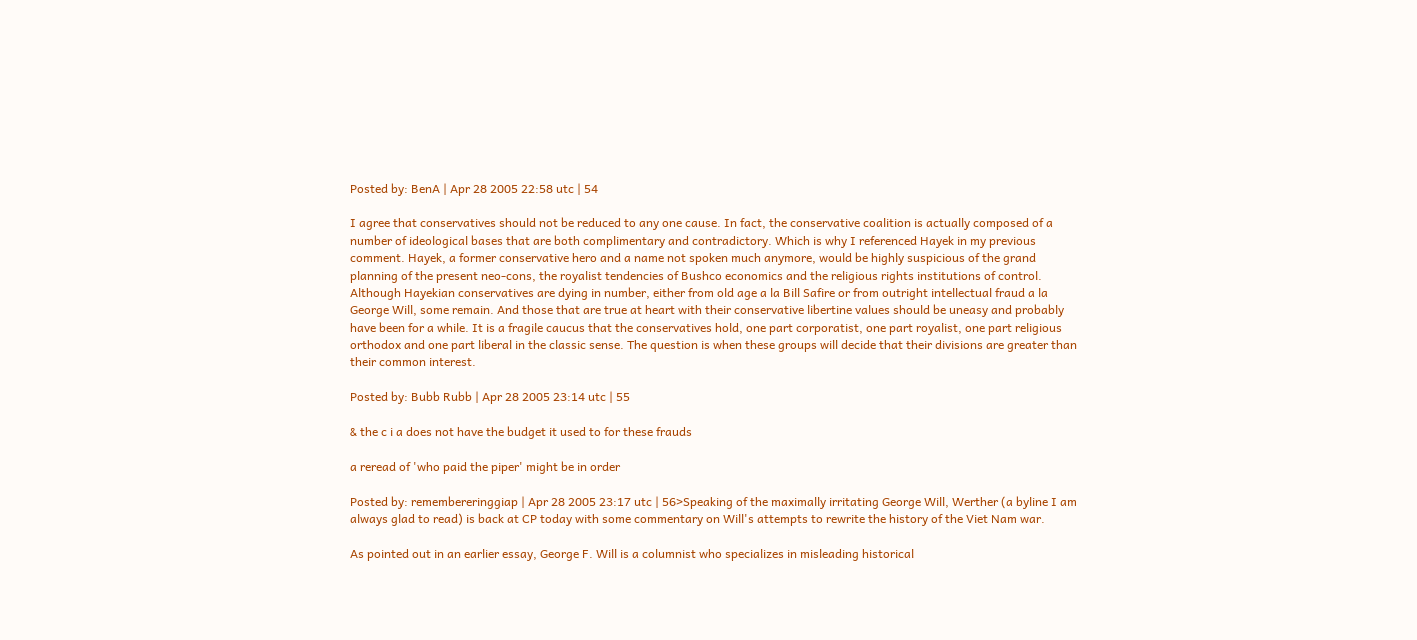Posted by: BenA | Apr 28 2005 22:58 utc | 54

I agree that conservatives should not be reduced to any one cause. In fact, the conservative coalition is actually composed of a number of ideological bases that are both complimentary and contradictory. Which is why I referenced Hayek in my previous comment. Hayek, a former conservative hero and a name not spoken much anymore, would be highly suspicious of the grand planning of the present neo-cons, the royalist tendencies of Bushco economics and the religious rights institutions of control. Although Hayekian conservatives are dying in number, either from old age a la Bill Safire or from outright intellectual fraud a la George Will, some remain. And those that are true at heart with their conservative libertine values should be uneasy and probably have been for a while. It is a fragile caucus that the conservatives hold, one part corporatist, one part royalist, one part religious orthodox and one part liberal in the classic sense. The question is when these groups will decide that their divisions are greater than their common interest.

Posted by: Bubb Rubb | Apr 28 2005 23:14 utc | 55

& the c i a does not have the budget it used to for these frauds

a reread of 'who paid the piper' might be in order

Posted by: remembereringgiap | Apr 28 2005 23:17 utc | 56>Speaking of the maximally irritating George Will, Werther (a byline I am always glad to read) is back at CP today with some commentary on Will's attempts to rewrite the history of the Viet Nam war.

As pointed out in an earlier essay, George F. Will is a columnist who specializes in misleading historical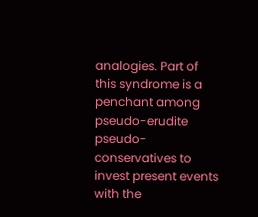analogies. Part of this syndrome is a penchant among pseudo-erudite pseudo-conservatives to invest present events with the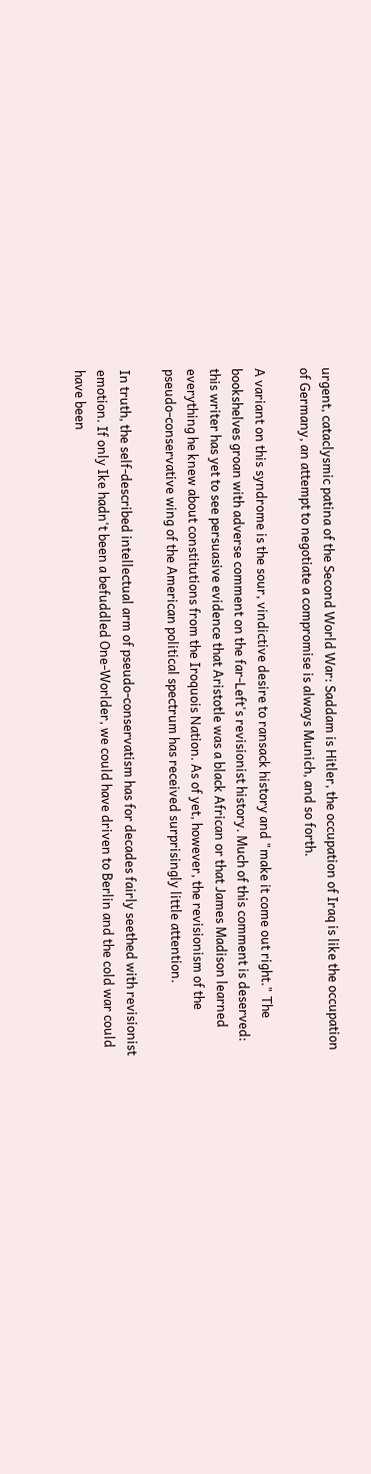urgent, cataclysmic patina of the Second World War: Saddam is Hitler, the occupation of Iraq is like the occupation of Germany, an attempt to negotiate a compromise is always Munich, and so forth.

A variant on this syndrome is the sour, vindictive desire to ransack history and "make it come out right." The bookshelves groan with adverse comment on the far-Left's revisionist history. Much of this comment is deserved: this writer has yet to see persuasive evidence that Aristotle was a black African or that James Madison learned everything he knew about constitutions from the Iroquois Nation. As of yet, however, the revisionism of the pseudo-conservative wing of the American political spectrum has received surprisingly little attention.

In truth, the self-described intellectual arm of pseudo-conservatism has for decades fairly seethed with revisionist emotion. If only Ike hadn't been a befuddled One-Worlder, we could have driven to Berlin and the cold war could have been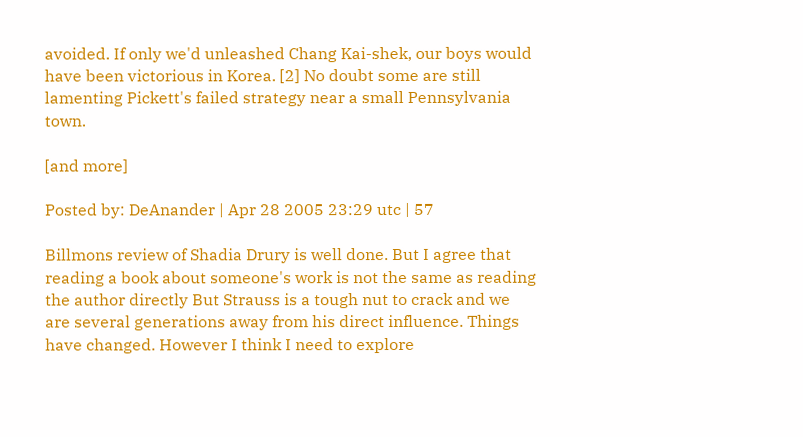avoided. If only we'd unleashed Chang Kai-shek, our boys would have been victorious in Korea. [2] No doubt some are still lamenting Pickett's failed strategy near a small Pennsylvania town.

[and more]

Posted by: DeAnander | Apr 28 2005 23:29 utc | 57

Billmons review of Shadia Drury is well done. But I agree that reading a book about someone's work is not the same as reading the author directly But Strauss is a tough nut to crack and we are several generations away from his direct influence. Things have changed. However I think I need to explore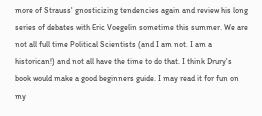more of Strauss' gnosticizing tendencies again and review his long series of debates with Eric Voegelin sometime this summer. We are not all full time Political Scientists (and I am not. I am a historican!) and not all have the time to do that. I think Drury's book would make a good beginners guide. I may read it for fun on my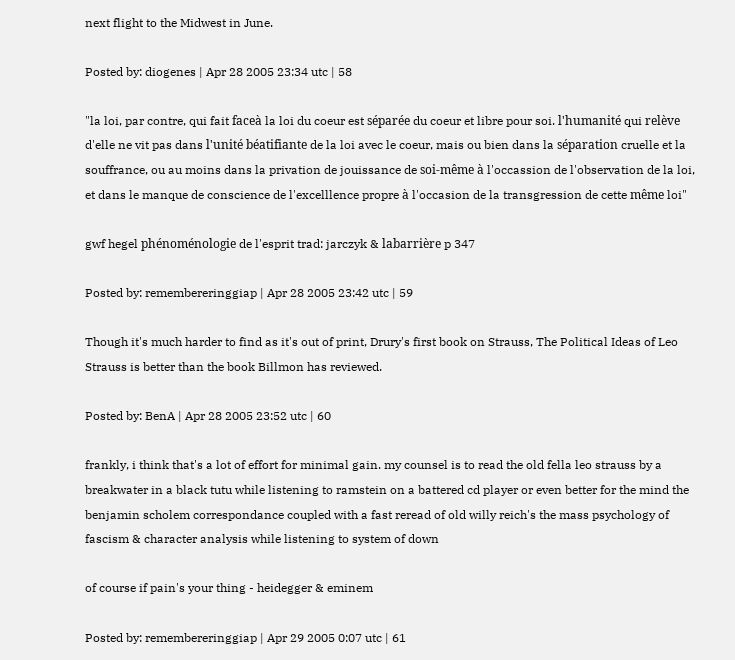next flight to the Midwest in June.

Posted by: diogenes | Apr 28 2005 23:34 utc | 58

"la loi, par contre, qui fait faceà la loi du coeur est séparée du coeur et libre pour soi. l'humanité qui relève d'elle ne vit pas dans l'unité béatifiante de la loi avec le coeur, mais ou bien dans la séparation cruelle et la souffrance, ou au moins dans la privation de jouissance de soi-même à l'occassion de l'observation de la loi, et dans le manque de conscience de l'excelllence propre à l'occasion de la transgression de cette même loi"

gwf hegel phénoménologie de l'esprit trad: jarczyk & labarrière p 347

Posted by: remembereringgiap | Apr 28 2005 23:42 utc | 59

Though it's much harder to find as it's out of print, Drury's first book on Strauss, The Political Ideas of Leo Strauss is better than the book Billmon has reviewed.

Posted by: BenA | Apr 28 2005 23:52 utc | 60

frankly, i think that's a lot of effort for minimal gain. my counsel is to read the old fella leo strauss by a breakwater in a black tutu while listening to ramstein on a battered cd player or even better for the mind the benjamin scholem correspondance coupled with a fast reread of old willy reich's the mass psychology of fascism & character analysis while listening to system of down

of course if pain's your thing - heidegger & eminem

Posted by: remembereringgiap | Apr 29 2005 0:07 utc | 61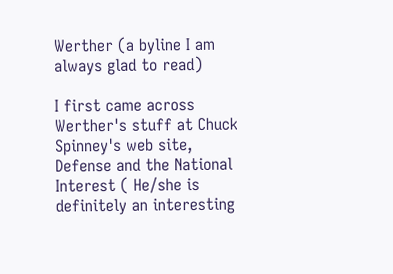Werther (a byline I am always glad to read)

I first came across Werther's stuff at Chuck Spinney's web site, Defense and the National Interest ( He/she is definitely an interesting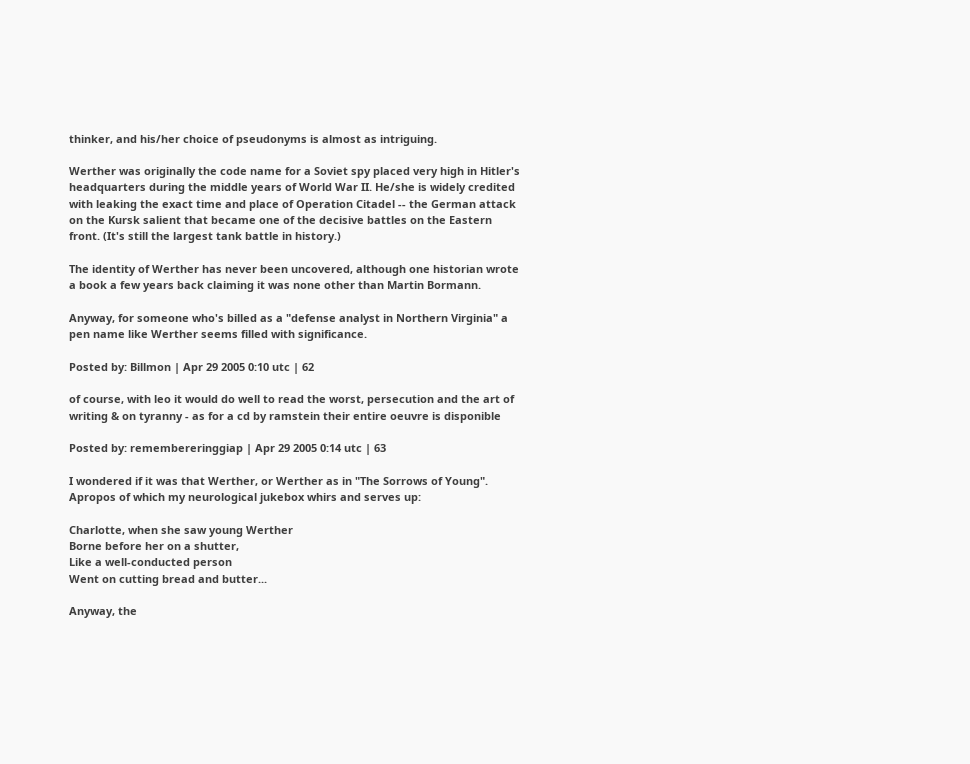thinker, and his/her choice of pseudonyms is almost as intriguing.

Werther was originally the code name for a Soviet spy placed very high in Hitler's headquarters during the middle years of World War II. He/she is widely credited with leaking the exact time and place of Operation Citadel -- the German attack on the Kursk salient that became one of the decisive battles on the Eastern front. (It's still the largest tank battle in history.)

The identity of Werther has never been uncovered, although one historian wrote a book a few years back claiming it was none other than Martin Bormann.

Anyway, for someone who's billed as a "defense analyst in Northern Virginia" a pen name like Werther seems filled with significance.

Posted by: Billmon | Apr 29 2005 0:10 utc | 62

of course, with leo it would do well to read the worst, persecution and the art of writing & on tyranny - as for a cd by ramstein their entire oeuvre is disponible

Posted by: remembereringgiap | Apr 29 2005 0:14 utc | 63

I wondered if it was that Werther, or Werther as in "The Sorrows of Young". Apropos of which my neurological jukebox whirs and serves up:

Charlotte, when she saw young Werther
Borne before her on a shutter,
Like a well-conducted person
Went on cutting bread and butter...

Anyway, the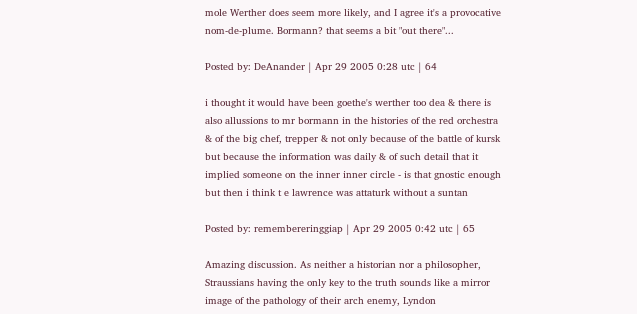mole Werther does seem more likely, and I agree it's a provocative nom-de-plume. Bormann? that seems a bit "out there"...

Posted by: DeAnander | Apr 29 2005 0:28 utc | 64

i thought it would have been goethe's werther too dea & there is also allussions to mr bormann in the histories of the red orchestra & of the big chef, trepper & not only because of the battle of kursk but because the information was daily & of such detail that it implied someone on the inner inner circle - is that gnostic enough but then i think t e lawrence was attaturk without a suntan

Posted by: remembereringgiap | Apr 29 2005 0:42 utc | 65

Amazing discussion. As neither a historian nor a philosopher, Straussians having the only key to the truth sounds like a mirror image of the pathology of their arch enemy, Lyndon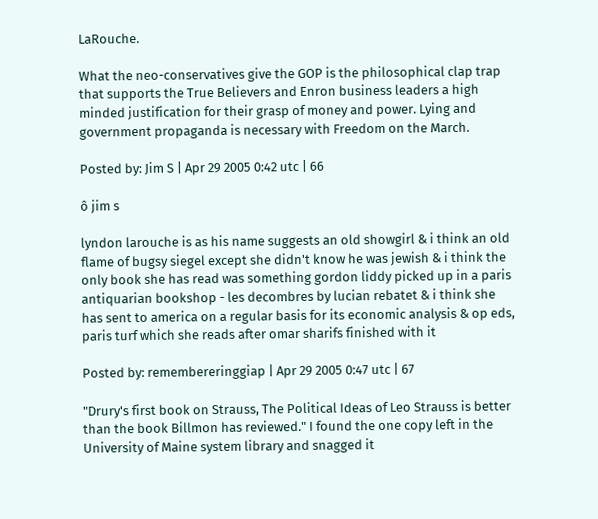LaRouche.

What the neo-conservatives give the GOP is the philosophical clap trap that supports the True Believers and Enron business leaders a high minded justification for their grasp of money and power. Lying and government propaganda is necessary with Freedom on the March.

Posted by: Jim S | Apr 29 2005 0:42 utc | 66

ô jim s

lyndon larouche is as his name suggests an old showgirl & i think an old flame of bugsy siegel except she didn't know he was jewish & i think the only book she has read was something gordon liddy picked up in a paris antiquarian bookshop - les decombres by lucian rebatet & i think she has sent to america on a regular basis for its economic analysis & op eds, paris turf which she reads after omar sharifs finished with it

Posted by: remembereringgiap | Apr 29 2005 0:47 utc | 67

"Drury's first book on Strauss, The Political Ideas of Leo Strauss is better than the book Billmon has reviewed." I found the one copy left in the University of Maine system library and snagged it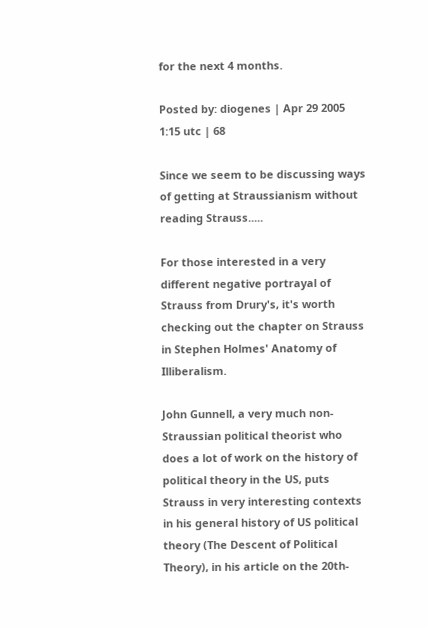for the next 4 months.

Posted by: diogenes | Apr 29 2005 1:15 utc | 68

Since we seem to be discussing ways of getting at Straussianism without reading Strauss.....

For those interested in a very different negative portrayal of Strauss from Drury's, it's worth checking out the chapter on Strauss in Stephen Holmes' Anatomy of Illiberalism.

John Gunnell, a very much non-Straussian political theorist who does a lot of work on the history of political theory in the US, puts Strauss in very interesting contexts in his general history of US political theory (The Descent of Political Theory), in his article on the 20th-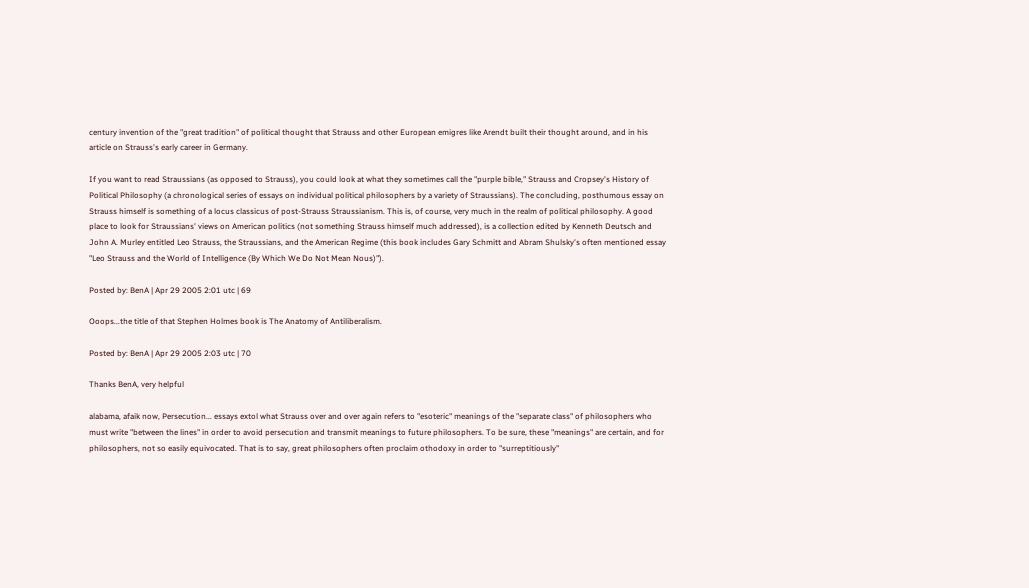century invention of the "great tradition" of political thought that Strauss and other European emigres like Arendt built their thought around, and in his article on Strauss's early career in Germany.

If you want to read Straussians (as opposed to Strauss), you could look at what they sometimes call the "purple bible," Strauss and Cropsey's History of Political Philosophy (a chronological series of essays on individual political philosophers by a variety of Straussians). The concluding, posthumous essay on Strauss himself is something of a locus classicus of post-Strauss Straussianism. This is, of course, very much in the realm of political philosophy. A good place to look for Straussians' views on American politics (not something Strauss himself much addressed), is a collection edited by Kenneth Deutsch and John A. Murley entitled Leo Strauss, the Straussians, and the American Regime (this book includes Gary Schmitt and Abram Shulsky's often mentioned essay "Leo Strauss and the World of Intelligence (By Which We Do Not Mean Nous)").

Posted by: BenA | Apr 29 2005 2:01 utc | 69

Ooops...the title of that Stephen Holmes book is The Anatomy of Antiliberalism.

Posted by: BenA | Apr 29 2005 2:03 utc | 70

Thanks BenA, very helpful

alabama, afaik now, Persecution... essays extol what Strauss over and over again refers to "esoteric" meanings of the "separate class" of philosophers who must write "between the lines" in order to avoid persecution and transmit meanings to future philosophers. To be sure, these "meanings" are certain, and for philosophers, not so easily equivocated. That is to say, great philosophers often proclaim othodoxy in order to "surreptitiously"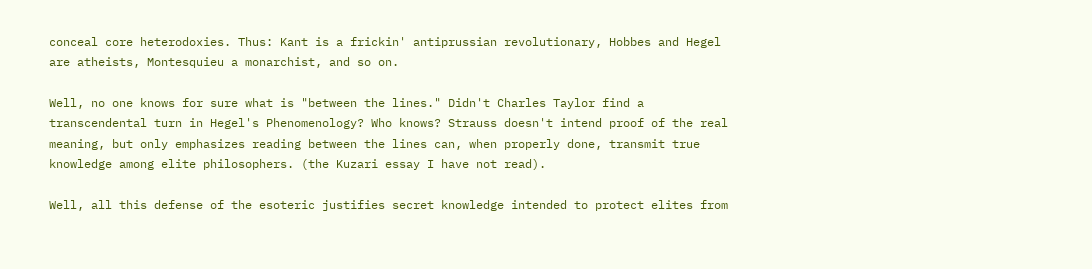conceal core heterodoxies. Thus: Kant is a frickin' antiprussian revolutionary, Hobbes and Hegel are atheists, Montesquieu a monarchist, and so on.

Well, no one knows for sure what is "between the lines." Didn't Charles Taylor find a transcendental turn in Hegel's Phenomenology? Who knows? Strauss doesn't intend proof of the real meaning, but only emphasizes reading between the lines can, when properly done, transmit true knowledge among elite philosophers. (the Kuzari essay I have not read).

Well, all this defense of the esoteric justifies secret knowledge intended to protect elites from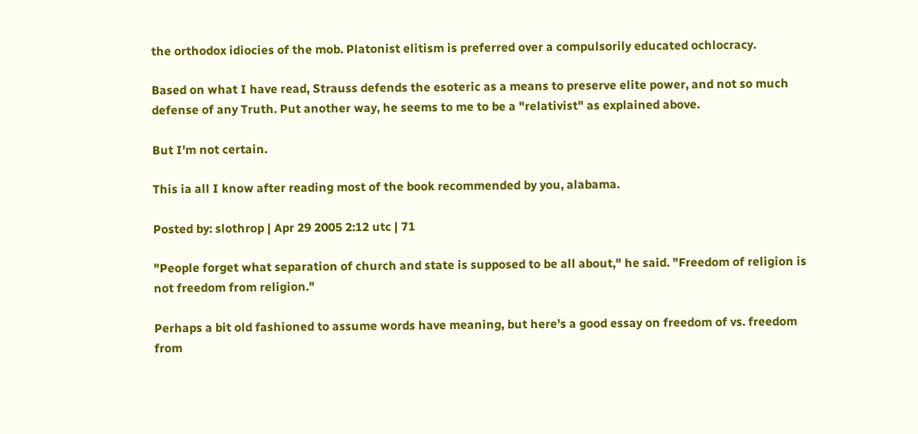the orthodox idiocies of the mob. Platonist elitism is preferred over a compulsorily educated ochlocracy.

Based on what I have read, Strauss defends the esoteric as a means to preserve elite power, and not so much defense of any Truth. Put another way, he seems to me to be a "relativist" as explained above.

But I'm not certain.

This ia all I know after reading most of the book recommended by you, alabama.

Posted by: slothrop | Apr 29 2005 2:12 utc | 71

"People forget what separation of church and state is supposed to be all about," he said. "Freedom of religion is not freedom from religion."

Perhaps a bit old fashioned to assume words have meaning, but here's a good essay on freedom of vs. freedom from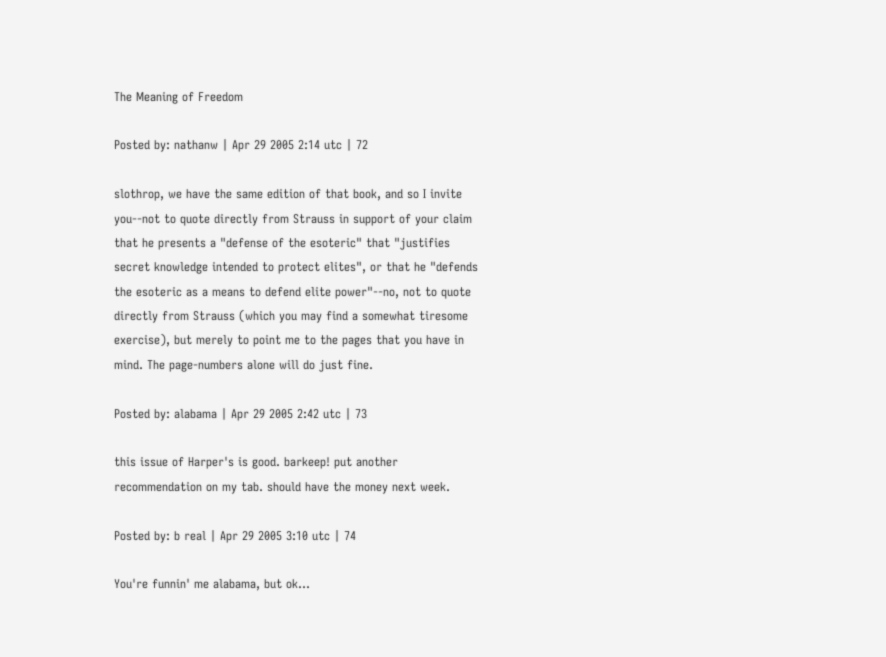The Meaning of Freedom

Posted by: nathanw | Apr 29 2005 2:14 utc | 72

slothrop, we have the same edition of that book, and so I invite you--not to quote directly from Strauss in support of your claim that he presents a "defense of the esoteric" that "justifies secret knowledge intended to protect elites", or that he "defends the esoteric as a means to defend elite power"--no, not to quote directly from Strauss (which you may find a somewhat tiresome exercise), but merely to point me to the pages that you have in mind. The page-numbers alone will do just fine.

Posted by: alabama | Apr 29 2005 2:42 utc | 73

this issue of Harper's is good. barkeep! put another recommendation on my tab. should have the money next week.

Posted by: b real | Apr 29 2005 3:10 utc | 74

You're funnin' me alabama, but ok...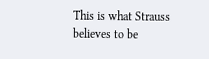This is what Strauss believes to be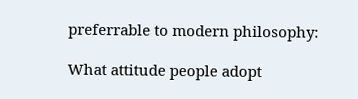preferrable to modern philosophy:

What attitude people adopt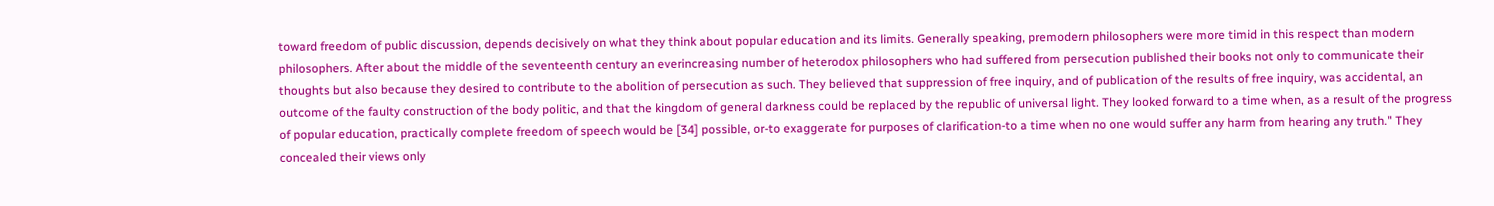toward freedom of public discussion, depends decisively on what they think about popular education and its limits. Generally speaking, premodern philosophers were more timid in this respect than modern philosophers. After about the middle of the seventeenth century an everincreasing number of heterodox philosophers who had suffered from persecution published their books not only to communicate their thoughts but also because they desired to contribute to the abolition of persecution as such. They believed that suppression of free inquiry, and of publication of the results of free inquiry, was accidental, an outcome of the faulty construction of the body politic, and that the kingdom of general darkness could be replaced by the republic of universal light. They looked forward to a time when, as a result of the progress of popular education, practically complete freedom of speech would be [34] possible, or-to exaggerate for purposes of clarification-to a time when no one would suffer any harm from hearing any truth." They concealed their views only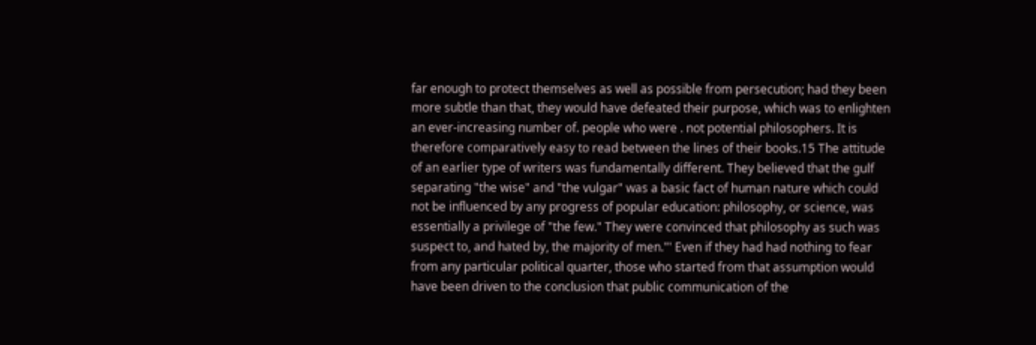far enough to protect themselves as well as possible from persecution; had they been more subtle than that, they would have defeated their purpose, which was to enlighten an ever-increasing number of. people who were . not potential philosophers. It is therefore comparatively easy to read between the lines of their books.15 The attitude of an earlier type of writers was fundamentally different. They believed that the gulf separating "the wise" and "the vulgar" was a basic fact of human nature which could not be influenced by any progress of popular education: philosophy, or science, was essentially a privilege of "the few." They were convinced that philosophy as such was suspect to, and hated by, the majority of men."' Even if they had had nothing to fear from any particular political quarter, those who started from that assumption would have been driven to the conclusion that public communication of the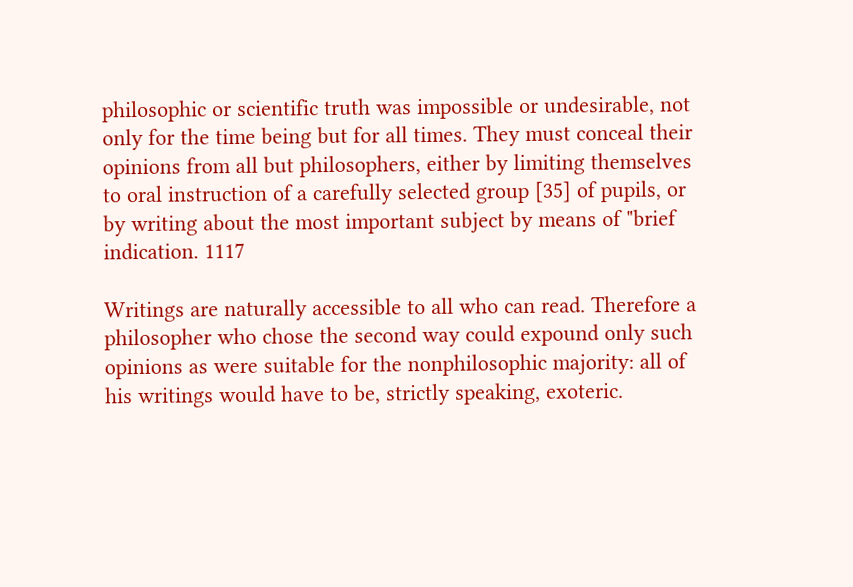philosophic or scientific truth was impossible or undesirable, not only for the time being but for all times. They must conceal their opinions from all but philosophers, either by limiting themselves to oral instruction of a carefully selected group [35] of pupils, or by writing about the most important subject by means of "brief indication. 1117

Writings are naturally accessible to all who can read. Therefore a philosopher who chose the second way could expound only such opinions as were suitable for the nonphilosophic majority: all of his writings would have to be, strictly speaking, exoteric.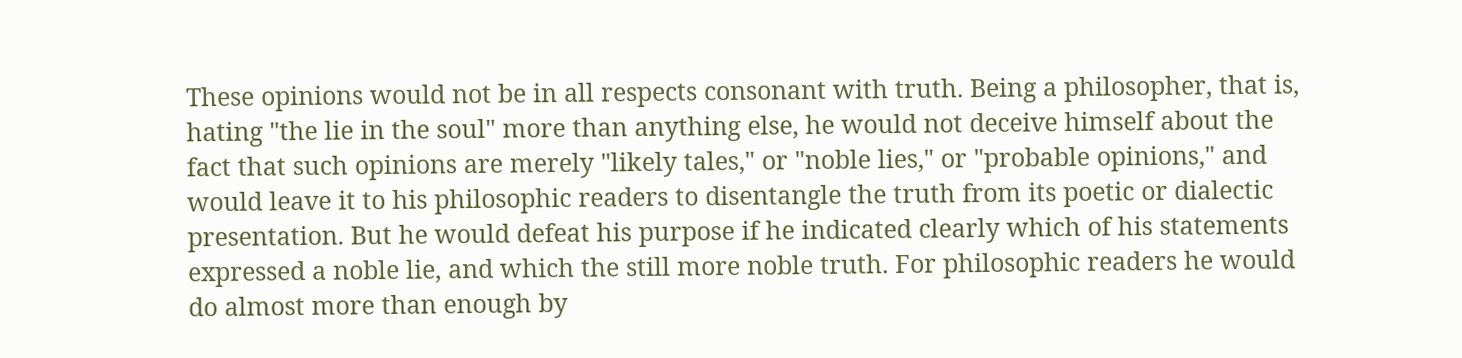These opinions would not be in all respects consonant with truth. Being a philosopher, that is, hating "the lie in the soul" more than anything else, he would not deceive himself about the fact that such opinions are merely "likely tales," or "noble lies," or "probable opinions," and would leave it to his philosophic readers to disentangle the truth from its poetic or dialectic presentation. But he would defeat his purpose if he indicated clearly which of his statements expressed a noble lie, and which the still more noble truth. For philosophic readers he would do almost more than enough by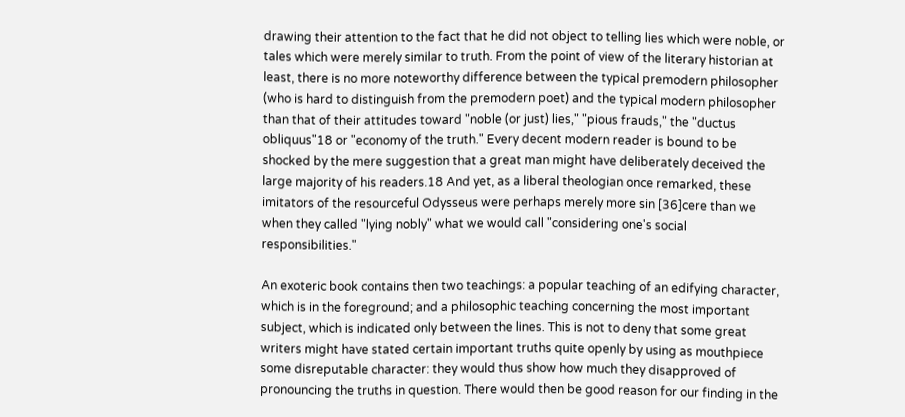drawing their attention to the fact that he did not object to telling lies which were noble, or tales which were merely similar to truth. From the point of view of the literary historian at least, there is no more noteworthy difference between the typical premodern philosopher (who is hard to distinguish from the premodern poet) and the typical modern philosopher than that of their attitudes toward "noble (or just) lies," "pious frauds," the "ductus obliquus"18 or "economy of the truth." Every decent modern reader is bound to be shocked by the mere suggestion that a great man might have deliberately deceived the large majority of his readers.18 And yet, as a liberal theologian once remarked, these imitators of the resourceful Odysseus were perhaps merely more sin [36]cere than we when they called "lying nobly" what we would call "considering one's social responsibilities."

An exoteric book contains then two teachings: a popular teaching of an edifying character, which is in the foreground; and a philosophic teaching concerning the most important subject, which is indicated only between the lines. This is not to deny that some great writers might have stated certain important truths quite openly by using as mouthpiece some disreputable character: they would thus show how much they disapproved of pronouncing the truths in question. There would then be good reason for our finding in the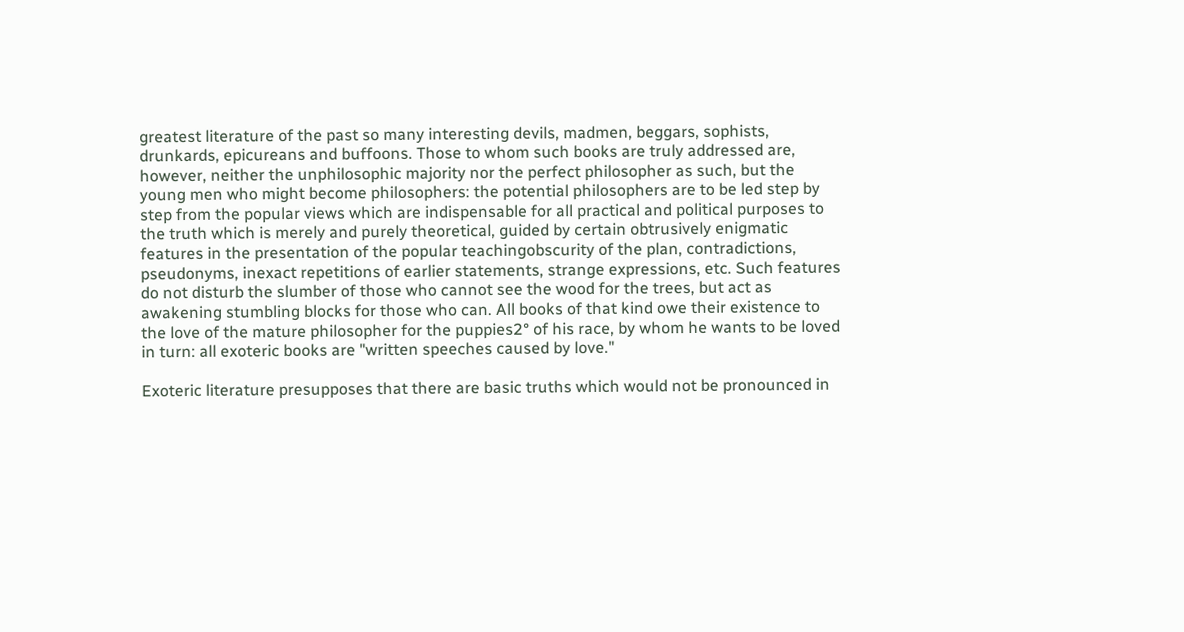greatest literature of the past so many interesting devils, madmen, beggars, sophists, drunkards, epicureans and buffoons. Those to whom such books are truly addressed are, however, neither the unphilosophic majority nor the perfect philosopher as such, but the young men who might become philosophers: the potential philosophers are to be led step by step from the popular views which are indispensable for all practical and political purposes to the truth which is merely and purely theoretical, guided by certain obtrusively enigmatic features in the presentation of the popular teachingobscurity of the plan, contradictions, pseudonyms, inexact repetitions of earlier statements, strange expressions, etc. Such features do not disturb the slumber of those who cannot see the wood for the trees, but act as awakening stumbling blocks for those who can. All books of that kind owe their existence to the love of the mature philosopher for the puppies2° of his race, by whom he wants to be loved in turn: all exoteric books are "written speeches caused by love."

Exoteric literature presupposes that there are basic truths which would not be pronounced in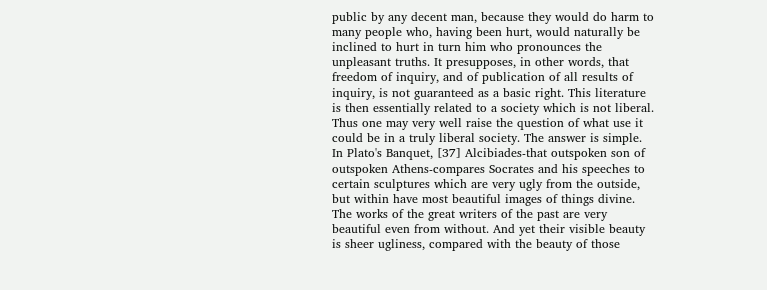public by any decent man, because they would do harm to many people who, having been hurt, would naturally be inclined to hurt in turn him who pronounces the unpleasant truths. It presupposes, in other words, that freedom of inquiry, and of publication of all results of inquiry, is not guaranteed as a basic right. This literature is then essentially related to a society which is not liberal. Thus one may very well raise the question of what use it could be in a truly liberal society. The answer is simple. In Plato's Banquet, [37] Alcibiades-that outspoken son of outspoken Athens-compares Socrates and his speeches to certain sculptures which are very ugly from the outside, but within have most beautiful images of things divine. The works of the great writers of the past are very beautiful even from without. And yet their visible beauty is sheer ugliness, compared with the beauty of those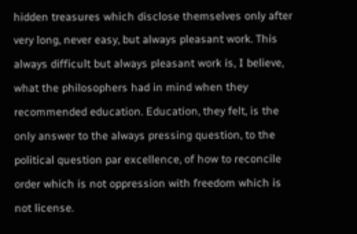hidden treasures which disclose themselves only after very long, never easy, but always pleasant work. This always difficult but always pleasant work is, I believe, what the philosophers had in mind when they recommended education. Education, they felt, is the only answer to the always pressing question, to the political question par excellence, of how to reconcile order which is not oppression with freedom which is not license.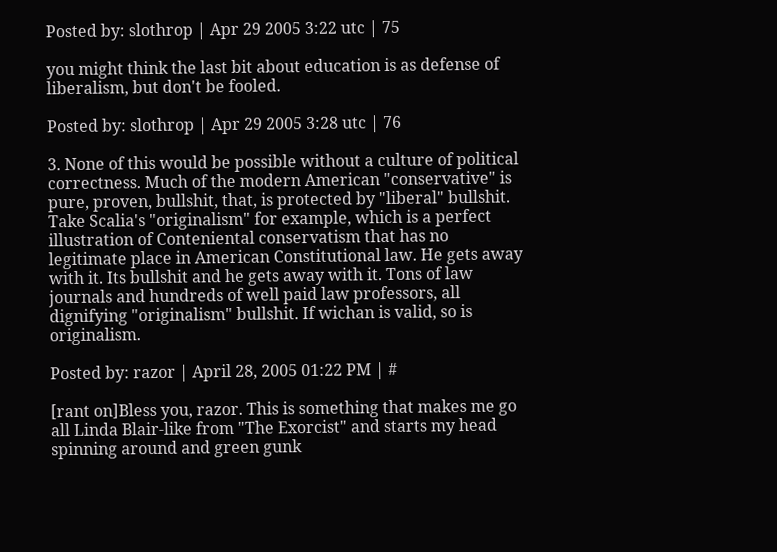Posted by: slothrop | Apr 29 2005 3:22 utc | 75

you might think the last bit about education is as defense of liberalism, but don't be fooled.

Posted by: slothrop | Apr 29 2005 3:28 utc | 76

3. None of this would be possible without a culture of political correctness. Much of the modern American "conservative" is pure, proven, bullshit, that, is protected by "liberal" bullshit. Take Scalia's "originalism" for example, which is a perfect illustration of Conteniental conservatism that has no legitimate place in American Constitutional law. He gets away with it. Its bullshit and he gets away with it. Tons of law journals and hundreds of well paid law professors, all dignifying "originalism" bullshit. If wichan is valid, so is originalism.

Posted by: razor | April 28, 2005 01:22 PM | #

[rant on]Bless you, razor. This is something that makes me go all Linda Blair-like from "The Exorcist" and starts my head spinning around and green gunk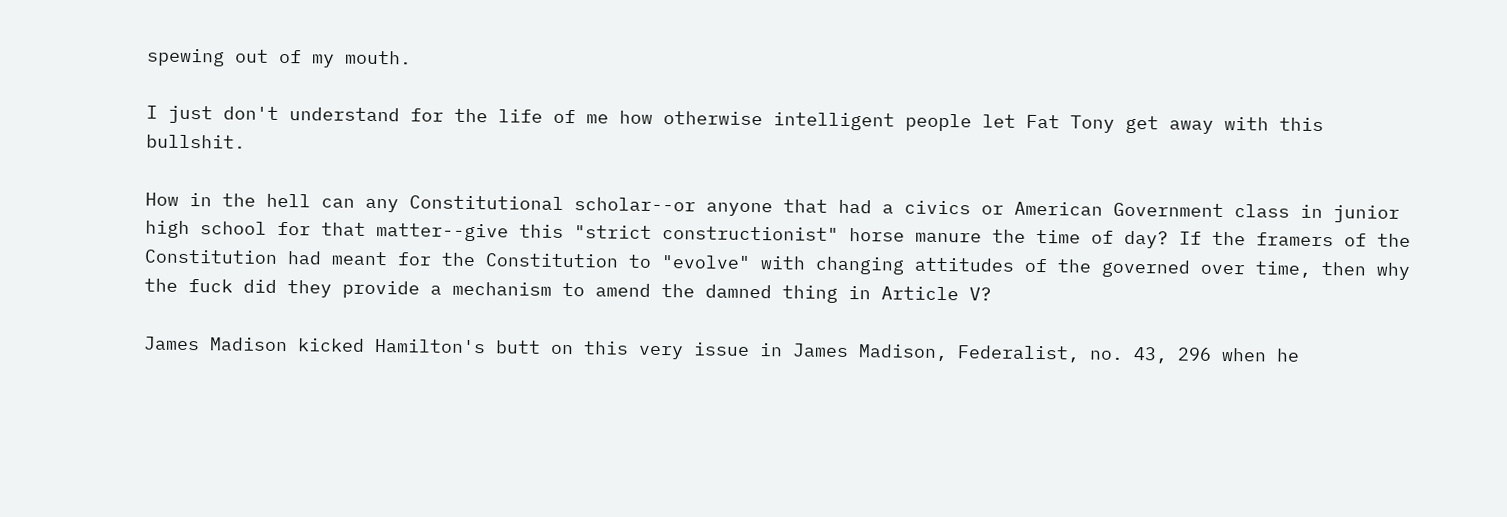spewing out of my mouth.

I just don't understand for the life of me how otherwise intelligent people let Fat Tony get away with this bullshit.

How in the hell can any Constitutional scholar--or anyone that had a civics or American Government class in junior high school for that matter--give this "strict constructionist" horse manure the time of day? If the framers of the Constitution had meant for the Constitution to "evolve" with changing attitudes of the governed over time, then why the fuck did they provide a mechanism to amend the damned thing in Article V?

James Madison kicked Hamilton's butt on this very issue in James Madison, Federalist, no. 43, 296 when he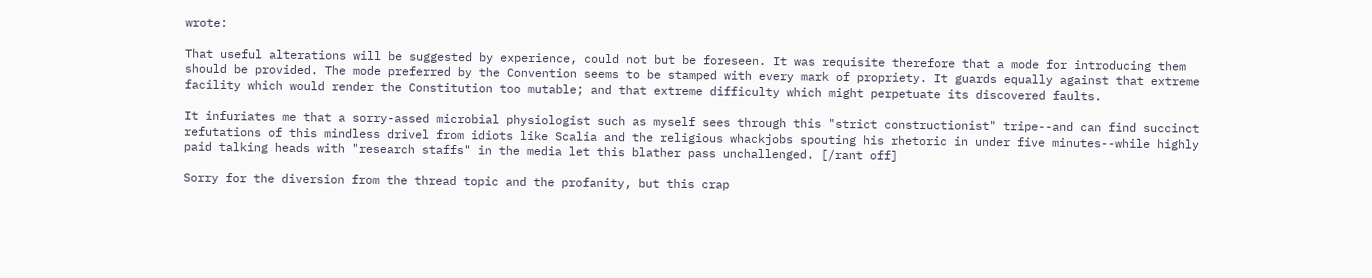wrote:

That useful alterations will be suggested by experience, could not but be foreseen. It was requisite therefore that a mode for introducing them should be provided. The mode preferred by the Convention seems to be stamped with every mark of propriety. It guards equally against that extreme facility which would render the Constitution too mutable; and that extreme difficulty which might perpetuate its discovered faults.

It infuriates me that a sorry-assed microbial physiologist such as myself sees through this "strict constructionist" tripe--and can find succinct refutations of this mindless drivel from idiots like Scalia and the religious whackjobs spouting his rhetoric in under five minutes--while highly paid talking heads with "research staffs" in the media let this blather pass unchallenged. [/rant off]

Sorry for the diversion from the thread topic and the profanity, but this crap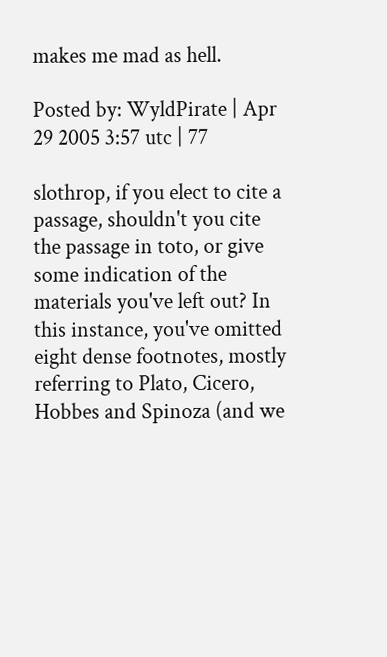makes me mad as hell.

Posted by: WyldPirate | Apr 29 2005 3:57 utc | 77

slothrop, if you elect to cite a passage, shouldn't you cite the passage in toto, or give some indication of the materials you've left out? In this instance, you've omitted eight dense footnotes, mostly referring to Plato, Cicero, Hobbes and Spinoza (and we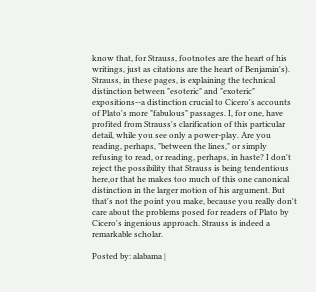know that, for Strauss, footnotes are the heart of his writings, just as citations are the heart of Benjamin's). Strauss, in these pages, is explaining the technical distinction between "esoteric" and "exoteric" expositions--a distinction crucial to Cicero's accounts of Plato's more "fabulous" passages. I, for one, have profited from Strauss's clarification of this particular detail, while you see only a power-play. Are you reading, perhaps, "between the lines," or simply refusing to read, or reading, perhaps, in haste? I don't reject the possibility that Strauss is being tendentious here,or that he makes too much of this one canonical distinction in the larger motion of his argument. But that's not the point you make, because you really don't care about the problems posed for readers of Plato by Cicero's ingenious approach. Strauss is indeed a remarkable scholar.

Posted by: alabama |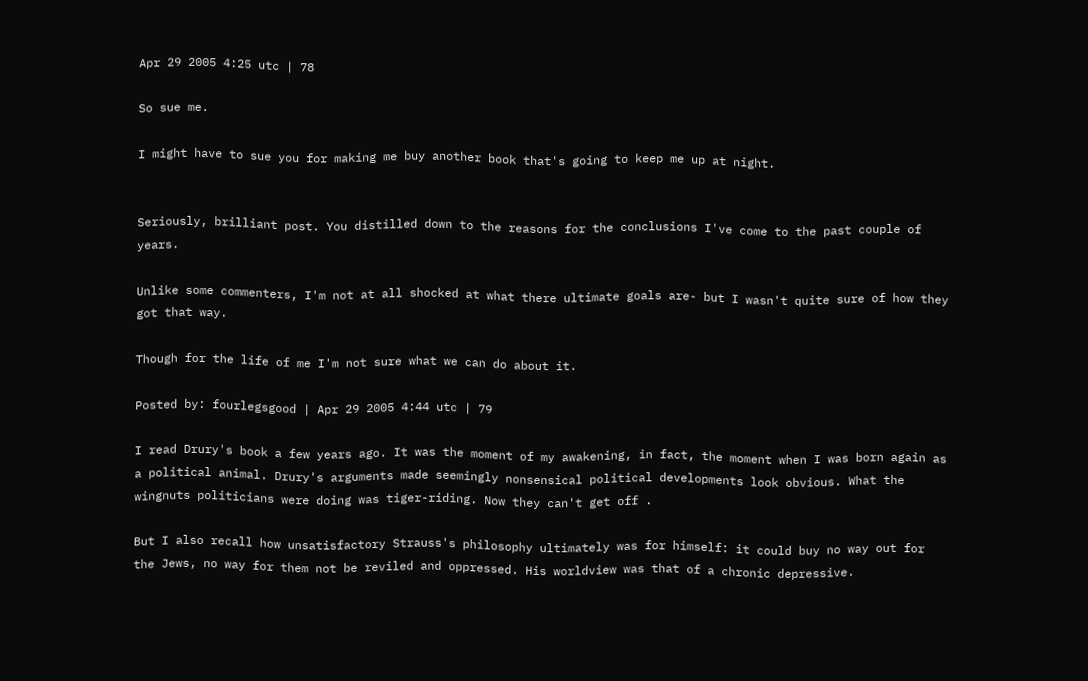Apr 29 2005 4:25 utc | 78

So sue me.

I might have to sue you for making me buy another book that's going to keep me up at night.


Seriously, brilliant post. You distilled down to the reasons for the conclusions I've come to the past couple of years.

Unlike some commenters, I'm not at all shocked at what there ultimate goals are- but I wasn't quite sure of how they got that way.

Though for the life of me I'm not sure what we can do about it.

Posted by: fourlegsgood | Apr 29 2005 4:44 utc | 79

I read Drury's book a few years ago. It was the moment of my awakening, in fact, the moment when I was born again as a political animal. Drury's arguments made seemingly nonsensical political developments look obvious. What the wingnuts politicians were doing was tiger-riding. Now they can't get off .

But I also recall how unsatisfactory Strauss's philosophy ultimately was for himself: it could buy no way out for the Jews, no way for them not be reviled and oppressed. His worldview was that of a chronic depressive.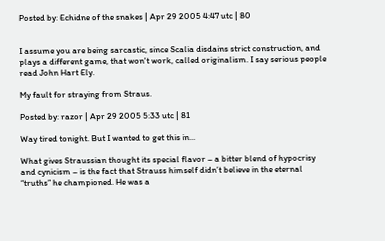Posted by: Echidne of the snakes | Apr 29 2005 4:47 utc | 80


I assume you are being sarcastic, since Scalia disdains strict construction, and plays a different game, that won't work, called originalism. I say serious people read John Hart Ely.

My fault for straying from Straus.

Posted by: razor | Apr 29 2005 5:33 utc | 81

Way tired tonight. But I wanted to get this in...

What gives Straussian thought its special flavor – a bitter blend of hypocrisy and cynicism – is the fact that Strauss himself didn’t believe in the eternal “truths” he championed. He was a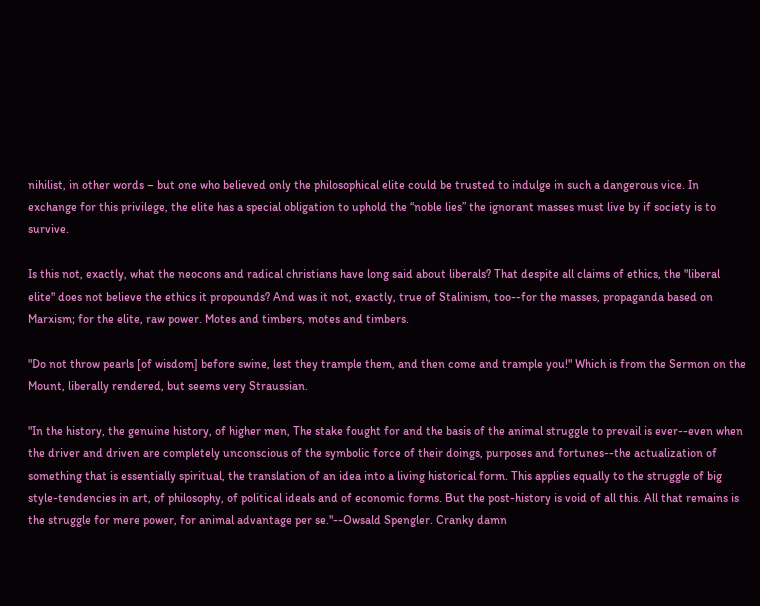nihilist, in other words – but one who believed only the philosophical elite could be trusted to indulge in such a dangerous vice. In exchange for this privilege, the elite has a special obligation to uphold the “noble lies” the ignorant masses must live by if society is to survive.

Is this not, exactly, what the neocons and radical christians have long said about liberals? That despite all claims of ethics, the "liberal elite" does not believe the ethics it propounds? And was it not, exactly, true of Stalinism, too--for the masses, propaganda based on Marxism; for the elite, raw power. Motes and timbers, motes and timbers.

"Do not throw pearls [of wisdom] before swine, lest they trample them, and then come and trample you!" Which is from the Sermon on the Mount, liberally rendered, but seems very Straussian.

"In the history, the genuine history, of higher men, The stake fought for and the basis of the animal struggle to prevail is ever--even when the driver and driven are completely unconscious of the symbolic force of their doings, purposes and fortunes--the actualization of something that is essentially spiritual, the translation of an idea into a living historical form. This applies equally to the struggle of big style-tendencies in art, of philosophy, of political ideals and of economic forms. But the post-history is void of all this. All that remains is the struggle for mere power, for animal advantage per se."--Owsald Spengler. Cranky damn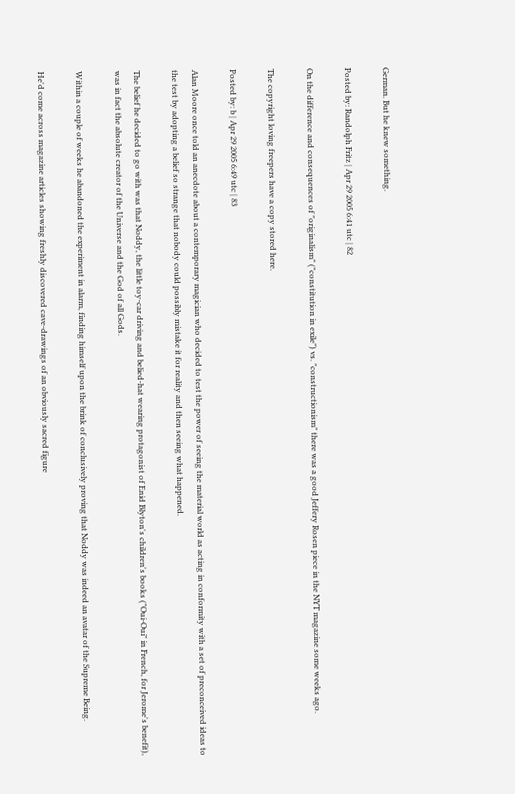German. But he knew something.

Posted by: Randolph Fritz | Apr 29 2005 6:41 utc | 82

On the difference and consequences of "originalism" ("constitution in exile") vs. "constructionism" there was a good Jeffery Rosen piece in the NYT magazine some weeks ago.

The copyright loving freepers have a copy stored here.

Posted by: b | Apr 29 2005 6:49 utc | 83

Alan Moore once told an anecdote about a contemporary magician who decided to test the power of seeing the material world as acting in conformity with a set of preconceived ideas to the test by adopting a belief so strange that nobody could possibly mistake it for reality and then seeing what happened.

The belief he decided to go with was that Noddy, the little toy-car driving and belied-hat wearing protagonist of Enid Blyton's children's books ("Oui-Oui" in French, for Jerome's benefit), was in fact the absolute creator of the Universe and the God of all Gods.

Within a couple of weeks he abandoned the experiment in alarm, finding himself upon the brink of conclusively proving that Noddy was indeed an avatar of the Supreme Being.

He'd come across magazine articles showing freshly discovered cave-drawings of an obviously sacred figure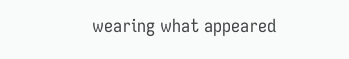wearing what appeared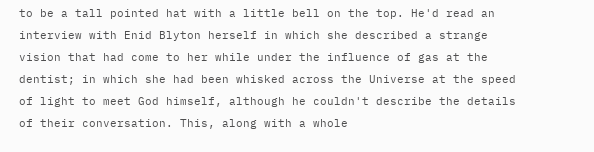to be a tall pointed hat with a little bell on the top. He'd read an interview with Enid Blyton herself in which she described a strange vision that had come to her while under the influence of gas at the dentist; in which she had been whisked across the Universe at the speed of light to meet God himself, although he couldn't describe the details of their conversation. This, along with a whole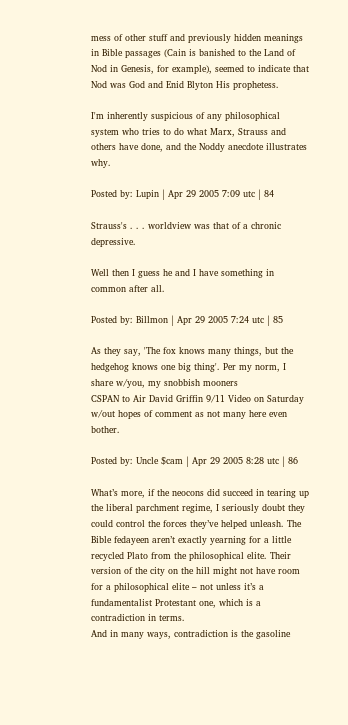mess of other stuff and previously hidden meanings in Bible passages (Cain is banished to the Land of Nod in Genesis, for example), seemed to indicate that Nod was God and Enid Blyton His prophetess.

I'm inherently suspicious of any philosophical system who tries to do what Marx, Strauss and others have done, and the Noddy anecdote illustrates why.

Posted by: Lupin | Apr 29 2005 7:09 utc | 84

Strauss's . . . worldview was that of a chronic depressive.

Well then I guess he and I have something in common after all.

Posted by: Billmon | Apr 29 2005 7:24 utc | 85

As they say, 'The fox knows many things, but the hedgehog knows one big thing'. Per my norm, I share w/you, my snobbish mooners
CSPAN to Air David Griffin 9/11 Video on Saturday w/out hopes of comment as not many here even bother.

Posted by: Uncle $cam | Apr 29 2005 8:28 utc | 86

What’s more, if the neocons did succeed in tearing up the liberal parchment regime, I seriously doubt they could control the forces they’ve helped unleash. The Bible fedayeen aren’t exactly yearning for a little recycled Plato from the philosophical elite. Their version of the city on the hill might not have room for a philosophical elite – not unless it’s a fundamentalist Protestant one, which is a contradiction in terms.
And in many ways, contradiction is the gasoline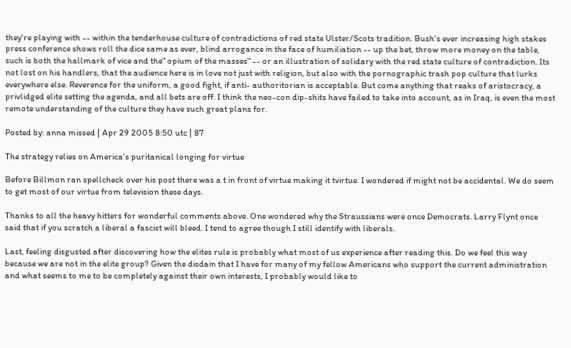they're playing with -- within the tenderhouse culture of contradictions of red state Ulster/Scots tradition. Bush's ever increasing high stakes press conference shows roll the dice same as ever, blind arrogance in the face of humiliation -- up the bet, throw more money on the table, such is both the hallmark of vice and the" opium of the masses" -- or an illustration of solidary with the red state culture of contradiction. Its not lost on his handlers, that the audience here is in love not just with religion, but also with the pornographic trash pop culture that lurks everywhere else. Reverence for the uniform, a good fight, if anti- authoritorian is acceptable. But come anything that reaks of aristocracy, a privlidged elite setting the agenda, and all bets are off. I think the neo-con dip-shits have failed to take into account, as in Iraq, is even the most remote understanding of the culture they have such great plans for.

Posted by: anna missed | Apr 29 2005 8:50 utc | 87

The strategy relies on America’s puritanical longing for virtue

Before Billmon ran spellcheck over his post there was a t in front of virtue making it tvirtue. I wondered if might not be accidental. We do seem to get most of our virtue from television these days.

Thanks to all the heavy hitters for wonderful comments above. One wondered why the Straussians were once Democrats. Larry Flynt once said that if you scratch a liberal a fascist will bleed. I tend to agree though I still identify with liberals.

Last, feeling disgusted after discovering how the elites rule is probably what most of us experience after reading this. Do we feel this way because we are not in the elite group? Given the disdain that I have for many of my fellow Americans who support the current administration and what seems to me to be completely against their own interests, I probably would like to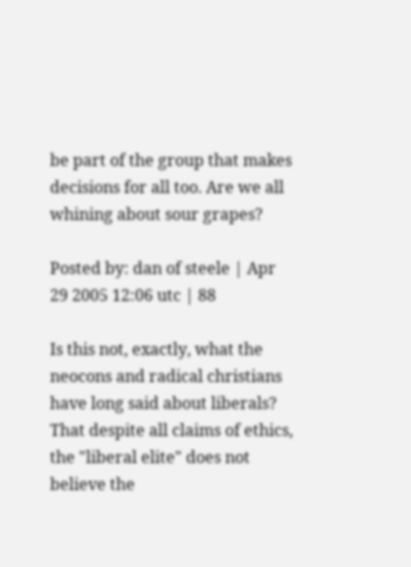be part of the group that makes decisions for all too. Are we all whining about sour grapes?

Posted by: dan of steele | Apr 29 2005 12:06 utc | 88

Is this not, exactly, what the neocons and radical christians have long said about liberals? That despite all claims of ethics, the "liberal elite" does not believe the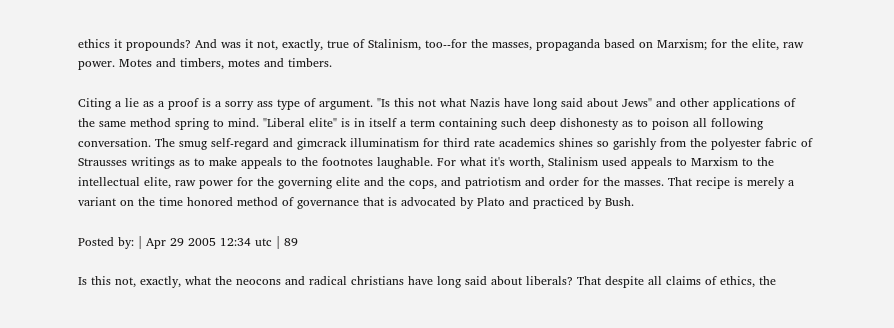ethics it propounds? And was it not, exactly, true of Stalinism, too--for the masses, propaganda based on Marxism; for the elite, raw power. Motes and timbers, motes and timbers.

Citing a lie as a proof is a sorry ass type of argument. "Is this not what Nazis have long said about Jews" and other applications of the same method spring to mind. "Liberal elite" is in itself a term containing such deep dishonesty as to poison all following conversation. The smug self-regard and gimcrack illuminatism for third rate academics shines so garishly from the polyester fabric of Strausses writings as to make appeals to the footnotes laughable. For what it's worth, Stalinism used appeals to Marxism to the intellectual elite, raw power for the governing elite and the cops, and patriotism and order for the masses. That recipe is merely a variant on the time honored method of governance that is advocated by Plato and practiced by Bush.

Posted by: | Apr 29 2005 12:34 utc | 89

Is this not, exactly, what the neocons and radical christians have long said about liberals? That despite all claims of ethics, the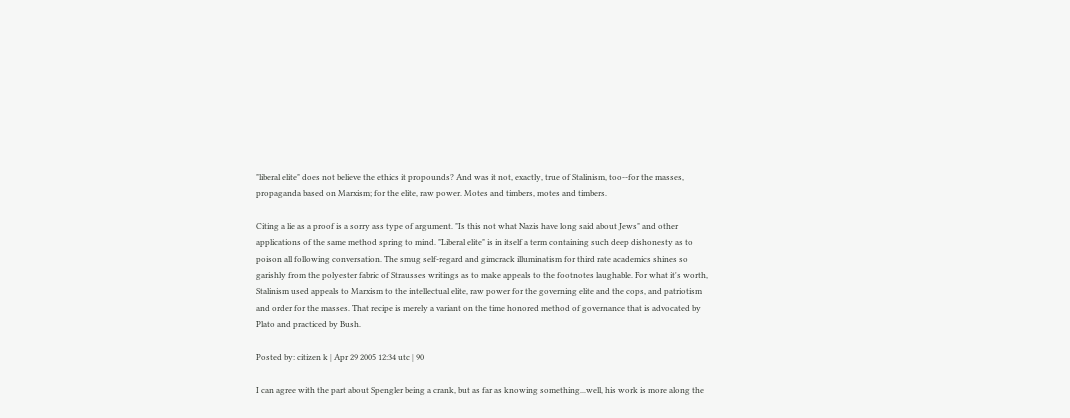"liberal elite" does not believe the ethics it propounds? And was it not, exactly, true of Stalinism, too--for the masses, propaganda based on Marxism; for the elite, raw power. Motes and timbers, motes and timbers.

Citing a lie as a proof is a sorry ass type of argument. "Is this not what Nazis have long said about Jews" and other applications of the same method spring to mind. "Liberal elite" is in itself a term containing such deep dishonesty as to poison all following conversation. The smug self-regard and gimcrack illuminatism for third rate academics shines so garishly from the polyester fabric of Strausses writings as to make appeals to the footnotes laughable. For what it's worth, Stalinism used appeals to Marxism to the intellectual elite, raw power for the governing elite and the cops, and patriotism and order for the masses. That recipe is merely a variant on the time honored method of governance that is advocated by Plato and practiced by Bush.

Posted by: citizen k | Apr 29 2005 12:34 utc | 90

I can agree with the part about Spengler being a crank, but as far as knowing something...well, his work is more along the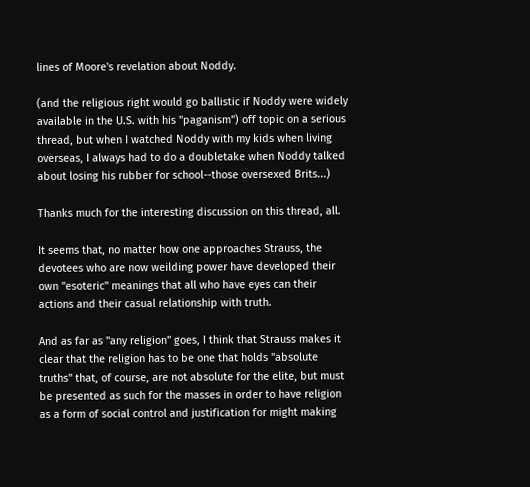lines of Moore's revelation about Noddy.

(and the religious right would go ballistic if Noddy were widely available in the U.S. with his "paganism") off topic on a serious thread, but when I watched Noddy with my kids when living overseas, I always had to do a doubletake when Noddy talked about losing his rubber for school--those oversexed Brits...)

Thanks much for the interesting discussion on this thread, all.

It seems that, no matter how one approaches Strauss, the devotees who are now weilding power have developed their own "esoteric" meanings that all who have eyes can their actions and their casual relationship with truth.

And as far as "any religion" goes, I think that Strauss makes it clear that the religion has to be one that holds "absolute truths" that, of course, are not absolute for the elite, but must be presented as such for the masses in order to have religion as a form of social control and justification for might making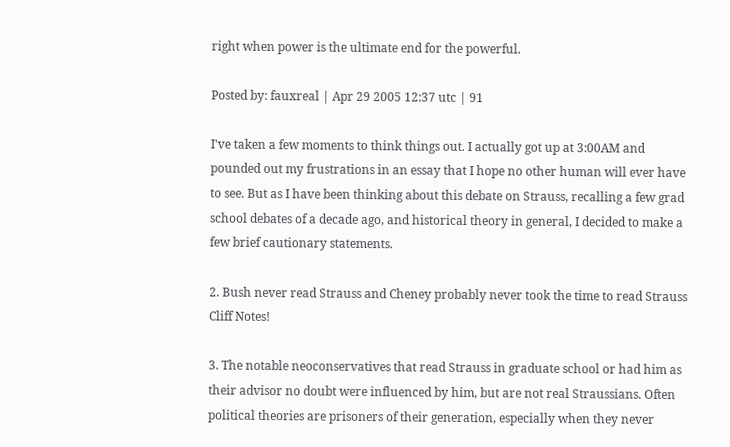right when power is the ultimate end for the powerful.

Posted by: fauxreal | Apr 29 2005 12:37 utc | 91

I've taken a few moments to think things out. I actually got up at 3:00AM and pounded out my frustrations in an essay that I hope no other human will ever have to see. But as I have been thinking about this debate on Strauss, recalling a few grad school debates of a decade ago, and historical theory in general, I decided to make a few brief cautionary statements.

2. Bush never read Strauss and Cheney probably never took the time to read Strauss Cliff Notes!

3. The notable neoconservatives that read Strauss in graduate school or had him as their advisor no doubt were influenced by him, but are not real Straussians. Often political theories are prisoners of their generation, especially when they never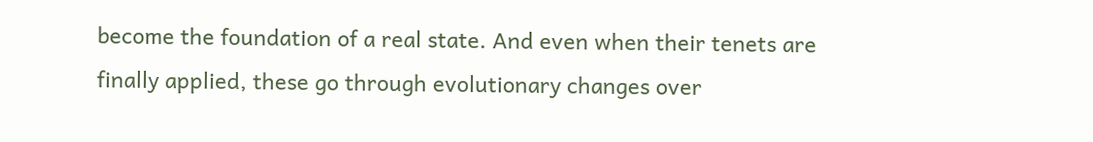become the foundation of a real state. And even when their tenets are finally applied, these go through evolutionary changes over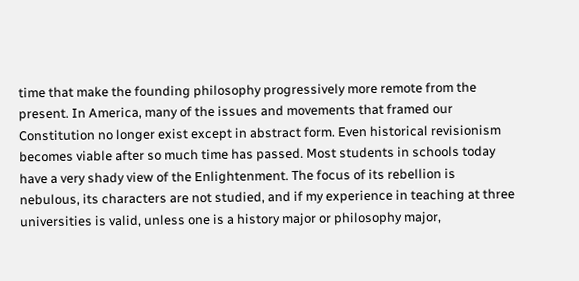time that make the founding philosophy progressively more remote from the present. In America, many of the issues and movements that framed our Constitution no longer exist except in abstract form. Even historical revisionism becomes viable after so much time has passed. Most students in schools today have a very shady view of the Enlightenment. The focus of its rebellion is nebulous, its characters are not studied, and if my experience in teaching at three universities is valid, unless one is a history major or philosophy major,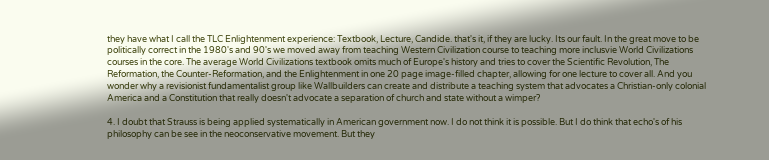they have what I call the TLC Enlightenment experience: Textbook, Lecture, Candide. that's it, if they are lucky. Its our fault. In the great move to be politically correct in the 1980's and 90's we moved away from teaching Western Civilization course to teaching more inclusvie World Civilizations courses in the core. The average World Civilizations textbook omits much of Europe's history and tries to cover the Scientific Revolution, The Reformation, the Counter-Reformation, and the Enlightenment in one 20 page image-filled chapter, allowing for one lecture to cover all. And you wonder why a revisionist fundamentalist group like Wallbuilders can create and distribute a teaching system that advocates a Christian-only colonial America and a Constitution that really doesn't advocate a separation of church and state without a wimper?

4. I doubt that Strauss is being applied systematically in American government now. I do not think it is possible. But I do think that echo's of his philosophy can be see in the neoconservative movement. But they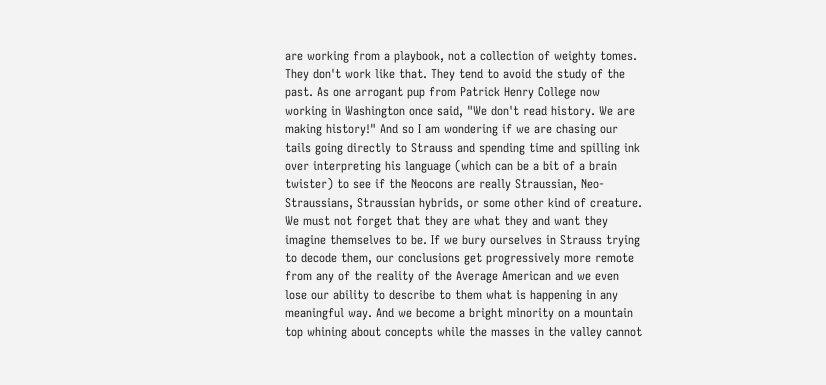are working from a playbook, not a collection of weighty tomes. They don't work like that. They tend to avoid the study of the past. As one arrogant pup from Patrick Henry College now working in Washington once said, "We don't read history. We are making history!" And so I am wondering if we are chasing our tails going directly to Strauss and spending time and spilling ink over interpreting his language (which can be a bit of a brain twister) to see if the Neocons are really Straussian, Neo-Straussians, Straussian hybrids, or some other kind of creature. We must not forget that they are what they and want they imagine themselves to be. If we bury ourselves in Strauss trying to decode them, our conclusions get progressively more remote from any of the reality of the Average American and we even lose our ability to describe to them what is happening in any meaningful way. And we become a bright minority on a mountain top whining about concepts while the masses in the valley cannot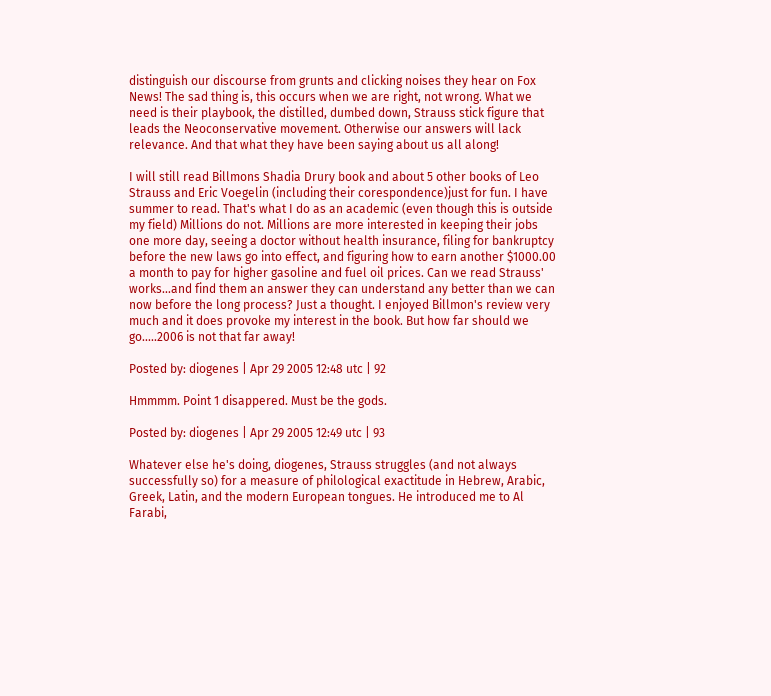distinguish our discourse from grunts and clicking noises they hear on Fox News! The sad thing is, this occurs when we are right, not wrong. What we need is their playbook, the distilled, dumbed down, Strauss stick figure that leads the Neoconservative movement. Otherwise our answers will lack relevance. And that what they have been saying about us all along!

I will still read Billmons Shadia Drury book and about 5 other books of Leo Strauss and Eric Voegelin (including their corespondence)just for fun. I have summer to read. That's what I do as an academic (even though this is outside my field) Millions do not. Millions are more interested in keeping their jobs one more day, seeing a doctor without health insurance, filing for bankruptcy before the new laws go into effect, and figuring how to earn another $1000.00 a month to pay for higher gasoline and fuel oil prices. Can we read Strauss' works...and find them an answer they can understand any better than we can now before the long process? Just a thought. I enjoyed Billmon's review very much and it does provoke my interest in the book. But how far should we go.....2006 is not that far away!

Posted by: diogenes | Apr 29 2005 12:48 utc | 92

Hmmmm. Point 1 disappered. Must be the gods.

Posted by: diogenes | Apr 29 2005 12:49 utc | 93

Whatever else he's doing, diogenes, Strauss struggles (and not always successfully so) for a measure of philological exactitude in Hebrew, Arabic, Greek, Latin, and the modern European tongues. He introduced me to Al Farabi,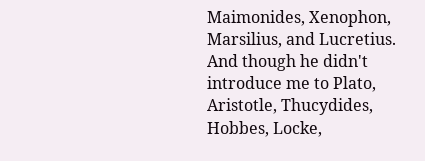Maimonides, Xenophon, Marsilius, and Lucretius. And though he didn't introduce me to Plato, Aristotle, Thucydides, Hobbes, Locke,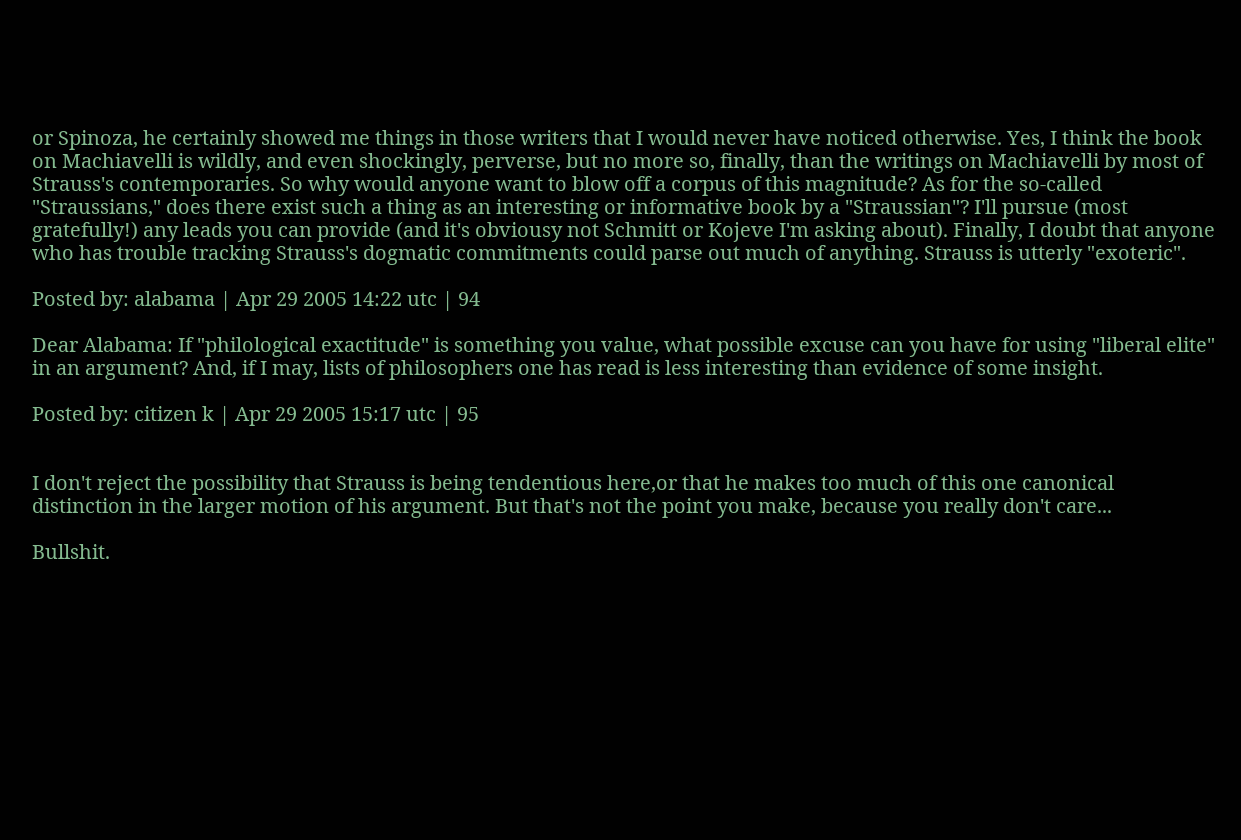or Spinoza, he certainly showed me things in those writers that I would never have noticed otherwise. Yes, I think the book on Machiavelli is wildly, and even shockingly, perverse, but no more so, finally, than the writings on Machiavelli by most of Strauss's contemporaries. So why would anyone want to blow off a corpus of this magnitude? As for the so-called "Straussians," does there exist such a thing as an interesting or informative book by a "Straussian"? I'll pursue (most gratefully!) any leads you can provide (and it's obviousy not Schmitt or Kojeve I'm asking about). Finally, I doubt that anyone who has trouble tracking Strauss's dogmatic commitments could parse out much of anything. Strauss is utterly "exoteric".

Posted by: alabama | Apr 29 2005 14:22 utc | 94

Dear Alabama: If "philological exactitude" is something you value, what possible excuse can you have for using "liberal elite" in an argument? And, if I may, lists of philosophers one has read is less interesting than evidence of some insight.

Posted by: citizen k | Apr 29 2005 15:17 utc | 95


I don't reject the possibility that Strauss is being tendentious here,or that he makes too much of this one canonical distinction in the larger motion of his argument. But that's not the point you make, because you really don't care...

Bullshit.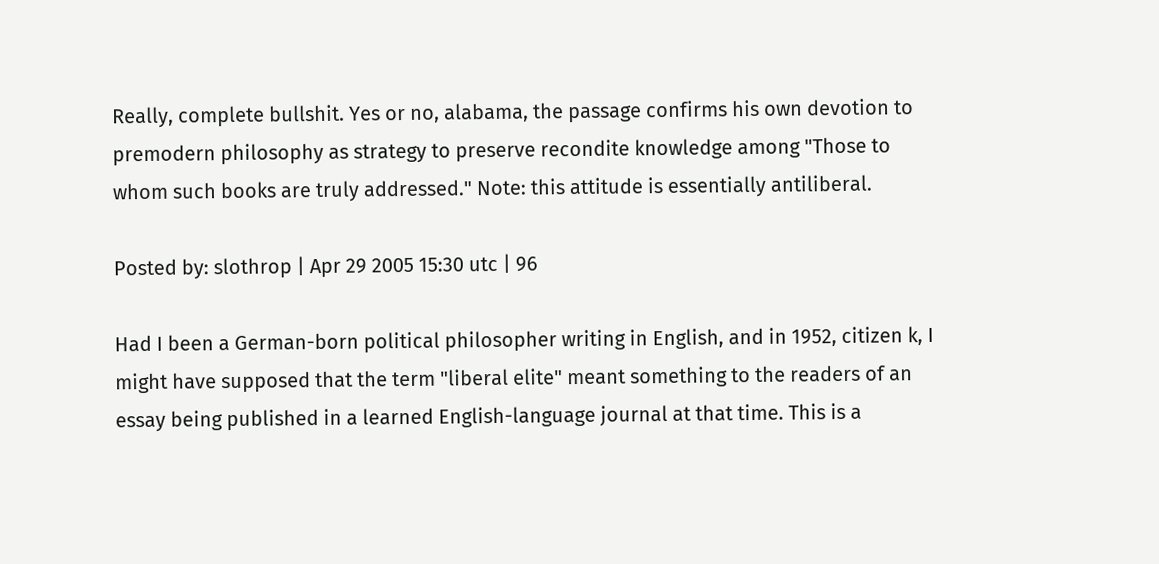Really, complete bullshit. Yes or no, alabama, the passage confirms his own devotion to premodern philosophy as strategy to preserve recondite knowledge among "Those to whom such books are truly addressed." Note: this attitude is essentially antiliberal.

Posted by: slothrop | Apr 29 2005 15:30 utc | 96

Had I been a German-born political philosopher writing in English, and in 1952, citizen k, I might have supposed that the term "liberal elite" meant something to the readers of an essay being published in a learned English-language journal at that time. This is a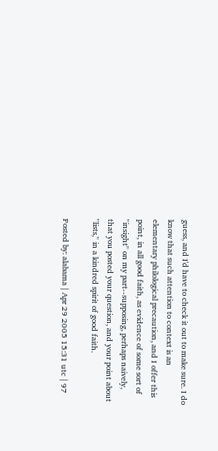guess, and I'd have to check it out to make sure. I do know that such attention to context is an elementary philological precaution, and I offer this point, in all good faith, as evidence of some sort of "insight" on my part--supposing, perhaps naively, that you posted your question, and your point about "lists," in a kindred spirit of good faith.

Posted by: alabama | Apr 29 2005 15:31 utc | 97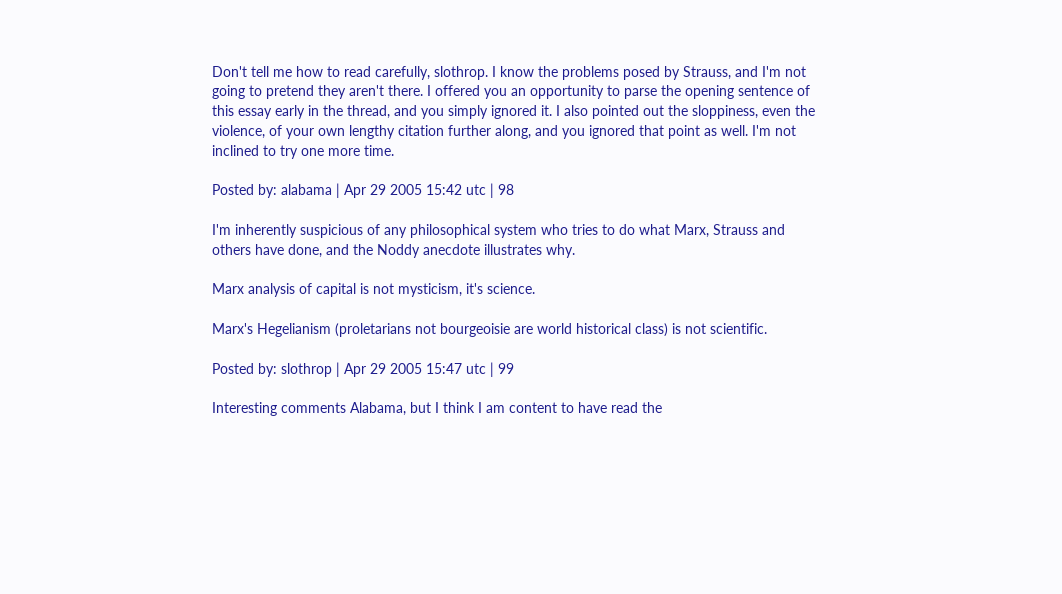Don't tell me how to read carefully, slothrop. I know the problems posed by Strauss, and I'm not going to pretend they aren't there. I offered you an opportunity to parse the opening sentence of this essay early in the thread, and you simply ignored it. I also pointed out the sloppiness, even the violence, of your own lengthy citation further along, and you ignored that point as well. I'm not inclined to try one more time.

Posted by: alabama | Apr 29 2005 15:42 utc | 98

I'm inherently suspicious of any philosophical system who tries to do what Marx, Strauss and others have done, and the Noddy anecdote illustrates why.

Marx analysis of capital is not mysticism, it's science.

Marx's Hegelianism (proletarians not bourgeoisie are world historical class) is not scientific.

Posted by: slothrop | Apr 29 2005 15:47 utc | 99

Interesting comments Alabama, but I think I am content to have read the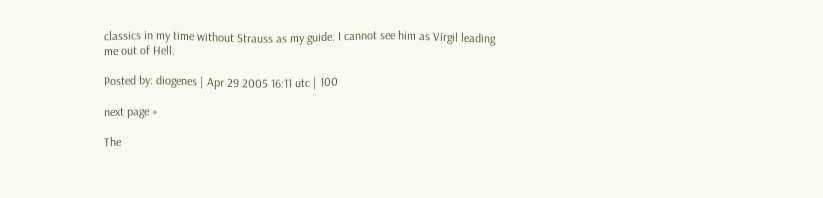classics in my time without Strauss as my guide. I cannot see him as Virgil leading me out of Hell.

Posted by: diogenes | Apr 29 2005 16:11 utc | 100

next page »

The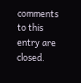comments to this entry are closed.